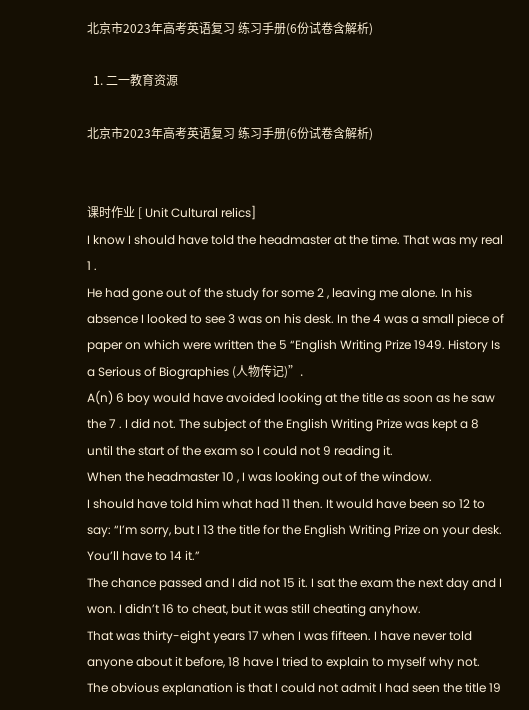北京市2023年高考英语复习 练习手册(6份试卷含解析)

  1. 二一教育资源

北京市2023年高考英语复习 练习手册(6份试卷含解析)


课时作业 [ Unit Cultural relics]
I know I should have told the headmaster at the time. That was my real 1 .
He had gone out of the study for some 2 , leaving me alone. In his absence I looked to see 3 was on his desk. In the 4 was a small piece of paper on which were written the 5 “English Writing Prize 1949. History Is a Serious of Biographies (人物传记)”.
A(n) 6 boy would have avoided looking at the title as soon as he saw the 7 . I did not. The subject of the English Writing Prize was kept a 8 until the start of the exam so I could not 9 reading it.
When the headmaster 10 , I was looking out of the window.
I should have told him what had 11 then. It would have been so 12 to say: “I’m sorry, but I 13 the title for the English Writing Prize on your desk. You’ll have to 14 it.”
The chance passed and I did not 15 it. I sat the exam the next day and I won. I didn’t 16 to cheat, but it was still cheating anyhow.
That was thirty-eight years 17 when I was fifteen. I have never told anyone about it before, 18 have I tried to explain to myself why not.
The obvious explanation is that I could not admit I had seen the title 19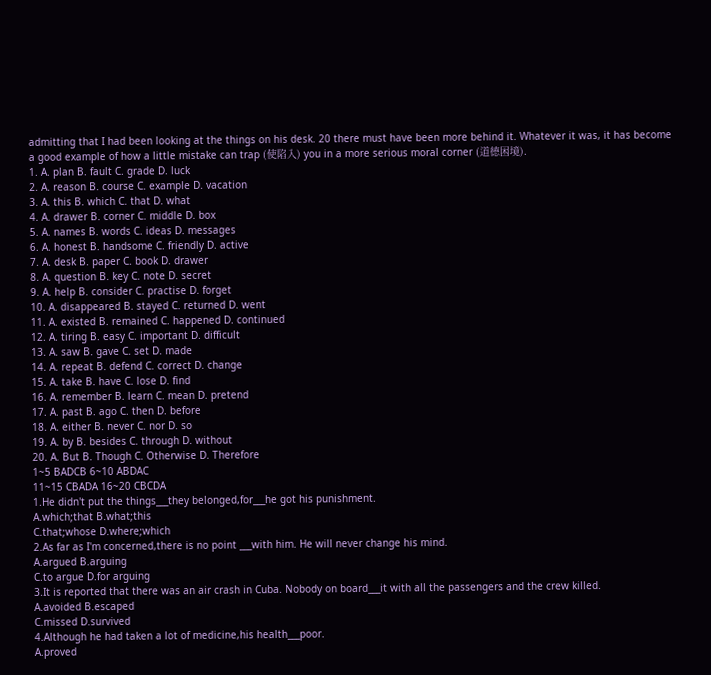admitting that I had been looking at the things on his desk. 20 there must have been more behind it. Whatever it was, it has become a good example of how a little mistake can trap (使陷入) you in a more serious moral corner (道德困境).
1. A. plan B. fault C. grade D. luck
2. A. reason B. course C. example D. vacation
3. A. this B. which C. that D. what
4. A. drawer B. corner C. middle D. box
5. A. names B. words C. ideas D. messages
6. A. honest B. handsome C. friendly D. active
7. A. desk B. paper C. book D. drawer
8. A. question B. key C. note D. secret
9. A. help B. consider C. practise D. forget
10. A. disappeared B. stayed C. returned D. went
11. A. existed B. remained C. happened D. continued
12. A. tiring B. easy C. important D. difficult
13. A. saw B. gave C. set D. made
14. A. repeat B. defend C. correct D. change
15. A. take B. have C. lose D. find
16. A. remember B. learn C. mean D. pretend
17. A. past B. ago C. then D. before
18. A. either B. never C. nor D. so
19. A. by B. besides C. through D. without
20. A. But B. Though C. Otherwise D. Therefore
1~5 BADCB 6~10 ABDAC
11~15 CBADA 16~20 CBCDA
1.He didn't put the things___they belonged,for___he got his punishment.
A.which;that B.what;this
C.that;whose D.where;which
2.As far as I'm concerned,there is no point ___with him. He will never change his mind.
A.argued B.arguing
C.to argue D.for arguing
3.It is reported that there was an air crash in Cuba. Nobody on board___it with all the passengers and the crew killed.
A.avoided B.escaped
C.missed D.survived
4.Although he had taken a lot of medicine,his health___poor.
A.proved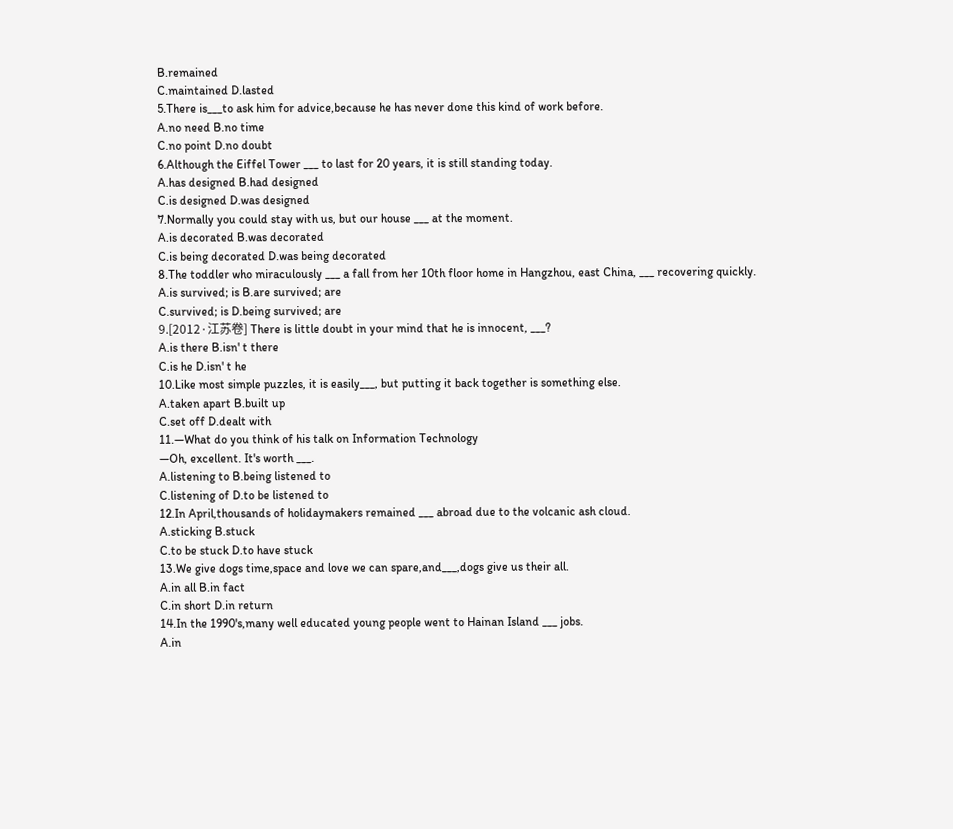B.remained
C.maintained D.lasted
5.There is___to ask him for advice,because he has never done this kind of work before.
A.no need B.no time
C.no point D.no doubt
6.Although the Eiffel Tower ___ to last for 20 years, it is still standing today.
A.has designed B.had designed
C.is designed D.was designed
7.Normally you could stay with us, but our house ___ at the moment.
A.is decorated B.was decorated
C.is being decorated D.was being decorated
8.The toddler who miraculously ___ a fall from her 10th floor home in Hangzhou, east China, ___ recovering quickly.
A.is survived; is B.are survived; are
C.survived; is D.being survived; are
9.[2012·江苏卷] There is little doubt in your mind that he is innocent, ___?
A.is there B.isn' t there
C.is he D.isn' t he
10.Like most simple puzzles, it is easily___, but putting it back together is something else.
A.taken apart B.built up
C.set off D.dealt with
11.—What do you think of his talk on Information Technology
—Oh, excellent. It's worth ___.
A.listening to B.being listened to
C.listening of D.to be listened to
12.In April,thousands of holidaymakers remained ___ abroad due to the volcanic ash cloud.
A.sticking B.stuck
C.to be stuck D.to have stuck
13.We give dogs time,space and love we can spare,and___,dogs give us their all.
A.in all B.in fact
C.in short D.in return
14.In the 1990's,many well educated young people went to Hainan Island ___ jobs.
A.in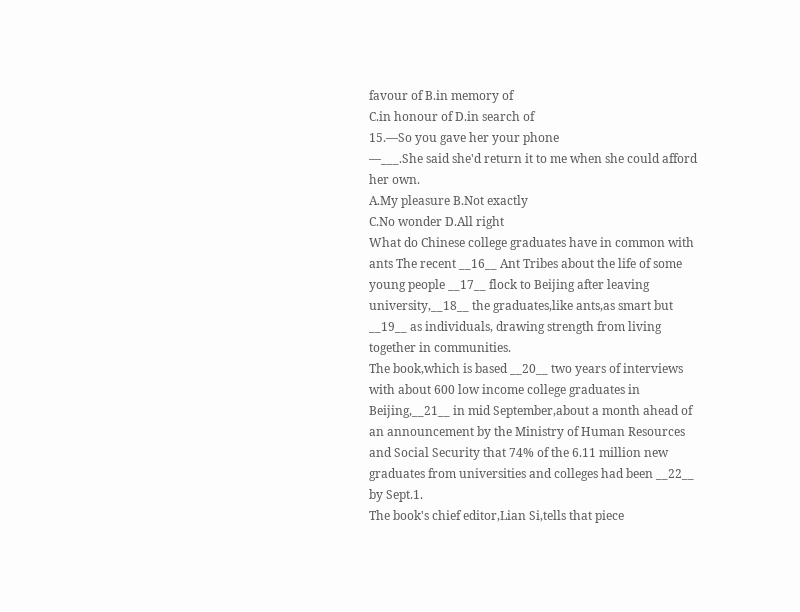favour of B.in memory of
C.in honour of D.in search of
15.—So you gave her your phone
—___.She said she'd return it to me when she could afford her own.
A.My pleasure B.Not exactly
C.No wonder D.All right
What do Chinese college graduates have in common with ants The recent __16__ Ant Tribes about the life of some young people __17__ flock to Beijing after leaving university,__18__ the graduates,like ants,as smart but __19__ as individuals, drawing strength from living together in communities.
The book,which is based __20__ two years of interviews with about 600 low income college graduates in Beijing,__21__ in mid September,about a month ahead of an announcement by the Ministry of Human Resources and Social Security that 74% of the 6.11 million new graduates from universities and colleges had been __22__ by Sept.1.
The book's chief editor,Lian Si,tells that piece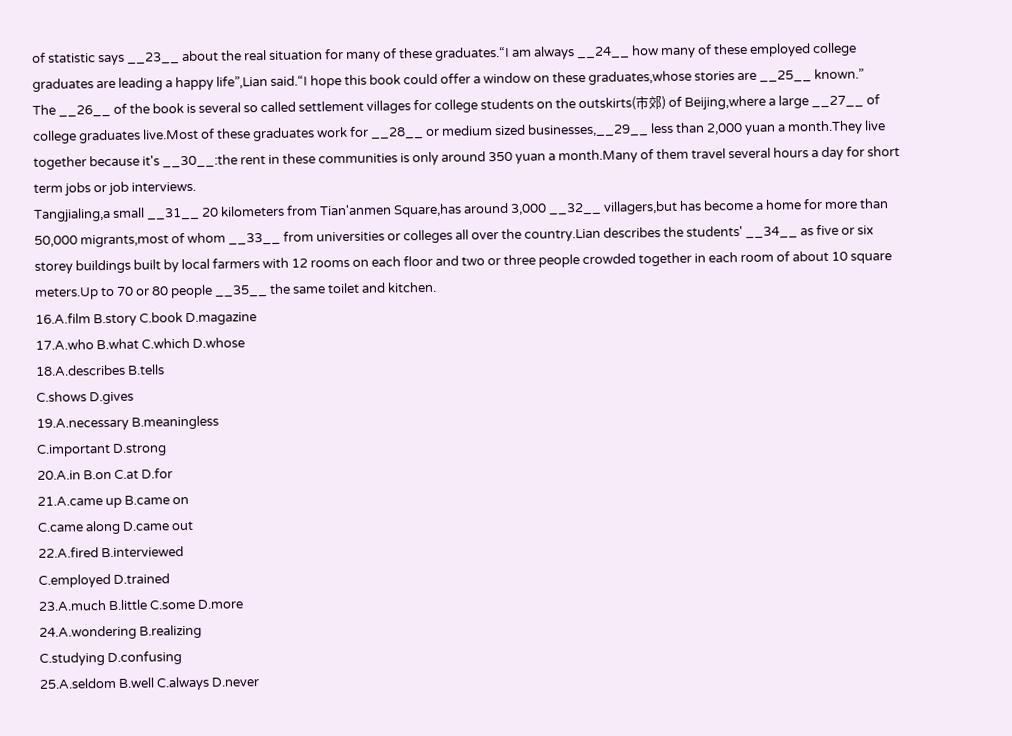of statistic says __23__ about the real situation for many of these graduates.“I am always __24__ how many of these employed college graduates are leading a happy life”,Lian said.“I hope this book could offer a window on these graduates,whose stories are __25__ known.”
The __26__ of the book is several so called settlement villages for college students on the outskirts(市郊) of Beijing,where a large __27__ of college graduates live.Most of these graduates work for __28__ or medium sized businesses,__29__ less than 2,000 yuan a month.They live together because it's __30__:the rent in these communities is only around 350 yuan a month.Many of them travel several hours a day for short term jobs or job interviews.
Tangjialing,a small __31__ 20 kilometers from Tian'anmen Square,has around 3,000 __32__ villagers,but has become a home for more than 50,000 migrants,most of whom __33__ from universities or colleges all over the country.Lian describes the students' __34__ as five or six storey buildings built by local farmers with 12 rooms on each floor and two or three people crowded together in each room of about 10 square meters.Up to 70 or 80 people __35__ the same toilet and kitchen.
16.A.film B.story C.book D.magazine
17.A.who B.what C.which D.whose
18.A.describes B.tells
C.shows D.gives
19.A.necessary B.meaningless
C.important D.strong
20.A.in B.on C.at D.for
21.A.came up B.came on
C.came along D.came out
22.A.fired B.interviewed
C.employed D.trained
23.A.much B.little C.some D.more
24.A.wondering B.realizing
C.studying D.confusing
25.A.seldom B.well C.always D.never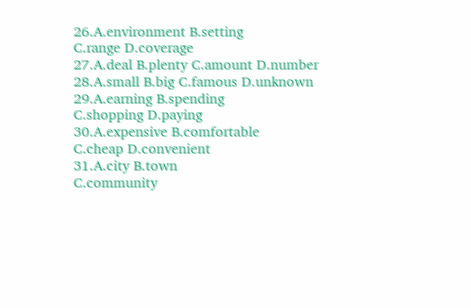26.A.environment B.setting
C.range D.coverage
27.A.deal B.plenty C.amount D.number
28.A.small B.big C.famous D.unknown
29.A.earning B.spending
C.shopping D.paying
30.A.expensive B.comfortable
C.cheap D.convenient
31.A.city B.town
C.community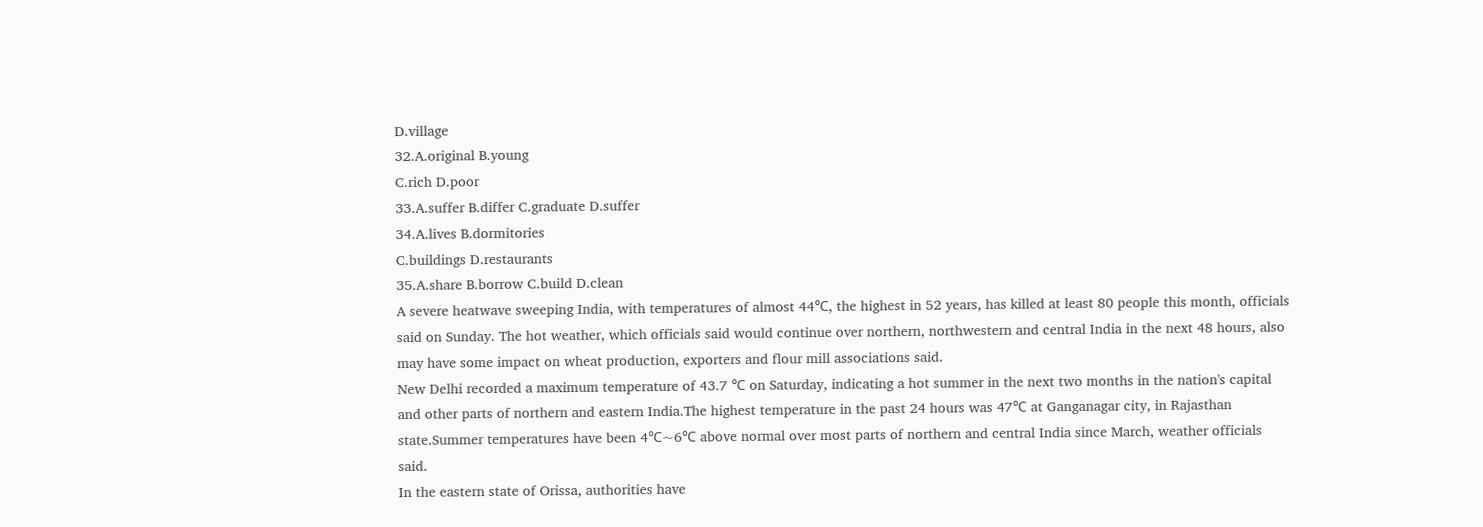D.village
32.A.original B.young
C.rich D.poor
33.A.suffer B.differ C.graduate D.suffer
34.A.lives B.dormitories
C.buildings D.restaurants
35.A.share B.borrow C.build D.clean
A severe heatwave sweeping India, with temperatures of almost 44℃, the highest in 52 years, has killed at least 80 people this month, officials said on Sunday. The hot weather, which officials said would continue over northern, northwestern and central India in the next 48 hours, also may have some impact on wheat production, exporters and flour mill associations said.
New Delhi recorded a maximum temperature of 43.7 ℃ on Saturday, indicating a hot summer in the next two months in the nation's capital and other parts of northern and eastern India.The highest temperature in the past 24 hours was 47℃ at Ganganagar city, in Rajasthan state.Summer temperatures have been 4℃~6℃ above normal over most parts of northern and central India since March, weather officials said.
In the eastern state of Orissa, authorities have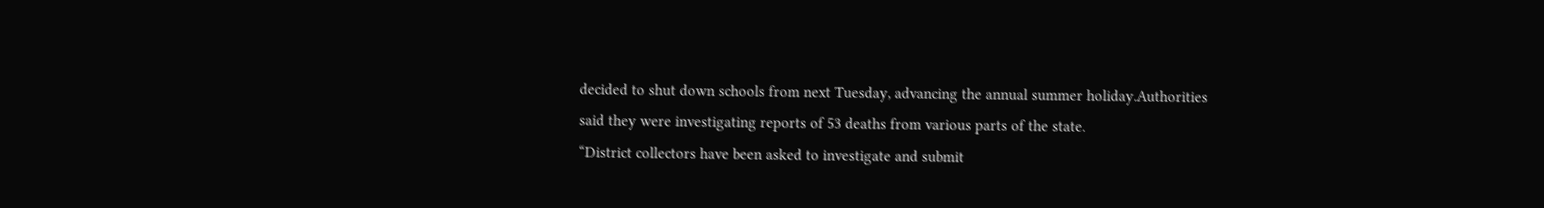decided to shut down schools from next Tuesday, advancing the annual summer holiday.Authorities said they were investigating reports of 53 deaths from various parts of the state.
“District collectors have been asked to investigate and submit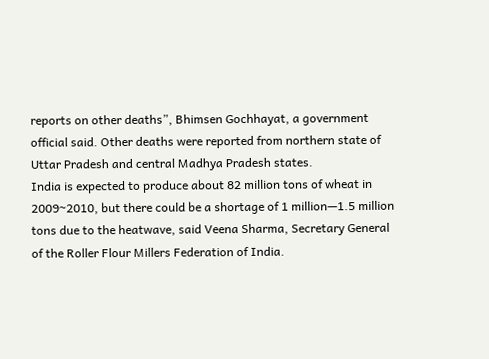reports on other deaths”, Bhimsen Gochhayat, a government official said. Other deaths were reported from northern state of Uttar Pradesh and central Madhya Pradesh states.
India is expected to produce about 82 million tons of wheat in 2009~2010, but there could be a shortage of 1 million—1.5 million tons due to the heatwave, said Veena Sharma, Secretary General of the Roller Flour Millers Federation of India.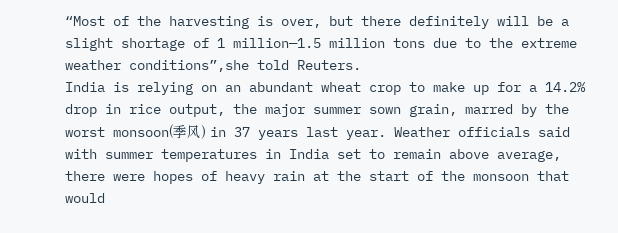“Most of the harvesting is over, but there definitely will be a slight shortage of 1 million—1.5 million tons due to the extreme weather conditions”,she told Reuters.
India is relying on an abundant wheat crop to make up for a 14.2% drop in rice output, the major summer sown grain, marred by the worst monsoon(季风) in 37 years last year. Weather officials said with summer temperatures in India set to remain above average, there were hopes of heavy rain at the start of the monsoon that would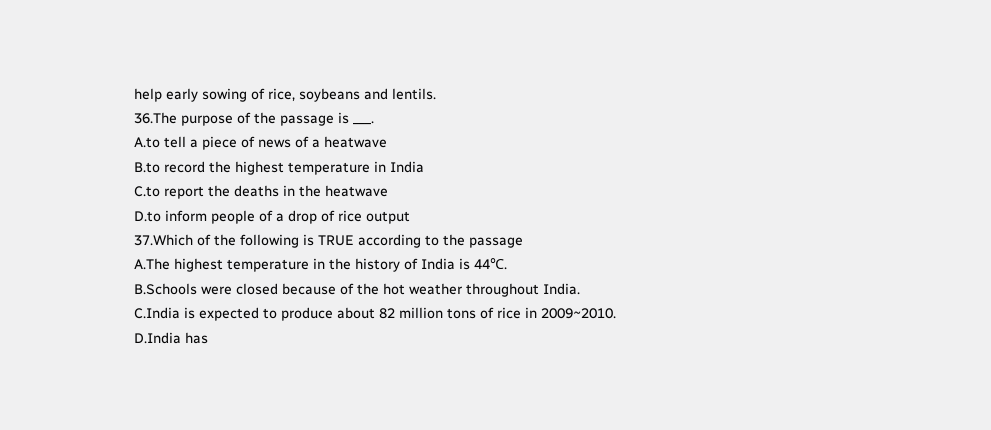help early sowing of rice, soybeans and lentils.
36.The purpose of the passage is ___.
A.to tell a piece of news of a heatwave
B.to record the highest temperature in India
C.to report the deaths in the heatwave
D.to inform people of a drop of rice output
37.Which of the following is TRUE according to the passage
A.The highest temperature in the history of India is 44℃.
B.Schools were closed because of the hot weather throughout India.
C.India is expected to produce about 82 million tons of rice in 2009~2010.
D.India has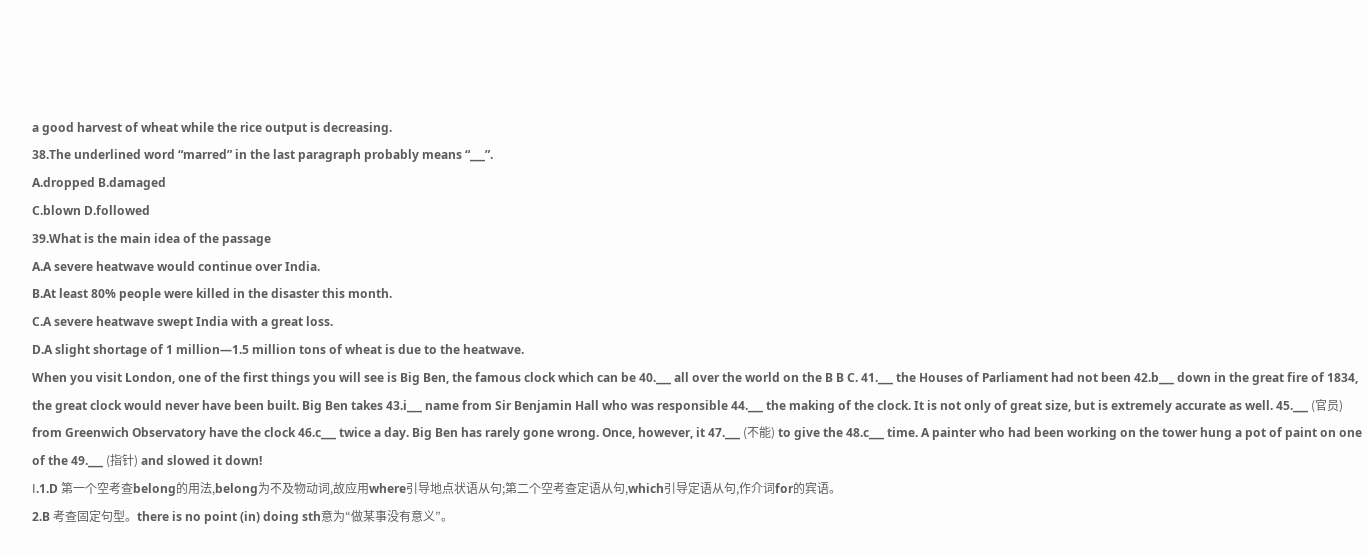a good harvest of wheat while the rice output is decreasing.
38.The underlined word “marred” in the last paragraph probably means “___”.
A.dropped B.damaged
C.blown D.followed
39.What is the main idea of the passage
A.A severe heatwave would continue over India.
B.At least 80% people were killed in the disaster this month.
C.A severe heatwave swept India with a great loss.
D.A slight shortage of 1 million—1.5 million tons of wheat is due to the heatwave.
When you visit London, one of the first things you will see is Big Ben, the famous clock which can be 40.___ all over the world on the B B C. 41.___ the Houses of Parliament had not been 42.b___ down in the great fire of 1834, the great clock would never have been built. Big Ben takes 43.i___ name from Sir Benjamin Hall who was responsible 44.___ the making of the clock. It is not only of great size, but is extremely accurate as well. 45.___ (官员) from Greenwich Observatory have the clock 46.c___ twice a day. Big Ben has rarely gone wrong. Once, however, it 47.___ (不能) to give the 48.c___ time. A painter who had been working on the tower hung a pot of paint on one of the 49.___ (指针) and slowed it down!
Ⅰ.1.D 第一个空考查belong的用法,belong为不及物动词,故应用where引导地点状语从句;第二个空考查定语从句,which引导定语从句,作介词for的宾语。
2.B 考查固定句型。there is no point (in) doing sth意为“做某事没有意义”。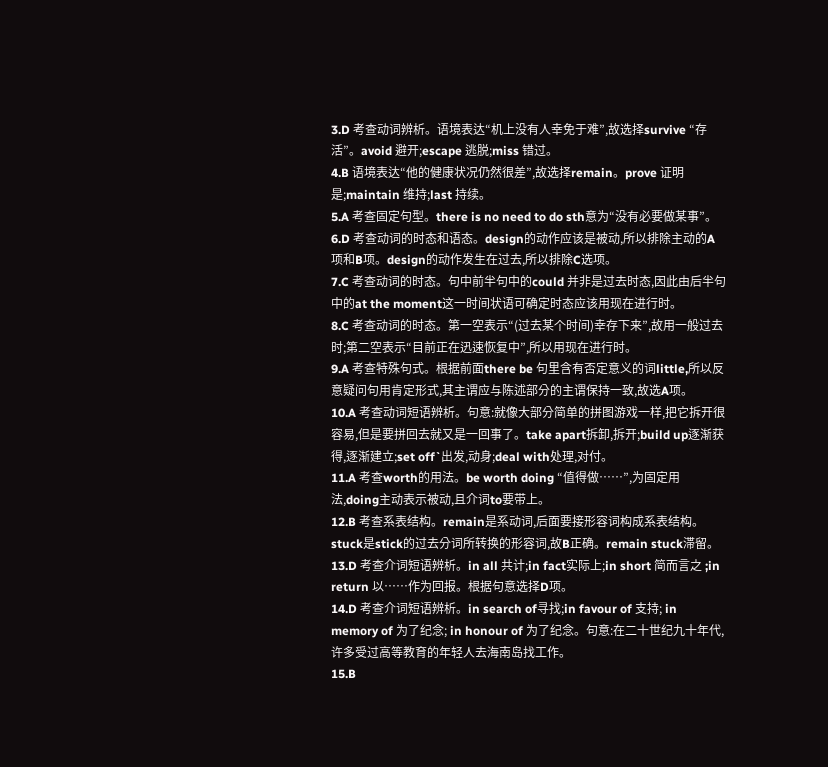3.D 考查动词辨析。语境表达“机上没有人幸免于难”,故选择survive “存活”。avoid 避开;escape 逃脱;miss 错过。
4.B 语境表达“他的健康状况仍然很差”,故选择remain。prove 证明是;maintain 维持;last 持续。
5.A 考查固定句型。there is no need to do sth意为“没有必要做某事”。
6.D 考查动词的时态和语态。design的动作应该是被动,所以排除主动的A项和B项。design的动作发生在过去,所以排除C选项。
7.C 考查动词的时态。句中前半句中的could 并非是过去时态,因此由后半句中的at the moment这一时间状语可确定时态应该用现在进行时。
8.C 考查动词的时态。第一空表示“(过去某个时间)幸存下来”,故用一般过去时;第二空表示“目前正在迅速恢复中”,所以用现在进行时。
9.A 考查特殊句式。根据前面there be 句里含有否定意义的词little,所以反意疑问句用肯定形式,其主谓应与陈述部分的主谓保持一致,故选A项。
10.A 考查动词短语辨析。句意:就像大部分简单的拼图游戏一样,把它拆开很容易,但是要拼回去就又是一回事了。take apart拆卸,拆开;build up逐渐获得,逐渐建立;set off`出发,动身;deal with处理,对付。
11.A 考查worth的用法。be worth doing “值得做……”,为固定用法,doing主动表示被动,且介词to要带上。
12.B 考查系表结构。remain是系动词,后面要接形容词构成系表结构。stuck是stick的过去分词所转换的形容词,故B正确。remain stuck滞留。
13.D 考查介词短语辨析。in all 共计;in fact实际上;in short 简而言之 ;in return 以……作为回报。根据句意选择D项。
14.D 考查介词短语辨析。in search of寻找;in favour of 支持; in memory of 为了纪念; in honour of 为了纪念。句意:在二十世纪九十年代,许多受过高等教育的年轻人去海南岛找工作。
15.B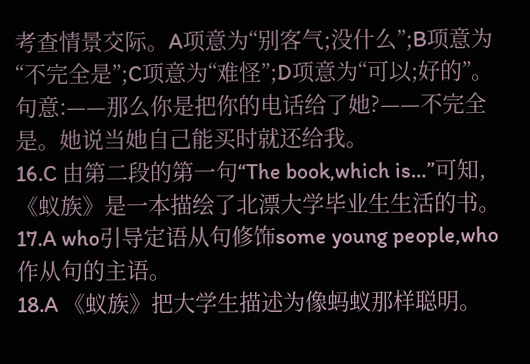考查情景交际。A项意为“别客气;没什么”;B项意为“不完全是”;C项意为“难怪”;D项意为“可以;好的”。句意:——那么你是把你的电话给了她?——不完全是。她说当她自己能买时就还给我。
16.C 由第二段的第一句“The book,which is…”可知,《蚁族》是一本描绘了北漂大学毕业生生活的书。
17.A who引导定语从句修饰some young people,who作从句的主语。
18.A 《蚁族》把大学生描述为像蚂蚁那样聪明。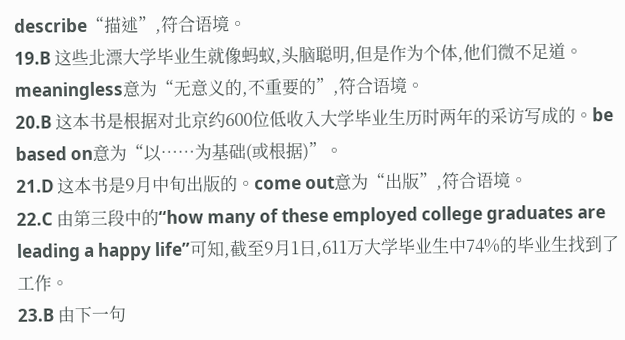describe“描述”,符合语境。
19.B 这些北漂大学毕业生就像蚂蚁,头脑聪明,但是作为个体,他们微不足道。meaningless意为“无意义的,不重要的”,符合语境。
20.B 这本书是根据对北京约600位低收入大学毕业生历时两年的采访写成的。be based on意为“以……为基础(或根据)”。
21.D 这本书是9月中旬出版的。come out意为“出版”,符合语境。
22.C 由第三段中的“how many of these employed college graduates are leading a happy life”可知,截至9月1日,611万大学毕业生中74%的毕业生找到了工作。
23.B 由下一句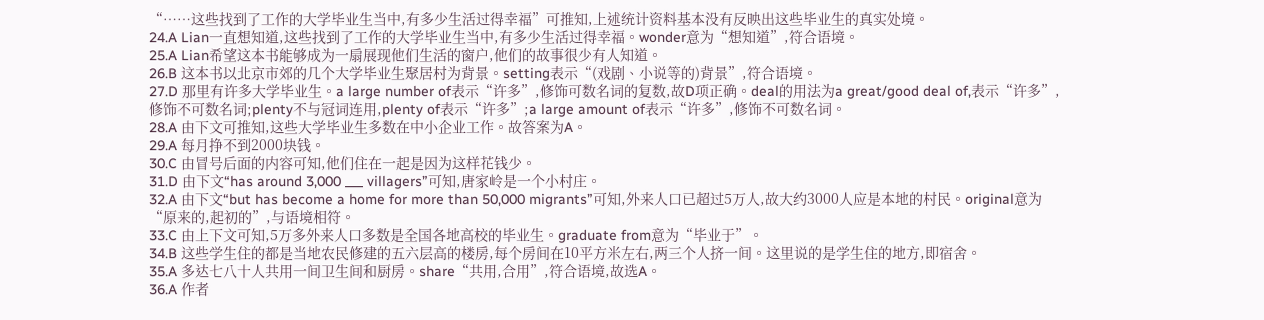“……这些找到了工作的大学毕业生当中,有多少生活过得幸福”可推知,上述统计资料基本没有反映出这些毕业生的真实处境。
24.A Lian一直想知道,这些找到了工作的大学毕业生当中,有多少生活过得幸福。wonder意为“想知道”,符合语境。
25.A Lian希望这本书能够成为一扇展现他们生活的窗户,他们的故事很少有人知道。
26.B 这本书以北京市郊的几个大学毕业生聚居村为背景。setting表示“(戏剧、小说等的)背景”,符合语境。
27.D 那里有许多大学毕业生。a large number of表示“许多”,修饰可数名词的复数,故D项正确。deal的用法为a great/good deal of,表示“许多”,修饰不可数名词;plenty不与冠词连用,plenty of表示“许多”;a large amount of表示“许多”,修饰不可数名词。
28.A 由下文可推知,这些大学毕业生多数在中小企业工作。故答案为A。
29.A 每月挣不到2000块钱。
30.C 由冒号后面的内容可知,他们住在一起是因为这样花钱少。
31.D 由下文“has around 3,000 ___ villagers”可知,唐家岭是一个小村庄。
32.A 由下文“but has become a home for more than 50,000 migrants”可知,外来人口已超过5万人,故大约3000人应是本地的村民。original意为“原来的,起初的”,与语境相符。
33.C 由上下文可知,5万多外来人口多数是全国各地高校的毕业生。graduate from意为“毕业于”。
34.B 这些学生住的都是当地农民修建的五六层高的楼房,每个房间在10平方米左右,两三个人挤一间。这里说的是学生住的地方,即宿舍。
35.A 多达七八十人共用一间卫生间和厨房。share“共用,合用”,符合语境,故选A。
36.A 作者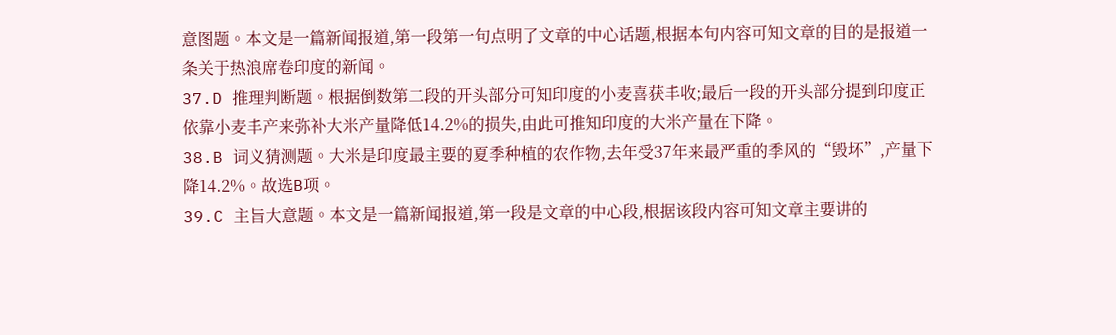意图题。本文是一篇新闻报道,第一段第一句点明了文章的中心话题,根据本句内容可知文章的目的是报道一条关于热浪席卷印度的新闻。
37.D 推理判断题。根据倒数第二段的开头部分可知印度的小麦喜获丰收;最后一段的开头部分提到印度正依靠小麦丰产来弥补大米产量降低14.2%的损失,由此可推知印度的大米产量在下降。
38.B 词义猜测题。大米是印度最主要的夏季种植的农作物,去年受37年来最严重的季风的“毁坏”,产量下降14.2%。故选B项。
39.C 主旨大意题。本文是一篇新闻报道,第一段是文章的中心段,根据该段内容可知文章主要讲的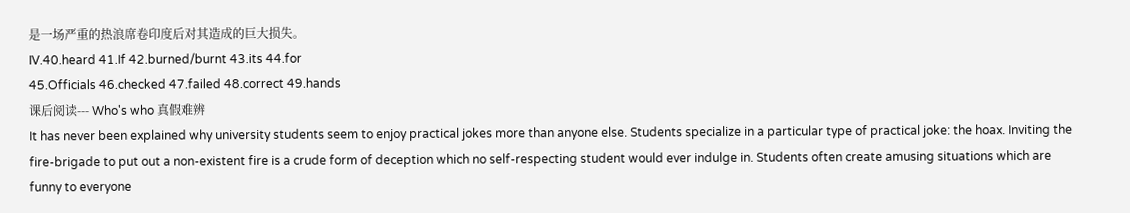是一场严重的热浪席卷印度后对其造成的巨大损失。
Ⅳ.40.heard 41.If 42.burned/burnt 43.its 44.for
45.Officials 46.checked 47.failed 48.correct 49.hands
课后阅读--- Who's who 真假难辨
It has never been explained why university students seem to enjoy practical jokes more than anyone else. Students specialize in a particular type of practical joke: the hoax. Inviting the fire-brigade to put out a non-existent fire is a crude form of deception which no self-respecting student would ever indulge in. Students often create amusing situations which are funny to everyone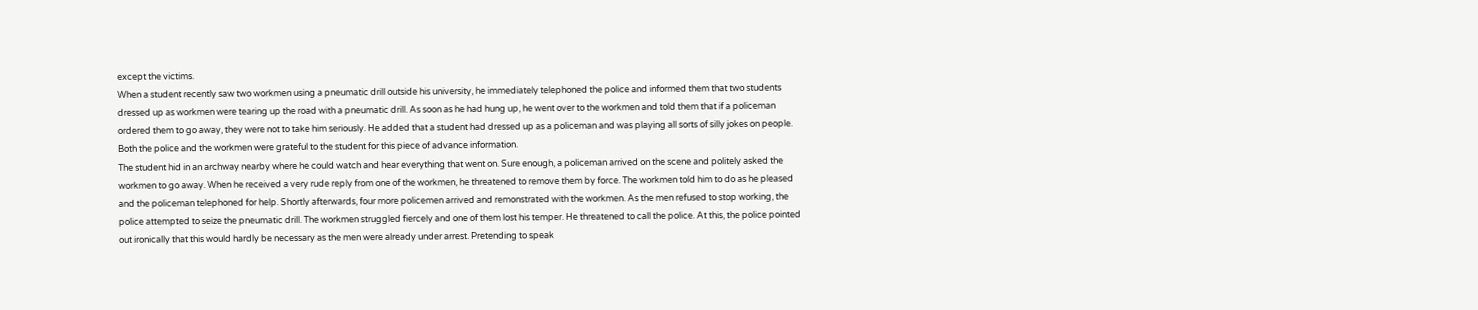except the victims.
When a student recently saw two workmen using a pneumatic drill outside his university, he immediately telephoned the police and informed them that two students dressed up as workmen were tearing up the road with a pneumatic drill. As soon as he had hung up, he went over to the workmen and told them that if a policeman ordered them to go away, they were not to take him seriously. He added that a student had dressed up as a policeman and was playing all sorts of silly jokes on people. Both the police and the workmen were grateful to the student for this piece of advance information.
The student hid in an archway nearby where he could watch and hear everything that went on. Sure enough, a policeman arrived on the scene and politely asked the workmen to go away. When he received a very rude reply from one of the workmen, he threatened to remove them by force. The workmen told him to do as he pleased and the policeman telephoned for help. Shortly afterwards, four more policemen arrived and remonstrated with the workmen. As the men refused to stop working, the police attempted to seize the pneumatic drill. The workmen struggled fiercely and one of them lost his temper. He threatened to call the police. At this, the police pointed out ironically that this would hardly be necessary as the men were already under arrest. Pretending to speak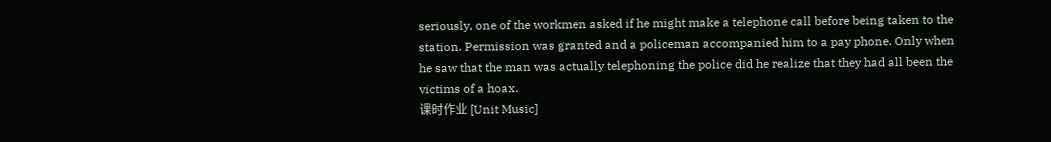seriously, one of the workmen asked if he might make a telephone call before being taken to the station. Permission was granted and a policeman accompanied him to a pay phone. Only when he saw that the man was actually telephoning the police did he realize that they had all been the victims of a hoax.
课时作业 [Unit Music]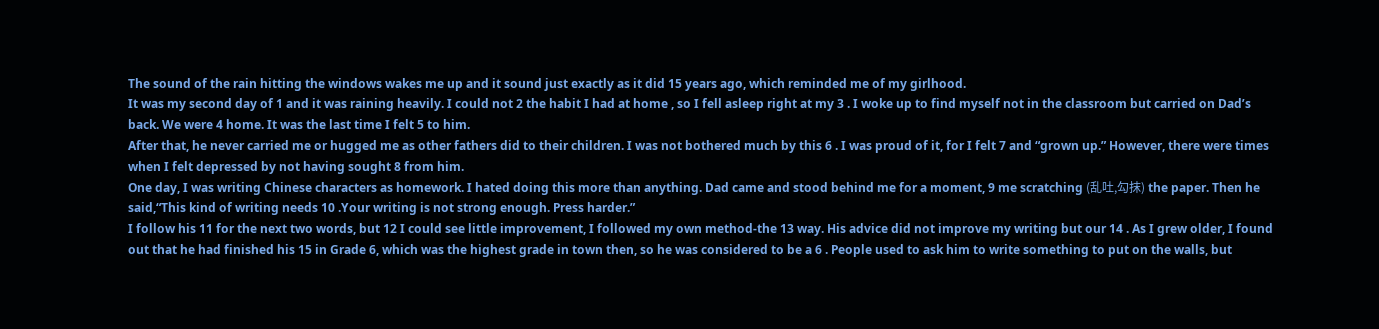The sound of the rain hitting the windows wakes me up and it sound just exactly as it did 15 years ago, which reminded me of my girlhood.
It was my second day of 1 and it was raining heavily. I could not 2 the habit I had at home , so I fell asleep right at my 3 . I woke up to find myself not in the classroom but carried on Dad’s back. We were 4 home. It was the last time I felt 5 to him.
After that, he never carried me or hugged me as other fathers did to their children. I was not bothered much by this 6 . I was proud of it, for I felt 7 and “grown up.” However, there were times when I felt depressed by not having sought 8 from him.
One day, I was writing Chinese characters as homework. I hated doing this more than anything. Dad came and stood behind me for a moment, 9 me scratching (乱吐,勾抹) the paper. Then he said,“This kind of writing needs 10 .Your writing is not strong enough. Press harder.”
I follow his 11 for the next two words, but 12 I could see little improvement, I followed my own method-the 13 way. His advice did not improve my writing but our 14 . As I grew older, I found out that he had finished his 15 in Grade 6, which was the highest grade in town then, so he was considered to be a 6 . People used to ask him to write something to put on the walls, but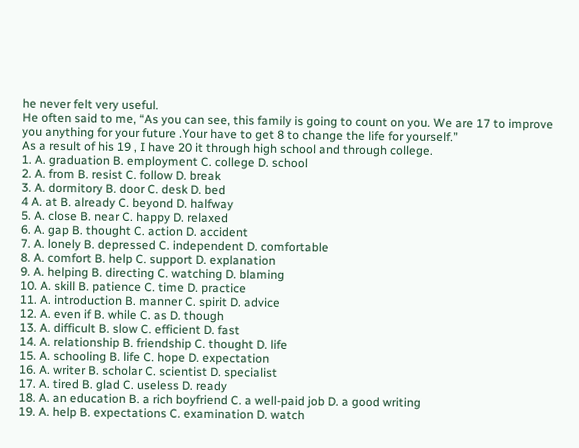he never felt very useful.
He often said to me, “As you can see, this family is going to count on you. We are 17 to improve you anything for your future .Your have to get 8 to change the life for yourself.”
As a result of his 19 , I have 20 it through high school and through college.
1. A. graduation B. employment C. college D. school
2. A. from B. resist C. follow D. break
3. A. dormitory B. door C. desk D. bed
4 A. at B. already C. beyond D. halfway
5. A. close B. near C. happy D. relaxed
6. A. gap B. thought C. action D. accident
7. A. lonely B. depressed C. independent D. comfortable
8. A. comfort B. help C. support D. explanation
9. A. helping B. directing C. watching D. blaming
10. A. skill B. patience C. time D. practice
11. A. introduction B. manner C. spirit D. advice
12. A. even if B. while C. as D. though
13. A. difficult B. slow C. efficient D. fast
14. A. relationship B. friendship C. thought D. life
15. A. schooling B. life C. hope D. expectation
16. A. writer B. scholar C. scientist D. specialist
17. A. tired B. glad C. useless D. ready
18. A. an education B. a rich boyfriend C. a well-paid job D. a good writing
19. A. help B. expectations C. examination D. watch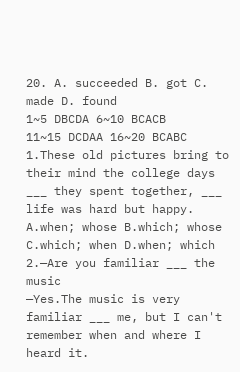20. A. succeeded B. got C. made D. found
1~5 DBCDA 6~10 BCACB
11~15 DCDAA 16~20 BCABC
1.These old pictures bring to their mind the college days ___ they spent together, ___ life was hard but happy.
A.when; whose B.which; whose
C.which; when D.when; which
2.—Are you familiar ___ the music
—Yes.The music is very familiar ___ me, but I can't remember when and where I heard it.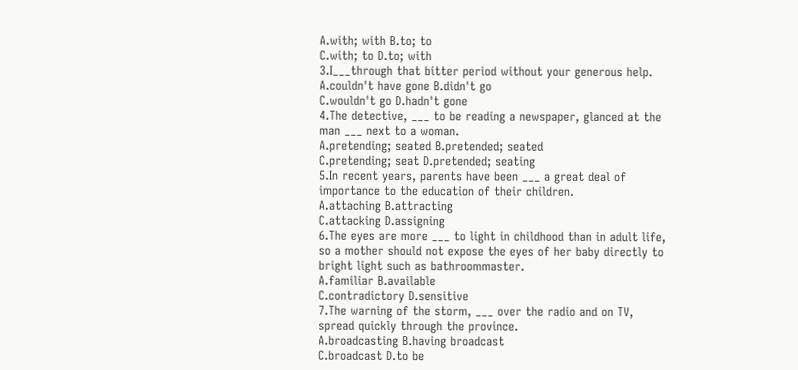A.with; with B.to; to
C.with; to D.to; with
3.I___through that bitter period without your generous help.
A.couldn't have gone B.didn't go
C.wouldn't go D.hadn't gone
4.The detective, ___ to be reading a newspaper, glanced at the man ___ next to a woman.
A.pretending; seated B.pretended; seated
C.pretending; seat D.pretended; seating
5.In recent years, parents have been ___ a great deal of importance to the education of their children.
A.attaching B.attracting
C.attacking D.assigning
6.The eyes are more ___ to light in childhood than in adult life, so a mother should not expose the eyes of her baby directly to bright light such as bathroommaster.
A.familiar B.available
C.contradictory D.sensitive
7.The warning of the storm, ___ over the radio and on TV, spread quickly through the province.
A.broadcasting B.having broadcast
C.broadcast D.to be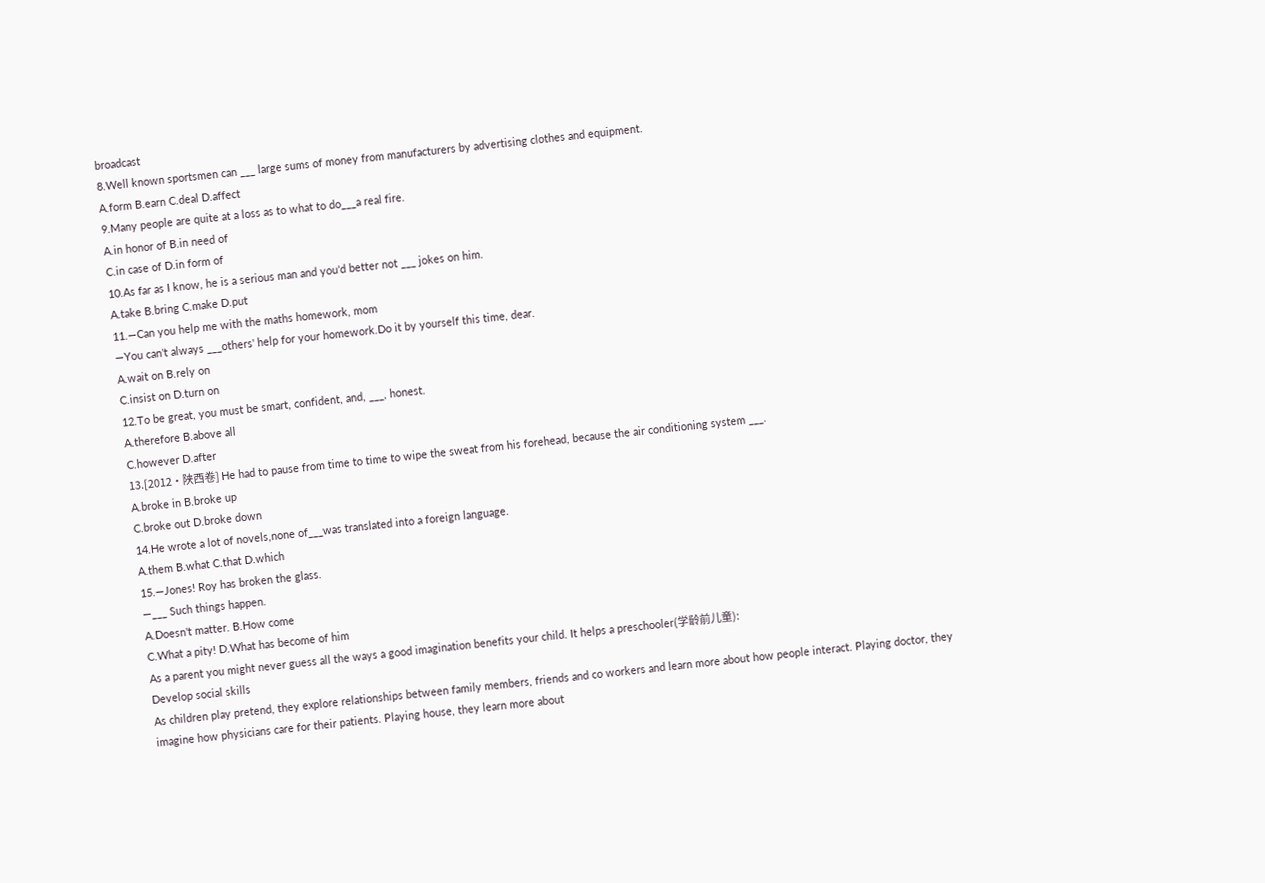broadcast
8.Well known sportsmen can ___ large sums of money from manufacturers by advertising clothes and equipment.
A.form B.earn C.deal D.affect
9.Many people are quite at a loss as to what to do___a real fire.
A.in honor of B.in need of
C.in case of D.in form of
10.As far as I know, he is a serious man and you'd better not ___ jokes on him.
A.take B.bring C.make D.put
11.—Can you help me with the maths homework, mom
—You can't always ___others' help for your homework.Do it by yourself this time, dear.
A.wait on B.rely on
C.insist on D.turn on
12.To be great, you must be smart, confident, and, ___, honest.
A.therefore B.above all
C.however D.after
13.[2012·陕西卷] He had to pause from time to time to wipe the sweat from his forehead, because the air conditioning system ___.
A.broke in B.broke up
C.broke out D.broke down
14.He wrote a lot of novels,none of___was translated into a foreign language.
A.them B.what C.that D.which
15.—Jones! Roy has broken the glass.
—___ Such things happen.
A.Doesn't matter. B.How come
C.What a pity! D.What has become of him
As a parent you might never guess all the ways a good imagination benefits your child. It helps a preschooler(学龄前儿童):
Develop social skills
As children play pretend, they explore relationships between family members, friends and co workers and learn more about how people interact. Playing doctor, they imagine how physicians care for their patients. Playing house, they learn more about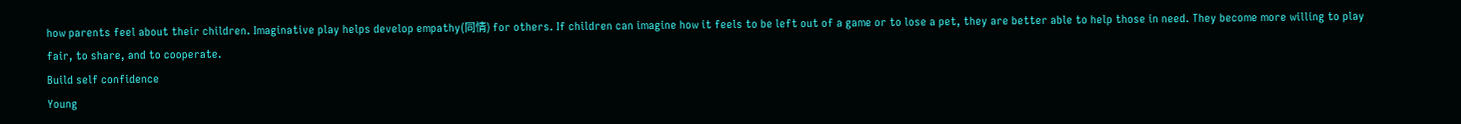how parents feel about their children. Imaginative play helps develop empathy(同情) for others. If children can imagine how it feels to be left out of a game or to lose a pet, they are better able to help those in need. They become more willing to play fair, to share, and to cooperate.
Build self confidence
Young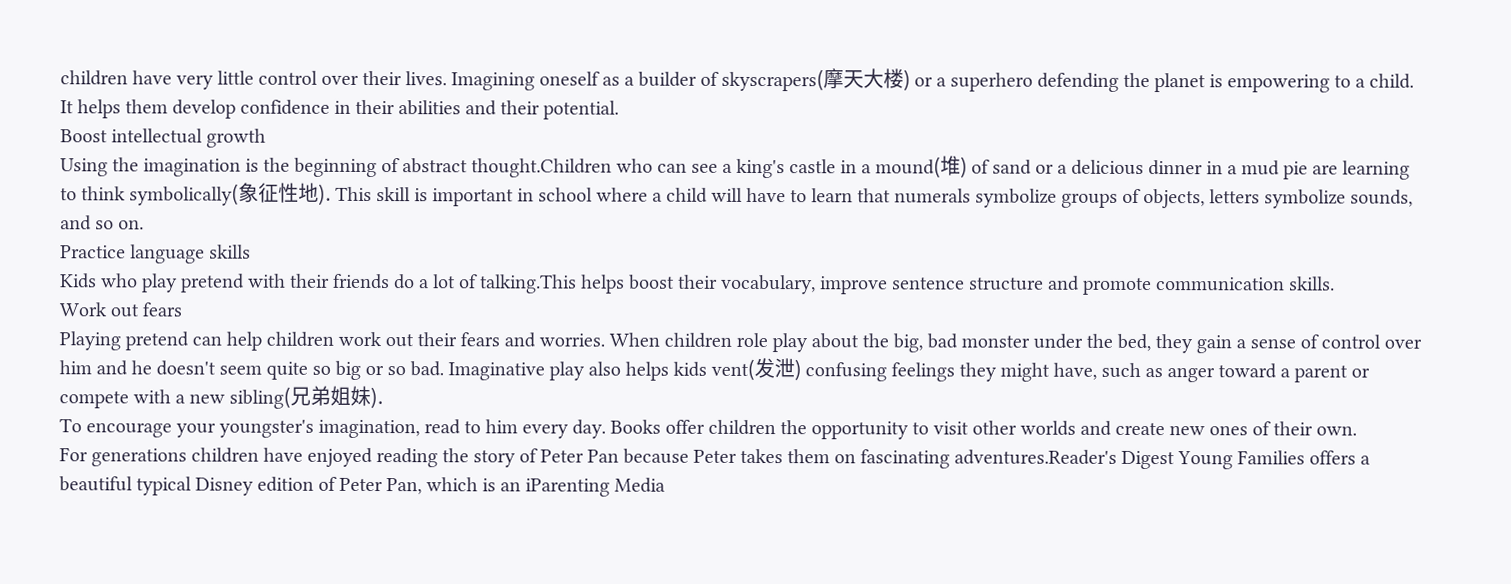children have very little control over their lives. Imagining oneself as a builder of skyscrapers(摩天大楼) or a superhero defending the planet is empowering to a child. It helps them develop confidence in their abilities and their potential.
Boost intellectual growth
Using the imagination is the beginning of abstract thought.Children who can see a king's castle in a mound(堆) of sand or a delicious dinner in a mud pie are learning to think symbolically(象征性地). This skill is important in school where a child will have to learn that numerals symbolize groups of objects, letters symbolize sounds, and so on.
Practice language skills
Kids who play pretend with their friends do a lot of talking.This helps boost their vocabulary, improve sentence structure and promote communication skills.
Work out fears
Playing pretend can help children work out their fears and worries. When children role play about the big, bad monster under the bed, they gain a sense of control over him and he doesn't seem quite so big or so bad. Imaginative play also helps kids vent(发泄) confusing feelings they might have, such as anger toward a parent or compete with a new sibling(兄弟姐妹).
To encourage your youngster's imagination, read to him every day. Books offer children the opportunity to visit other worlds and create new ones of their own.
For generations children have enjoyed reading the story of Peter Pan because Peter takes them on fascinating adventures.Reader's Digest Young Families offers a beautiful typical Disney edition of Peter Pan, which is an iParenting Media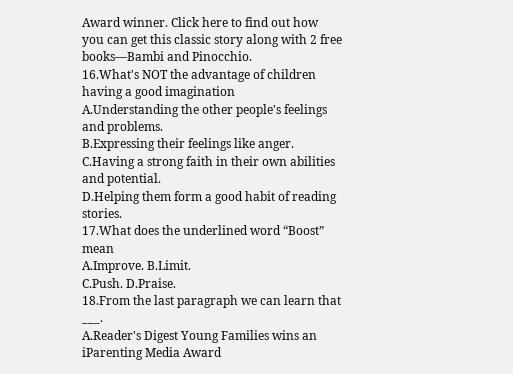Award winner. Click here to find out how you can get this classic story along with 2 free books—Bambi and Pinocchio.
16.What's NOT the advantage of children having a good imagination
A.Understanding the other people's feelings and problems.
B.Expressing their feelings like anger.
C.Having a strong faith in their own abilities and potential.
D.Helping them form a good habit of reading stories.
17.What does the underlined word “Boost” mean
A.Improve. B.Limit.
C.Push. D.Praise.
18.From the last paragraph we can learn that ___.
A.Reader's Digest Young Families wins an iParenting Media Award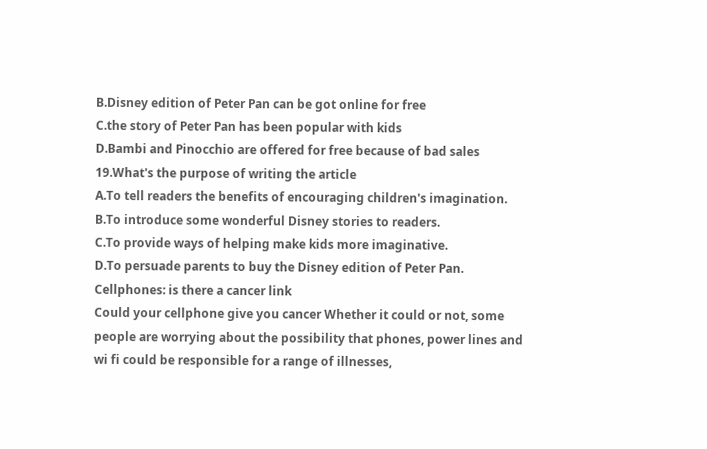B.Disney edition of Peter Pan can be got online for free
C.the story of Peter Pan has been popular with kids
D.Bambi and Pinocchio are offered for free because of bad sales
19.What's the purpose of writing the article
A.To tell readers the benefits of encouraging children's imagination.
B.To introduce some wonderful Disney stories to readers.
C.To provide ways of helping make kids more imaginative.
D.To persuade parents to buy the Disney edition of Peter Pan.
Cellphones: is there a cancer link
Could your cellphone give you cancer Whether it could or not, some people are worrying about the possibility that phones, power lines and wi fi could be responsible for a range of illnesses,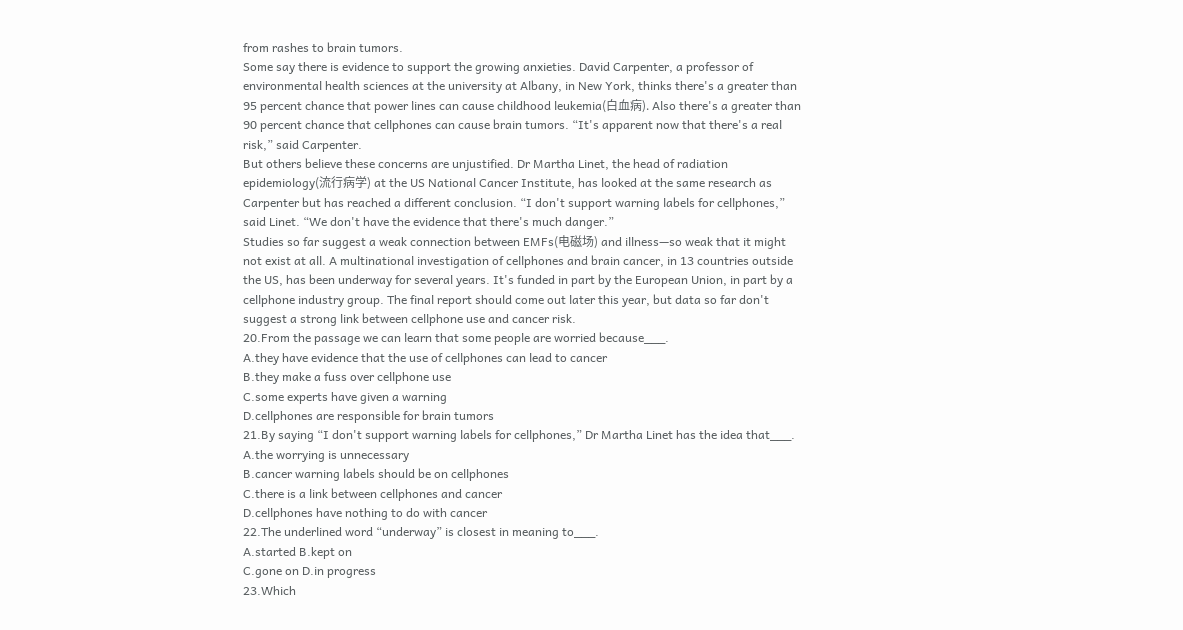from rashes to brain tumors.
Some say there is evidence to support the growing anxieties. David Carpenter, a professor of environmental health sciences at the university at Albany, in New York, thinks there's a greater than 95 percent chance that power lines can cause childhood leukemia(白血病). Also there's a greater than 90 percent chance that cellphones can cause brain tumors. “It's apparent now that there's a real risk,” said Carpenter.
But others believe these concerns are unjustified. Dr Martha Linet, the head of radiation epidemiology(流行病学) at the US National Cancer Institute, has looked at the same research as Carpenter but has reached a different conclusion. “I don't support warning labels for cellphones,” said Linet. “We don't have the evidence that there's much danger.”
Studies so far suggest a weak connection between EMFs(电磁场) and illness—so weak that it might not exist at all. A multinational investigation of cellphones and brain cancer, in 13 countries outside the US, has been underway for several years. It's funded in part by the European Union, in part by a cellphone industry group. The final report should come out later this year, but data so far don't suggest a strong link between cellphone use and cancer risk.
20.From the passage we can learn that some people are worried because___.
A.they have evidence that the use of cellphones can lead to cancer
B.they make a fuss over cellphone use
C.some experts have given a warning
D.cellphones are responsible for brain tumors
21.By saying “I don't support warning labels for cellphones,” Dr Martha Linet has the idea that___.
A.the worrying is unnecessary
B.cancer warning labels should be on cellphones
C.there is a link between cellphones and cancer
D.cellphones have nothing to do with cancer
22.The underlined word “underway” is closest in meaning to___.
A.started B.kept on
C.gone on D.in progress
23.Which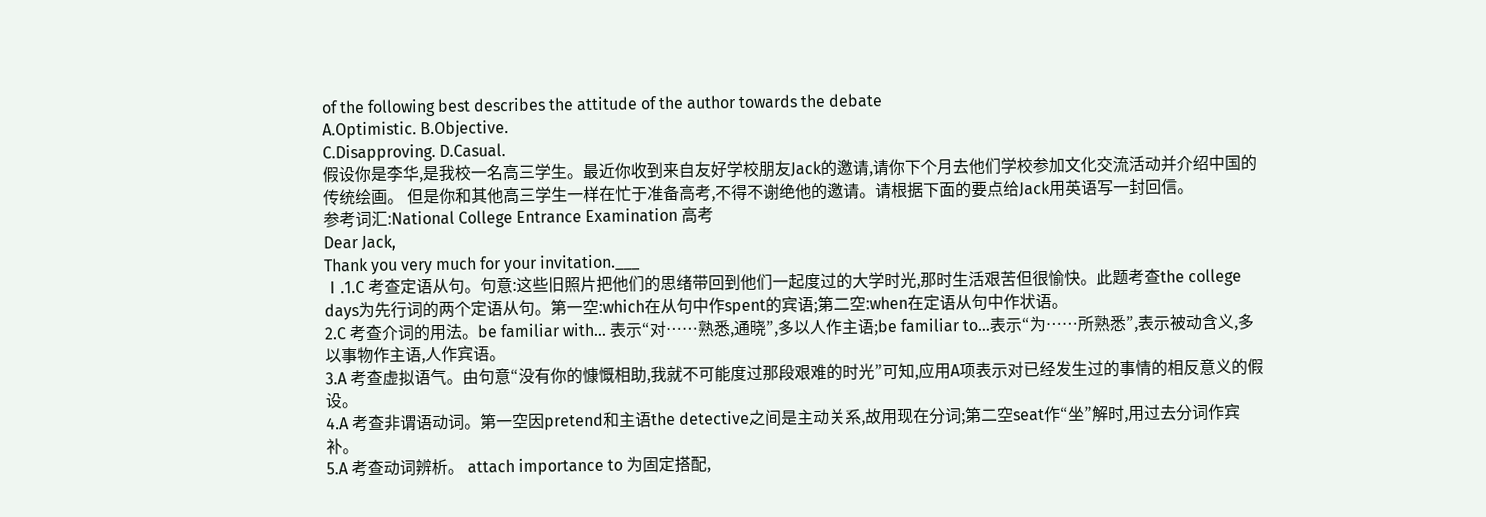of the following best describes the attitude of the author towards the debate
A.Optimistic. B.Objective.
C.Disapproving. D.Casual.
假设你是李华,是我校一名高三学生。最近你收到来自友好学校朋友Jack的邀请,请你下个月去他们学校参加文化交流活动并介绍中国的传统绘画。 但是你和其他高三学生一样在忙于准备高考,不得不谢绝他的邀请。请根据下面的要点给Jack用英语写一封回信。
参考词汇:National College Entrance Examination 高考
Dear Jack,
Thank you very much for your invitation.___
Ⅰ.1.C 考查定语从句。句意:这些旧照片把他们的思绪带回到他们一起度过的大学时光,那时生活艰苦但很愉快。此题考查the college days为先行词的两个定语从句。第一空:which在从句中作spent的宾语;第二空:when在定语从句中作状语。
2.C 考查介词的用法。be familiar with… 表示“对……熟悉,通晓”,多以人作主语;be familiar to…表示“为……所熟悉”,表示被动含义,多以事物作主语,人作宾语。
3.A 考查虚拟语气。由句意“没有你的慷慨相助,我就不可能度过那段艰难的时光”可知,应用A项表示对已经发生过的事情的相反意义的假设。
4.A 考查非谓语动词。第一空因pretend和主语the detective之间是主动关系,故用现在分词;第二空seat作“坐”解时,用过去分词作宾补。
5.A 考查动词辨析。 attach importance to 为固定搭配,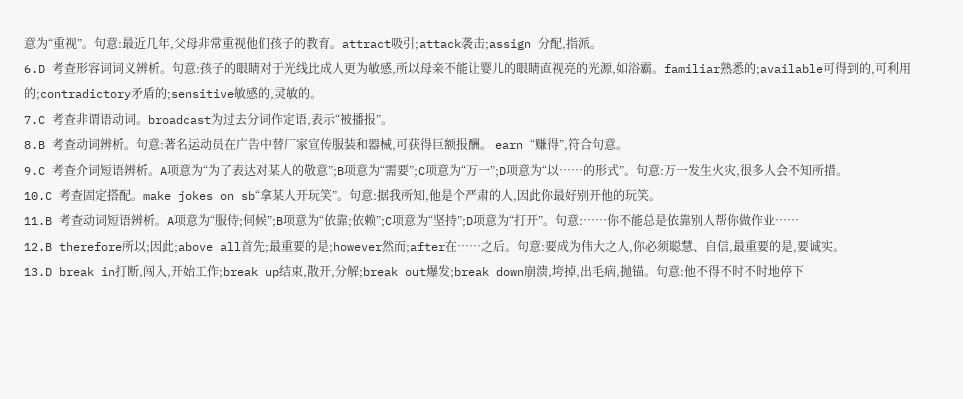意为“重视”。句意:最近几年,父母非常重视他们孩子的教育。attract吸引;attack袭击;assign 分配,指派。
6.D 考查形容词词义辨析。句意:孩子的眼睛对于光线比成人更为敏感,所以母亲不能让婴儿的眼睛直视亮的光源,如浴霸。familiar熟悉的;available可得到的,可利用的;contradictory矛盾的;sensitive敏感的,灵敏的。
7.C 考查非谓语动词。broadcast为过去分词作定语,表示“被播报”。
8.B 考查动词辨析。句意:著名运动员在广告中替厂家宣传服装和器械,可获得巨额报酬。 earn “赚得”,符合句意。
9.C 考查介词短语辨析。A项意为“为了表达对某人的敬意”;B项意为“需要”;C项意为“万一”;D项意为“以……的形式”。句意:万一发生火灾,很多人会不知所措。
10.C 考查固定搭配。make jokes on sb“拿某人开玩笑”。句意:据我所知,他是个严肃的人,因此你最好别开他的玩笑。
11.B 考查动词短语辨析。A项意为“服侍;伺候”;B项意为“依靠;依赖”;C项意为“坚持”;D项意为“打开”。句意:……你不能总是依靠别人帮你做作业……
12.B therefore所以;因此;above all首先;最重要的是;however然而;after在……之后。句意:要成为伟大之人,你必须聪慧、自信,最重要的是,要诚实。
13.D break in打断,闯入,开始工作;break up结束,散开,分解;break out爆发;break down崩溃,垮掉,出毛病,抛锚。句意:他不得不时不时地停下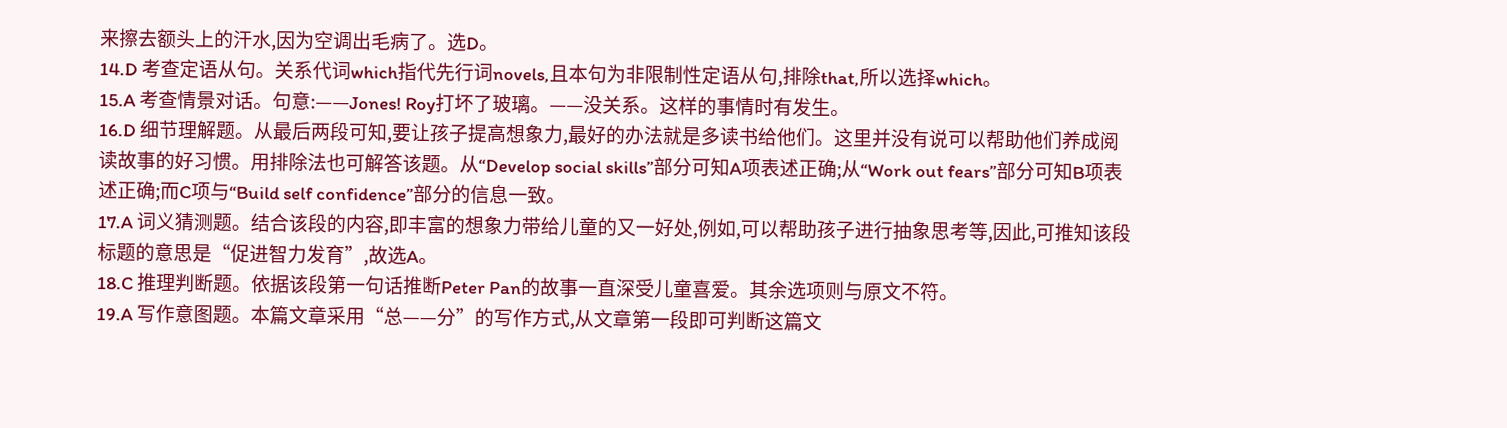来擦去额头上的汗水,因为空调出毛病了。选D。
14.D 考查定语从句。关系代词which指代先行词novels,且本句为非限制性定语从句,排除that,所以选择which。
15.A 考查情景对话。句意:——Jones! Roy打坏了玻璃。——没关系。这样的事情时有发生。
16.D 细节理解题。从最后两段可知,要让孩子提高想象力,最好的办法就是多读书给他们。这里并没有说可以帮助他们养成阅读故事的好习惯。用排除法也可解答该题。从“Develop social skills”部分可知A项表述正确;从“Work out fears”部分可知B项表述正确;而C项与“Build self confidence”部分的信息一致。
17.A 词义猜测题。结合该段的内容,即丰富的想象力带给儿童的又一好处,例如,可以帮助孩子进行抽象思考等,因此,可推知该段标题的意思是“促进智力发育”,故选A。
18.C 推理判断题。依据该段第一句话推断Peter Pan的故事一直深受儿童喜爱。其余选项则与原文不符。
19.A 写作意图题。本篇文章采用“总——分”的写作方式,从文章第一段即可判断这篇文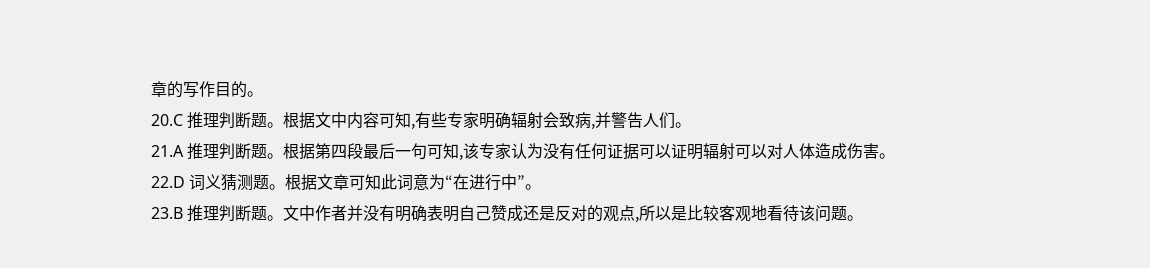章的写作目的。
20.C 推理判断题。根据文中内容可知,有些专家明确辐射会致病,并警告人们。
21.A 推理判断题。根据第四段最后一句可知,该专家认为没有任何证据可以证明辐射可以对人体造成伤害。
22.D 词义猜测题。根据文章可知此词意为“在进行中”。
23.B 推理判断题。文中作者并没有明确表明自己赞成还是反对的观点,所以是比较客观地看待该问题。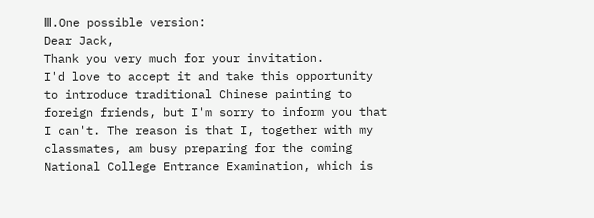Ⅲ.One possible version:
Dear Jack,
Thank you very much for your invitation.
I'd love to accept it and take this opportunity to introduce traditional Chinese painting to foreign friends, but I'm sorry to inform you that I can't. The reason is that I, together with my classmates, am busy preparing for the coming National College Entrance Examination, which is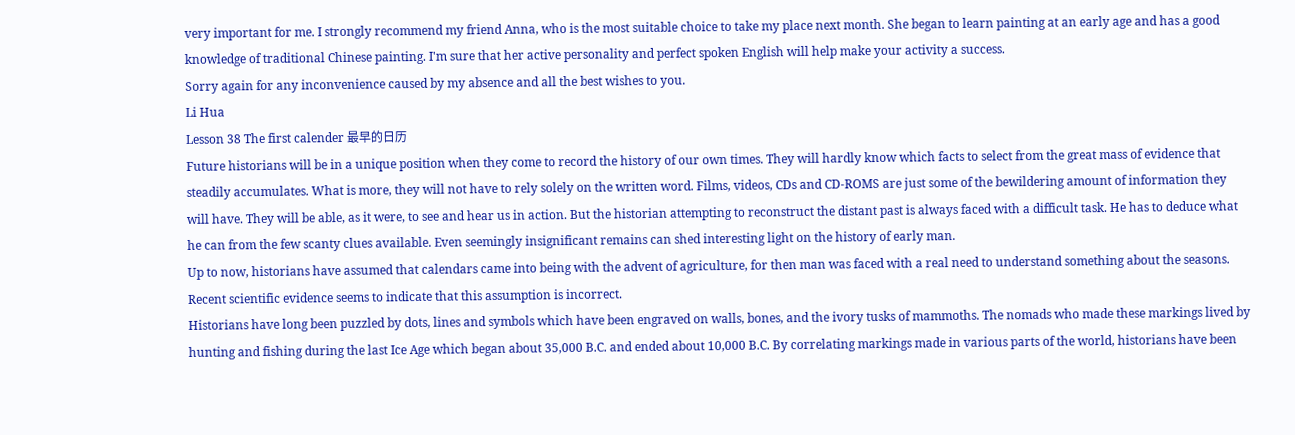very important for me. I strongly recommend my friend Anna, who is the most suitable choice to take my place next month. She began to learn painting at an early age and has a good knowledge of traditional Chinese painting. I'm sure that her active personality and perfect spoken English will help make your activity a success.
Sorry again for any inconvenience caused by my absence and all the best wishes to you.
Li Hua
Lesson 38 The first calender 最早的日历
Future historians will be in a unique position when they come to record the history of our own times. They will hardly know which facts to select from the great mass of evidence that steadily accumulates. What is more, they will not have to rely solely on the written word. Films, videos, CDs and CD-ROMS are just some of the bewildering amount of information they will have. They will be able, as it were, to see and hear us in action. But the historian attempting to reconstruct the distant past is always faced with a difficult task. He has to deduce what he can from the few scanty clues available. Even seemingly insignificant remains can shed interesting light on the history of early man.
Up to now, historians have assumed that calendars came into being with the advent of agriculture, for then man was faced with a real need to understand something about the seasons. Recent scientific evidence seems to indicate that this assumption is incorrect.
Historians have long been puzzled by dots, lines and symbols which have been engraved on walls, bones, and the ivory tusks of mammoths. The nomads who made these markings lived by hunting and fishing during the last Ice Age which began about 35,000 B.C. and ended about 10,000 B.C. By correlating markings made in various parts of the world, historians have been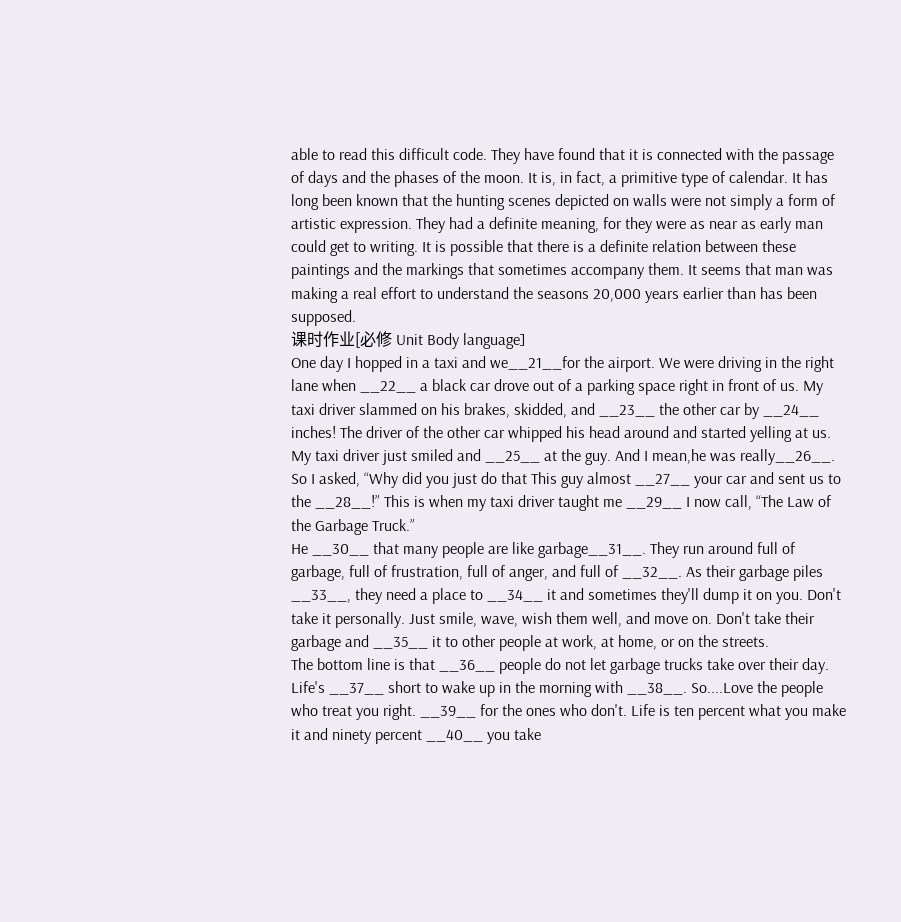able to read this difficult code. They have found that it is connected with the passage of days and the phases of the moon. It is, in fact, a primitive type of calendar. It has long been known that the hunting scenes depicted on walls were not simply a form of artistic expression. They had a definite meaning, for they were as near as early man could get to writing. It is possible that there is a definite relation between these paintings and the markings that sometimes accompany them. It seems that man was making a real effort to understand the seasons 20,000 years earlier than has been supposed.
课时作业[必修 Unit Body language]
One day I hopped in a taxi and we__21__for the airport. We were driving in the right lane when __22__ a black car drove out of a parking space right in front of us. My taxi driver slammed on his brakes, skidded, and __23__ the other car by __24__ inches! The driver of the other car whipped his head around and started yelling at us.
My taxi driver just smiled and __25__ at the guy. And I mean,he was really__26__. So I asked, “Why did you just do that This guy almost __27__ your car and sent us to the __28__!” This is when my taxi driver taught me __29__ I now call, “The Law of the Garbage Truck.”
He __30__ that many people are like garbage__31__. They run around full of garbage, full of frustration, full of anger, and full of __32__. As their garbage piles __33__, they need a place to __34__ it and sometimes they'll dump it on you. Don't take it personally. Just smile, wave, wish them well, and move on. Don't take their garbage and __35__ it to other people at work, at home, or on the streets.
The bottom line is that __36__ people do not let garbage trucks take over their day. Life's __37__ short to wake up in the morning with __38__. So....Love the people who treat you right. __39__ for the ones who don't. Life is ten percent what you make it and ninety percent __40__ you take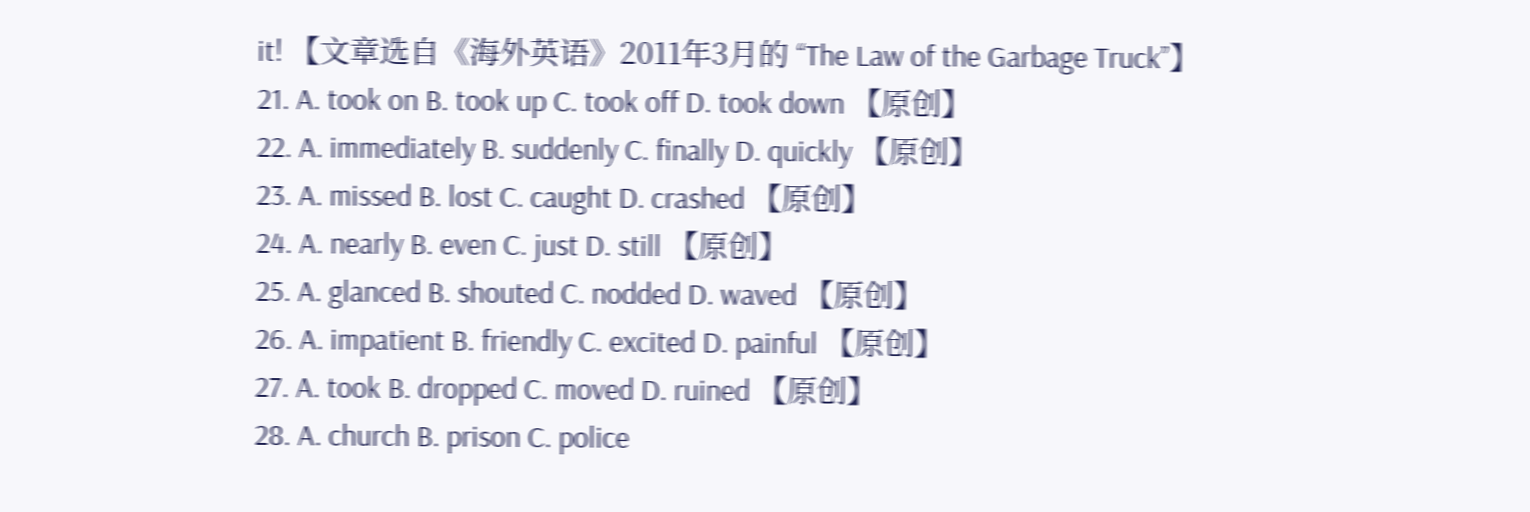it! 【文章选自《海外英语》2011年3月的 “The Law of the Garbage Truck”】
21. A. took on B. took up C. took off D. took down 【原创】
22. A. immediately B. suddenly C. finally D. quickly 【原创】
23. A. missed B. lost C. caught D. crashed 【原创】
24. A. nearly B. even C. just D. still 【原创】
25. A. glanced B. shouted C. nodded D. waved 【原创】
26. A. impatient B. friendly C. excited D. painful 【原创】
27. A. took B. dropped C. moved D. ruined 【原创】
28. A. church B. prison C. police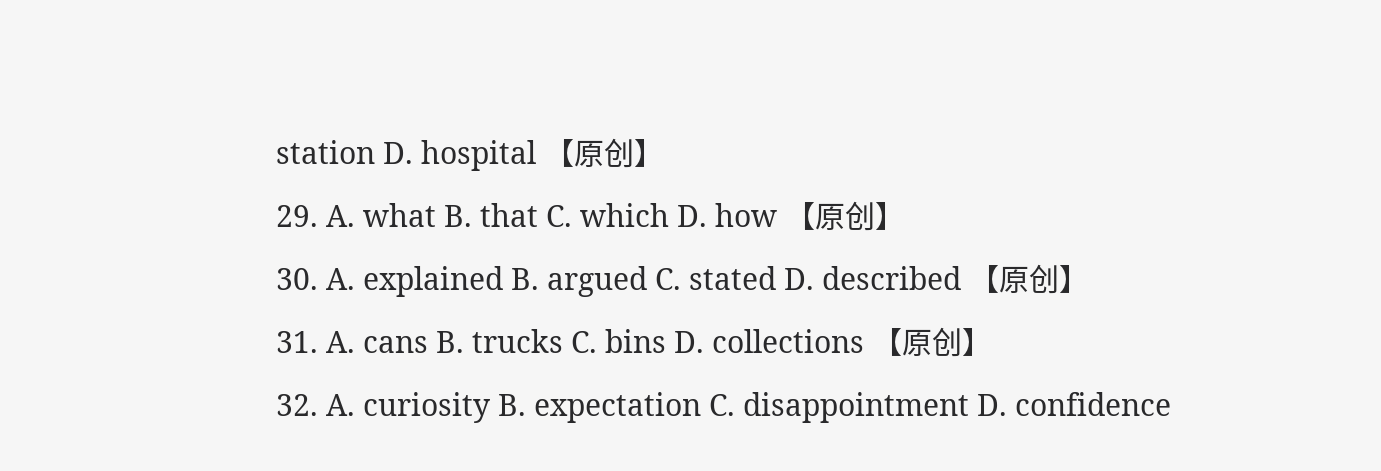station D. hospital 【原创】
29. A. what B. that C. which D. how 【原创】
30. A. explained B. argued C. stated D. described 【原创】
31. A. cans B. trucks C. bins D. collections 【原创】
32. A. curiosity B. expectation C. disappointment D. confidence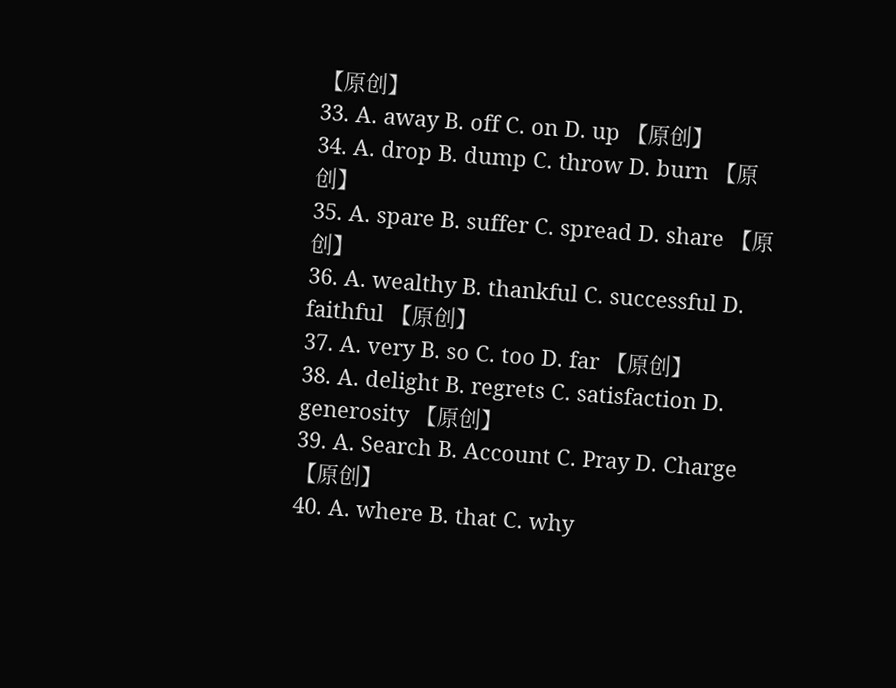【原创】
33. A. away B. off C. on D. up 【原创】
34. A. drop B. dump C. throw D. burn 【原创】
35. A. spare B. suffer C. spread D. share 【原创】
36. A. wealthy B. thankful C. successful D. faithful 【原创】
37. A. very B. so C. too D. far 【原创】
38. A. delight B. regrets C. satisfaction D. generosity 【原创】
39. A. Search B. Account C. Pray D. Charge 【原创】
40. A. where B. that C. why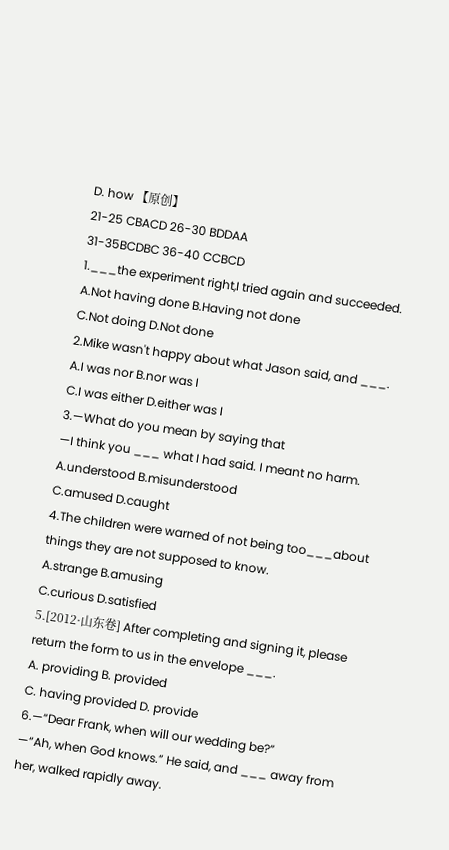D. how 【原创】
21-25 CBACD 26-30 BDDAA
31-35BCDBC 36-40 CCBCD
1.___the experiment right,I tried again and succeeded.
A.Not having done B.Having not done
C.Not doing D.Not done
2.Mike wasn't happy about what Jason said, and ___.
A.I was nor B.nor was I
C.I was either D.either was I
3.—What do you mean by saying that
—I think you ___ what I had said. I meant no harm.
A.understood B.misunderstood
C.amused D.caught
4.The children were warned of not being too___about things they are not supposed to know.
A.strange B.amusing
C.curious D.satisfied
5.[2012·山东卷] After completing and signing it, please return the form to us in the envelope ___.
A. providing B. provided
C. having provided D. provide
6.—“Dear Frank, when will our wedding be?”
—“Ah, when God knows.” He said, and ___ away from her, walked rapidly away.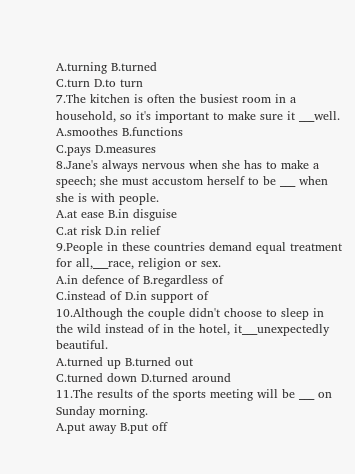A.turning B.turned
C.turn D.to turn
7.The kitchen is often the busiest room in a household, so it's important to make sure it ___well.
A.smoothes B.functions
C.pays D.measures
8.Jane's always nervous when she has to make a speech; she must accustom herself to be ___ when she is with people.
A.at ease B.in disguise
C.at risk D.in relief
9.People in these countries demand equal treatment for all,___race, religion or sex.
A.in defence of B.regardless of
C.instead of D.in support of
10.Although the couple didn't choose to sleep in the wild instead of in the hotel, it___unexpectedly beautiful.
A.turned up B.turned out
C.turned down D.turned around
11.The results of the sports meeting will be ___ on Sunday morning.
A.put away B.put off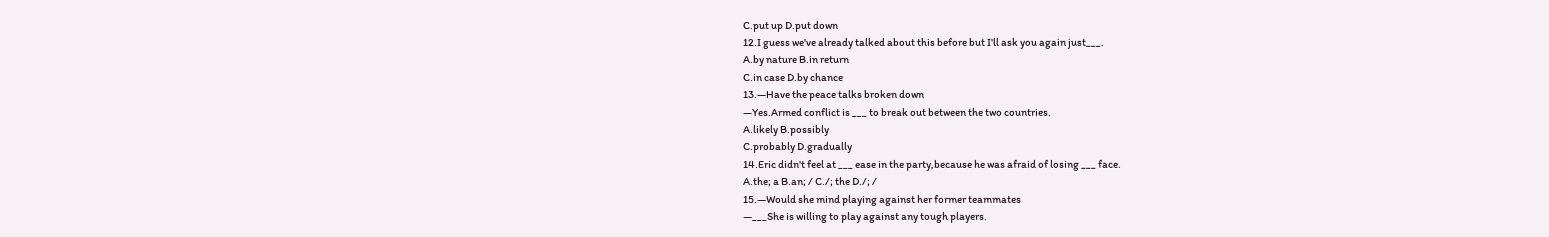C.put up D.put down
12.I guess we've already talked about this before but I'll ask you again just___.
A.by nature B.in return
C.in case D.by chance
13.—Have the peace talks broken down
—Yes.Armed conflict is ___ to break out between the two countries.
A.likely B.possibly
C.probably D.gradually
14.Eric didn't feel at ___ ease in the party,because he was afraid of losing ___ face.
A.the; a B.an; / C./; the D./; /
15.—Would she mind playing against her former teammates
—___She is willing to play against any tough players.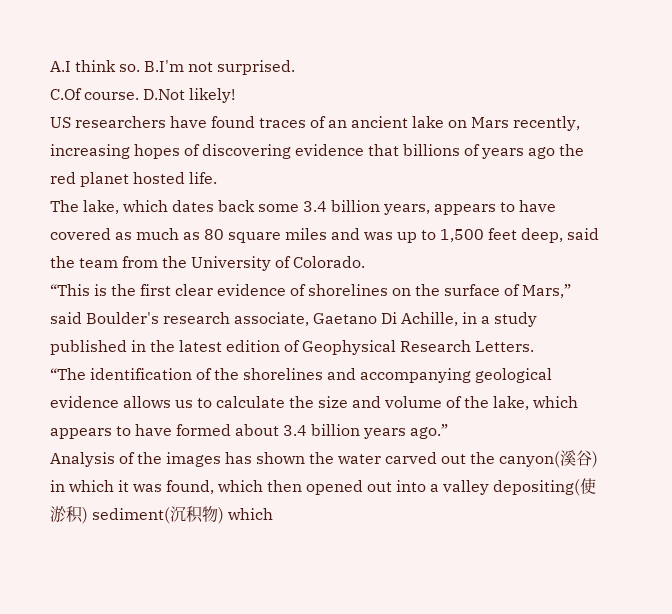A.I think so. B.I'm not surprised.
C.Of course. D.Not likely!
US researchers have found traces of an ancient lake on Mars recently, increasing hopes of discovering evidence that billions of years ago the red planet hosted life.
The lake, which dates back some 3.4 billion years, appears to have covered as much as 80 square miles and was up to 1,500 feet deep, said the team from the University of Colorado.
“This is the first clear evidence of shorelines on the surface of Mars,” said Boulder's research associate, Gaetano Di Achille, in a study published in the latest edition of Geophysical Research Letters.
“The identification of the shorelines and accompanying geological evidence allows us to calculate the size and volume of the lake, which appears to have formed about 3.4 billion years ago.”
Analysis of the images has shown the water carved out the canyon(溪谷) in which it was found, which then opened out into a valley depositing(使淤积) sediment(沉积物) which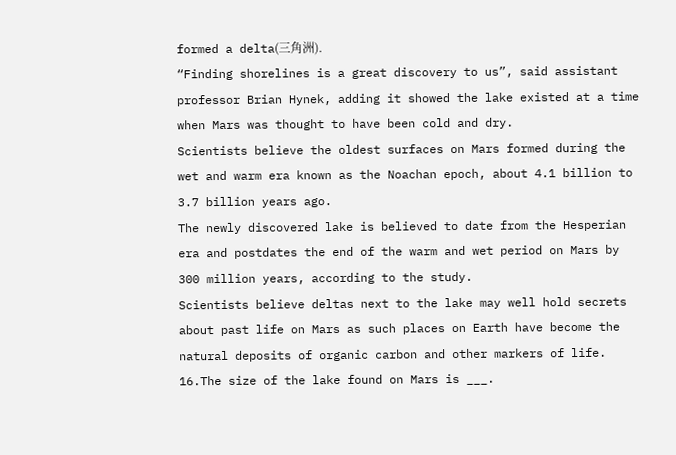formed a delta(三角洲).
“Finding shorelines is a great discovery to us”, said assistant professor Brian Hynek, adding it showed the lake existed at a time when Mars was thought to have been cold and dry.
Scientists believe the oldest surfaces on Mars formed during the wet and warm era known as the Noachan epoch, about 4.1 billion to 3.7 billion years ago.
The newly discovered lake is believed to date from the Hesperian era and postdates the end of the warm and wet period on Mars by 300 million years, according to the study.
Scientists believe deltas next to the lake may well hold secrets about past life on Mars as such places on Earth have become the natural deposits of organic carbon and other markers of life.
16.The size of the lake found on Mars is ___.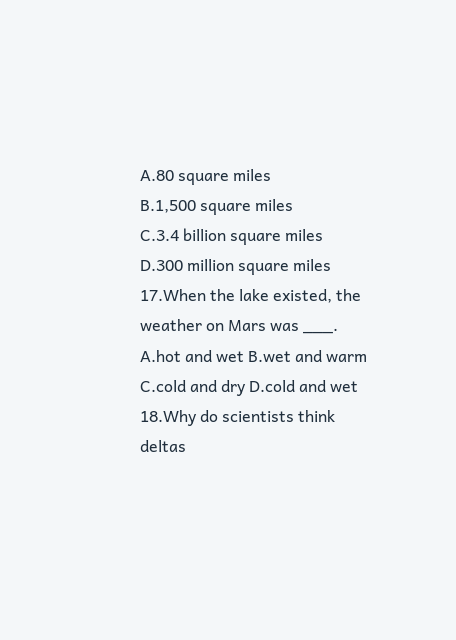A.80 square miles
B.1,500 square miles
C.3.4 billion square miles
D.300 million square miles
17.When the lake existed, the weather on Mars was ___.
A.hot and wet B.wet and warm
C.cold and dry D.cold and wet
18.Why do scientists think deltas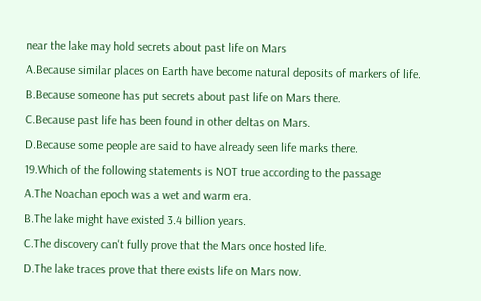near the lake may hold secrets about past life on Mars
A.Because similar places on Earth have become natural deposits of markers of life.
B.Because someone has put secrets about past life on Mars there.
C.Because past life has been found in other deltas on Mars.
D.Because some people are said to have already seen life marks there.
19.Which of the following statements is NOT true according to the passage
A.The Noachan epoch was a wet and warm era.
B.The lake might have existed 3.4 billion years.
C.The discovery can't fully prove that the Mars once hosted life.
D.The lake traces prove that there exists life on Mars now.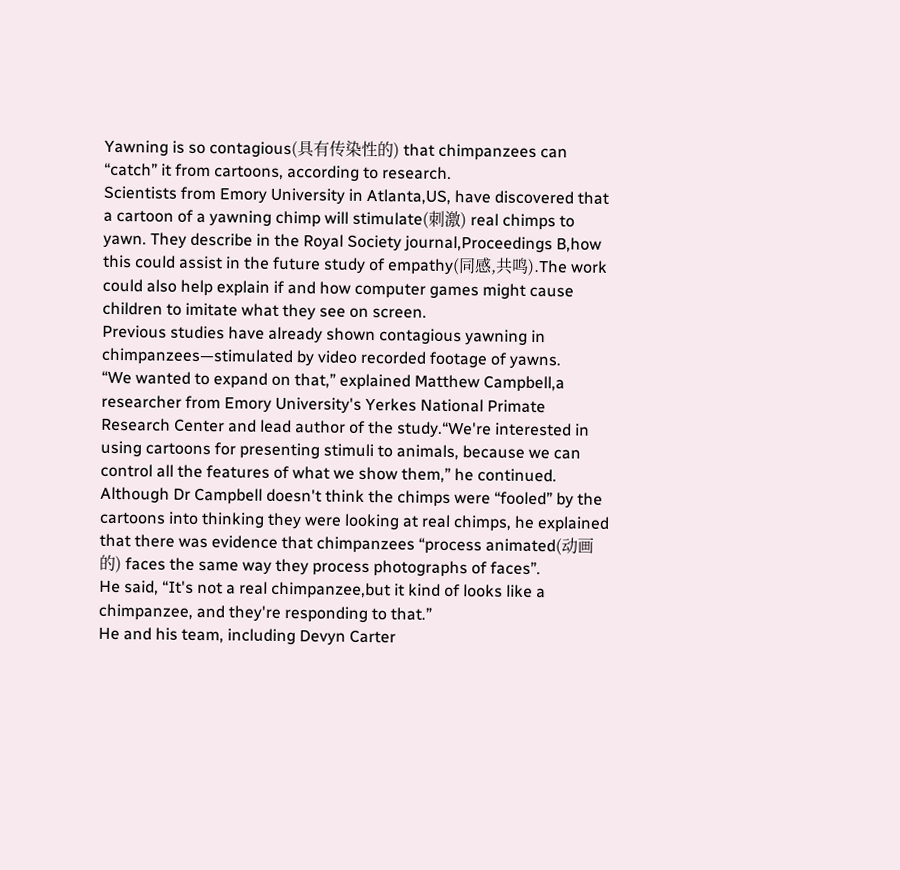Yawning is so contagious(具有传染性的) that chimpanzees can “catch” it from cartoons, according to research.
Scientists from Emory University in Atlanta,US, have discovered that a cartoon of a yawning chimp will stimulate(刺激) real chimps to yawn. They describe in the Royal Society journal,Proceedings B,how this could assist in the future study of empathy(同感,共鸣).The work could also help explain if and how computer games might cause children to imitate what they see on screen.
Previous studies have already shown contagious yawning in chimpanzees—stimulated by video recorded footage of yawns.
“We wanted to expand on that,” explained Matthew Campbell,a researcher from Emory University's Yerkes National Primate Research Center and lead author of the study.“We're interested in using cartoons for presenting stimuli to animals, because we can control all the features of what we show them,” he continued.
Although Dr Campbell doesn't think the chimps were “fooled” by the cartoons into thinking they were looking at real chimps, he explained that there was evidence that chimpanzees “process animated(动画的) faces the same way they process photographs of faces”.
He said, “It's not a real chimpanzee,but it kind of looks like a chimpanzee, and they're responding to that.”
He and his team, including Devyn Carter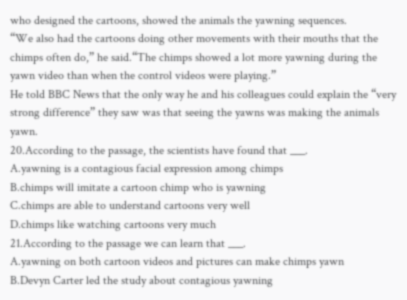who designed the cartoons, showed the animals the yawning sequences.
“We also had the cartoons doing other movements with their mouths that the chimps often do,” he said.“The chimps showed a lot more yawning during the yawn video than when the control videos were playing.”
He told BBC News that the only way he and his colleagues could explain the “very strong difference” they saw was that seeing the yawns was making the animals yawn.
20.According to the passage, the scientists have found that ___.
A.yawning is a contagious facial expression among chimps
B.chimps will imitate a cartoon chimp who is yawning
C.chimps are able to understand cartoons very well
D.chimps like watching cartoons very much
21.According to the passage we can learn that ___.
A.yawning on both cartoon videos and pictures can make chimps yawn
B.Devyn Carter led the study about contagious yawning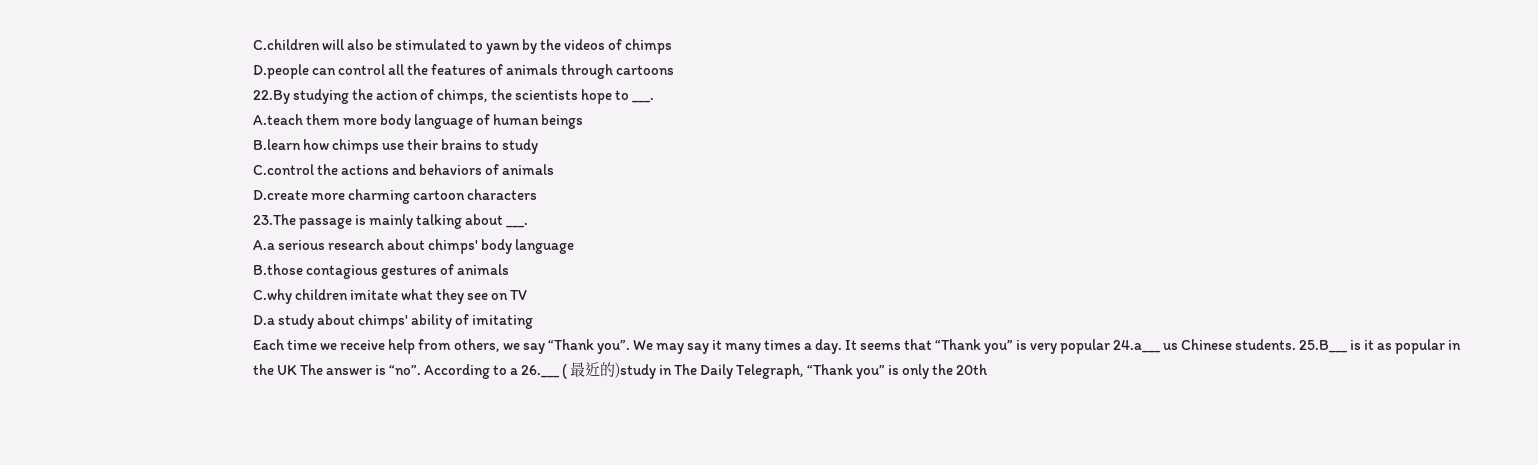C.children will also be stimulated to yawn by the videos of chimps
D.people can control all the features of animals through cartoons
22.By studying the action of chimps, the scientists hope to ___.
A.teach them more body language of human beings
B.learn how chimps use their brains to study
C.control the actions and behaviors of animals
D.create more charming cartoon characters
23.The passage is mainly talking about ___.
A.a serious research about chimps' body language
B.those contagious gestures of animals
C.why children imitate what they see on TV
D.a study about chimps' ability of imitating
Each time we receive help from others, we say “Thank you”. We may say it many times a day. It seems that “Thank you” is very popular 24.a___ us Chinese students. 25.B___ is it as popular in the UK The answer is “no”. According to a 26.___ ( 最近的)study in The Daily Telegraph, “Thank you” is only the 20th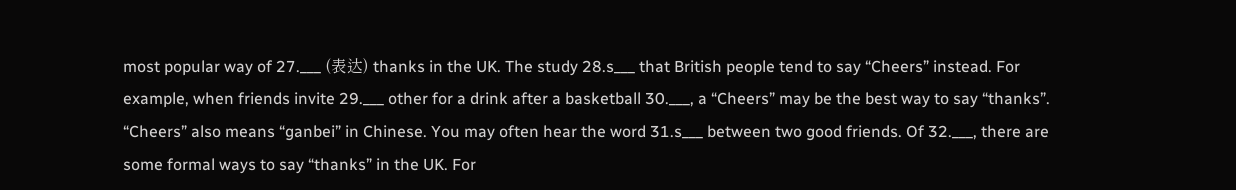most popular way of 27.___ (表达) thanks in the UK. The study 28.s___ that British people tend to say “Cheers” instead. For example, when friends invite 29.___ other for a drink after a basketball 30.___, a “Cheers” may be the best way to say “thanks”. “Cheers” also means “ganbei” in Chinese. You may often hear the word 31.s___ between two good friends. Of 32.___, there are some formal ways to say “thanks” in the UK. For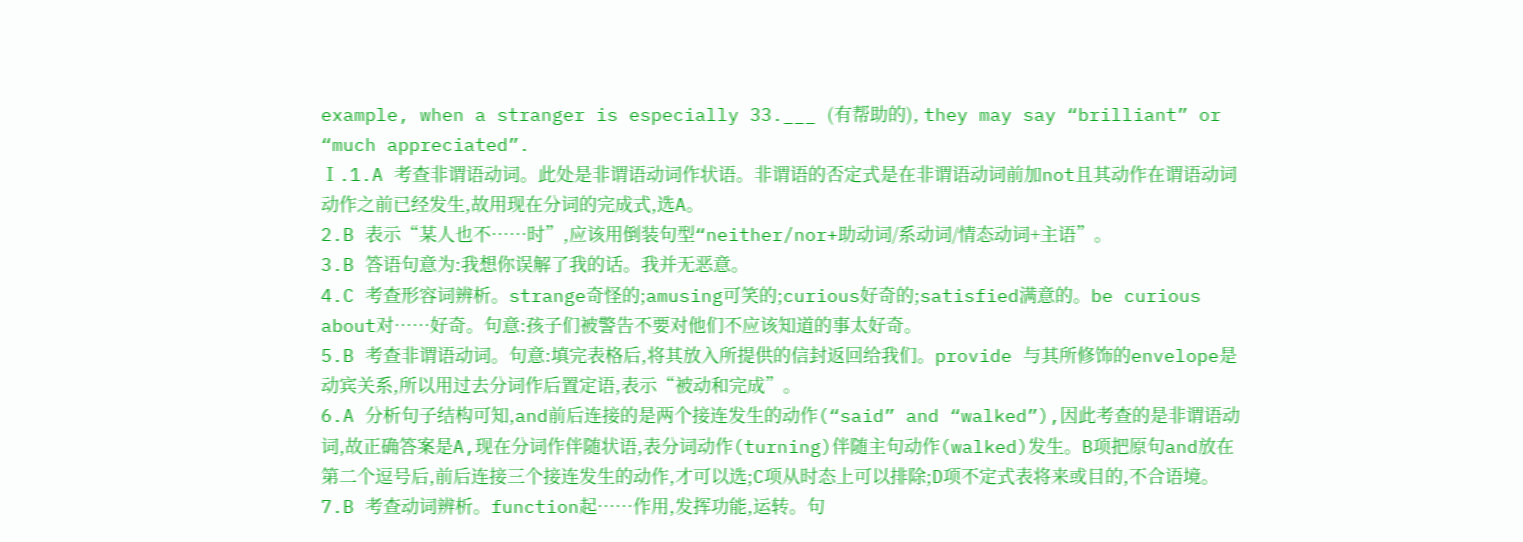example, when a stranger is especially 33.___ (有帮助的), they may say “brilliant” or “much appreciated”.
Ⅰ.1.A 考查非谓语动词。此处是非谓语动词作状语。非谓语的否定式是在非谓语动词前加not且其动作在谓语动词动作之前已经发生,故用现在分词的完成式,选A。
2.B 表示“某人也不……时”,应该用倒装句型“neither/nor+助动词/系动词/情态动词+主语”。
3.B 答语句意为:我想你误解了我的话。我并无恶意。
4.C 考查形容词辨析。strange奇怪的;amusing可笑的;curious好奇的;satisfied满意的。be curious about对……好奇。句意:孩子们被警告不要对他们不应该知道的事太好奇。
5.B 考查非谓语动词。句意:填完表格后,将其放入所提供的信封返回给我们。provide 与其所修饰的envelope是动宾关系,所以用过去分词作后置定语,表示“被动和完成”。
6.A 分析句子结构可知,and前后连接的是两个接连发生的动作(“said” and “walked”),因此考查的是非谓语动词,故正确答案是A,现在分词作伴随状语,表分词动作(turning)伴随主句动作(walked)发生。B项把原句and放在第二个逗号后,前后连接三个接连发生的动作,才可以选;C项从时态上可以排除;D项不定式表将来或目的,不合语境。
7.B 考查动词辨析。function起……作用,发挥功能,运转。句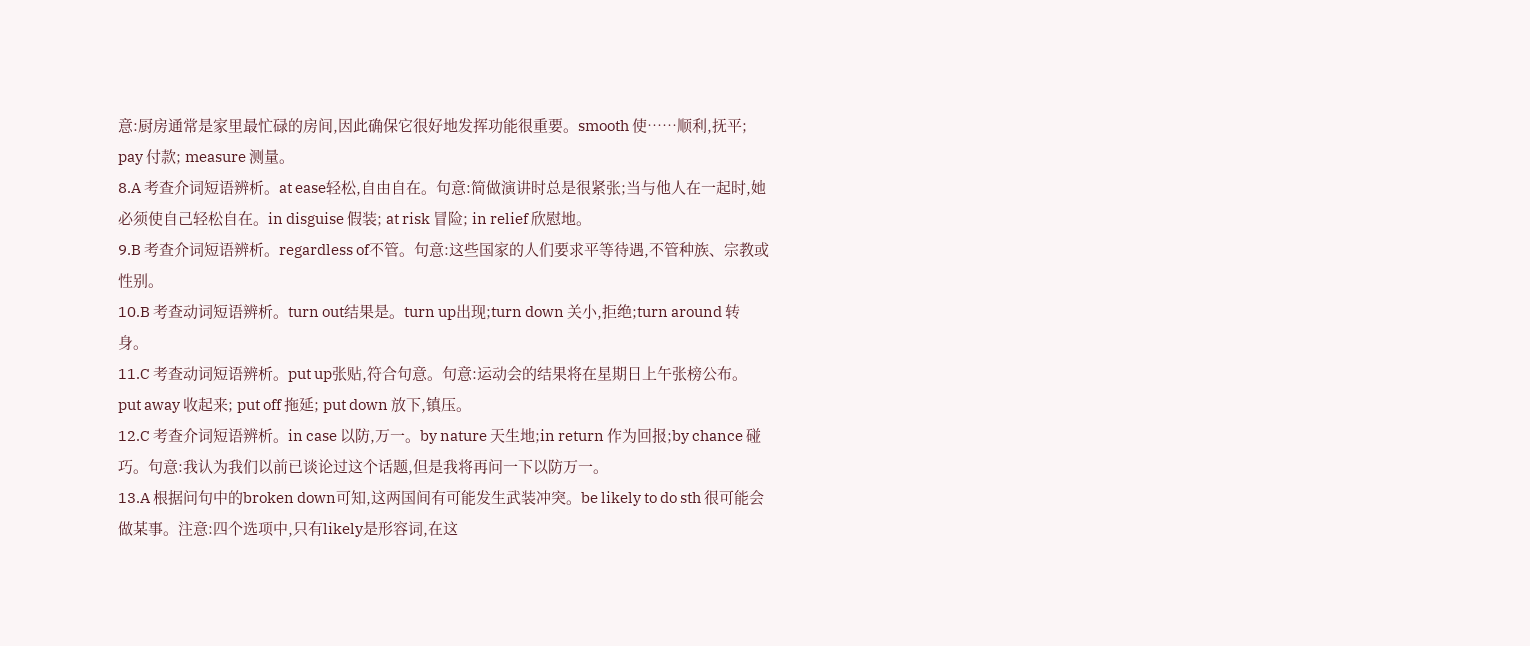意:厨房通常是家里最忙碌的房间,因此确保它很好地发挥功能很重要。smooth 使……顺利,抚平; pay 付款; measure 测量。
8.A 考查介词短语辨析。at ease轻松,自由自在。句意:简做演讲时总是很紧张;当与他人在一起时,她必须使自己轻松自在。in disguise 假装; at risk 冒险; in relief 欣慰地。
9.B 考查介词短语辨析。regardless of不管。句意:这些国家的人们要求平等待遇,不管种族、宗教或性别。
10.B 考查动词短语辨析。turn out结果是。turn up出现;turn down 关小,拒绝;turn around 转身。
11.C 考查动词短语辨析。put up张贴,符合句意。句意:运动会的结果将在星期日上午张榜公布。 put away 收起来; put off 拖延; put down 放下,镇压。
12.C 考查介词短语辨析。in case 以防,万一。by nature 天生地;in return 作为回报;by chance 碰巧。句意:我认为我们以前已谈论过这个话题,但是我将再问一下以防万一。
13.A 根据问句中的broken down可知,这两国间有可能发生武装冲突。be likely to do sth 很可能会做某事。注意:四个选项中,只有likely是形容词,在这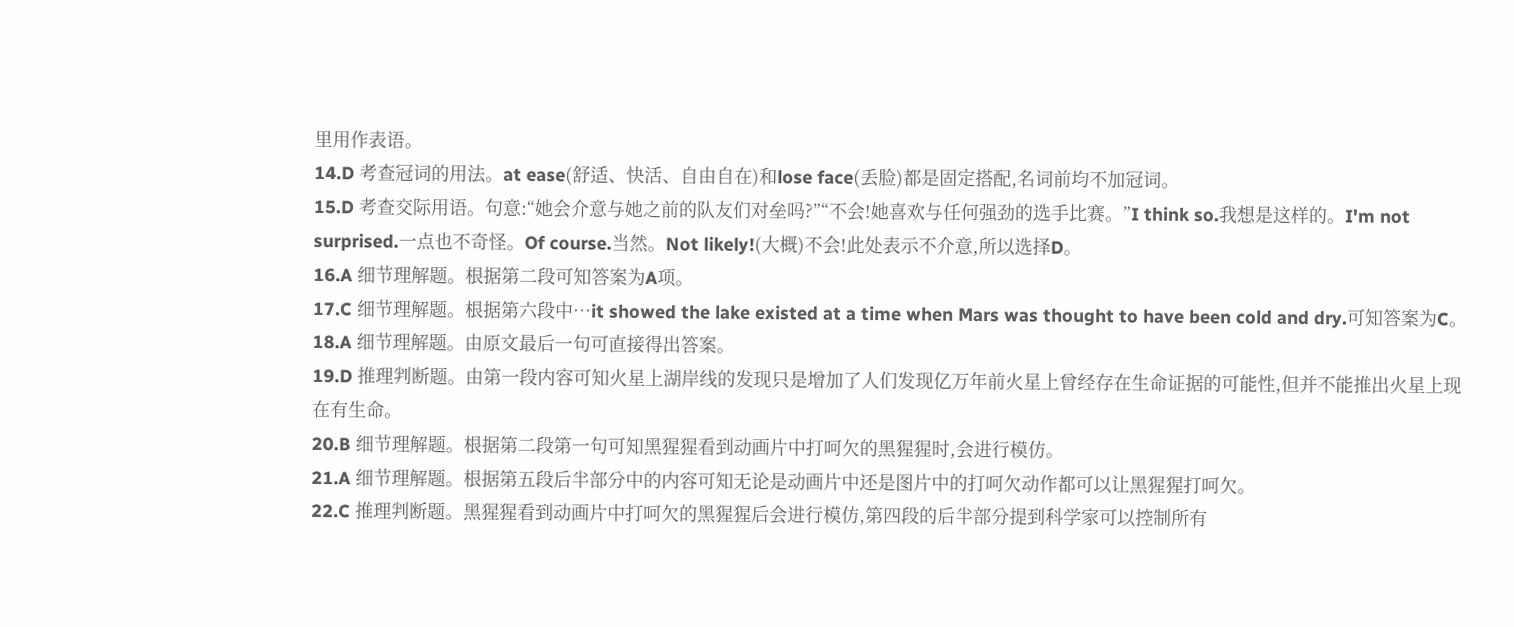里用作表语。
14.D 考查冠词的用法。at ease(舒适、快活、自由自在)和lose face(丢脸)都是固定搭配,名词前均不加冠词。
15.D 考查交际用语。句意:“她会介意与她之前的队友们对垒吗?”“不会!她喜欢与任何强劲的选手比赛。”I think so.我想是这样的。I'm not surprised.一点也不奇怪。Of course.当然。Not likely!(大概)不会!此处表示不介意,所以选择D。
16.A 细节理解题。根据第二段可知答案为A项。
17.C 细节理解题。根据第六段中…it showed the lake existed at a time when Mars was thought to have been cold and dry.可知答案为C。
18.A 细节理解题。由原文最后一句可直接得出答案。
19.D 推理判断题。由第一段内容可知火星上湖岸线的发现只是增加了人们发现亿万年前火星上曾经存在生命证据的可能性,但并不能推出火星上现在有生命。
20.B 细节理解题。根据第二段第一句可知黑猩猩看到动画片中打呵欠的黑猩猩时,会进行模仿。
21.A 细节理解题。根据第五段后半部分中的内容可知无论是动画片中还是图片中的打呵欠动作都可以让黑猩猩打呵欠。
22.C 推理判断题。黑猩猩看到动画片中打呵欠的黑猩猩后会进行模仿,第四段的后半部分提到科学家可以控制所有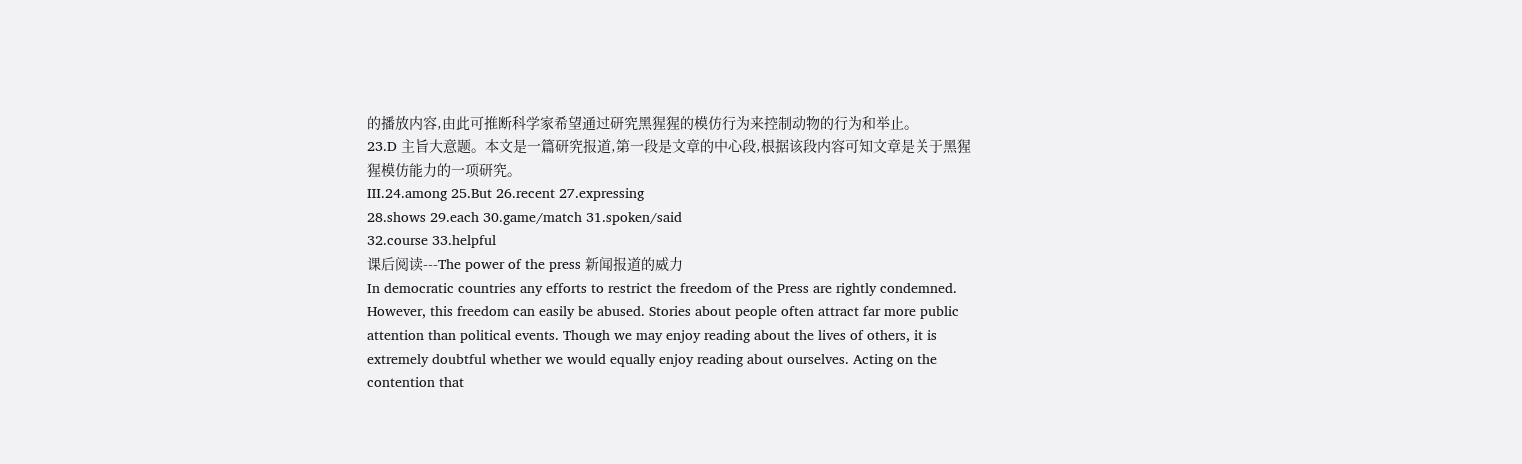的播放内容,由此可推断科学家希望通过研究黑猩猩的模仿行为来控制动物的行为和举止。
23.D 主旨大意题。本文是一篇研究报道,第一段是文章的中心段,根据该段内容可知文章是关于黑猩猩模仿能力的一项研究。
Ⅲ.24.among 25.But 26.recent 27.expressing
28.shows 29.each 30.game/match 31.spoken/said
32.course 33.helpful
课后阅读---The power of the press 新闻报道的威力
In democratic countries any efforts to restrict the freedom of the Press are rightly condemned. However, this freedom can easily be abused. Stories about people often attract far more public attention than political events. Though we may enjoy reading about the lives of others, it is extremely doubtful whether we would equally enjoy reading about ourselves. Acting on the contention that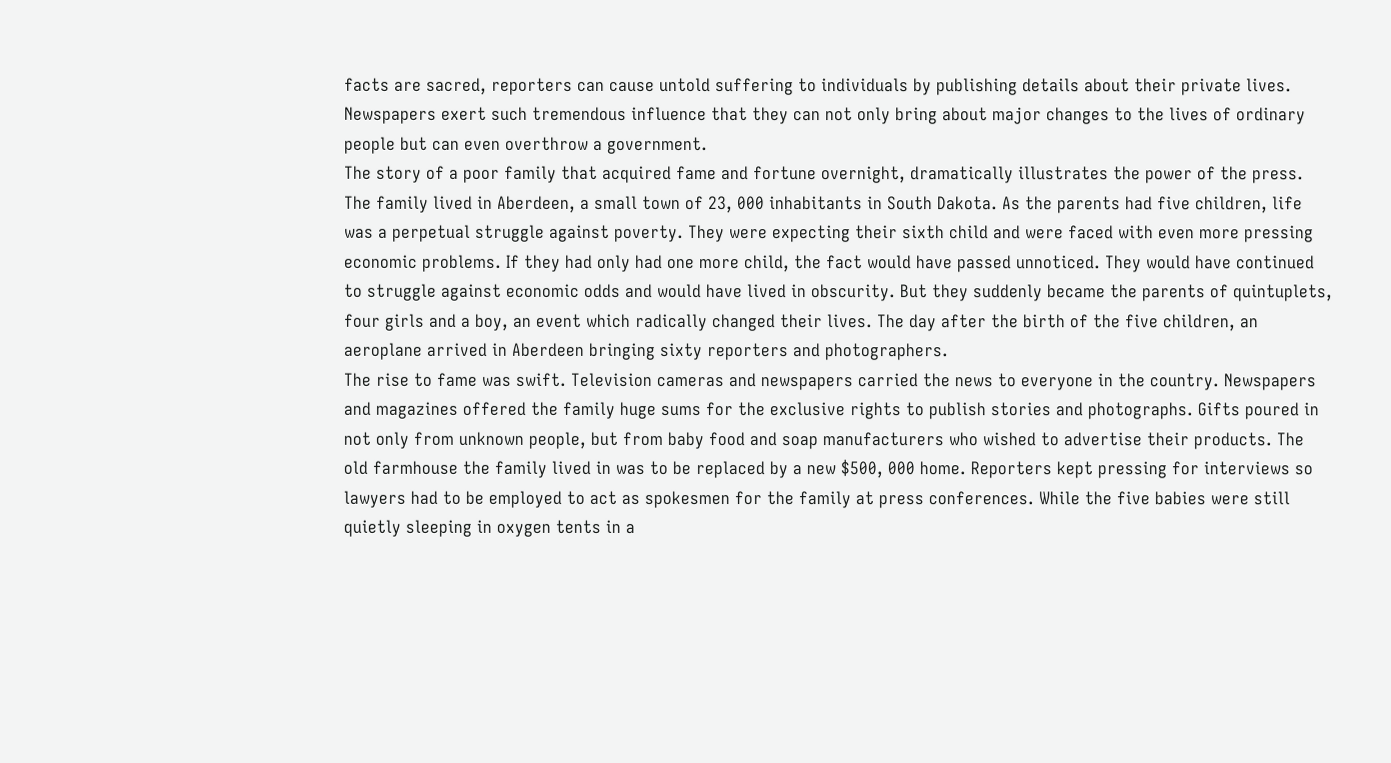facts are sacred, reporters can cause untold suffering to individuals by publishing details about their private lives. Newspapers exert such tremendous influence that they can not only bring about major changes to the lives of ordinary people but can even overthrow a government.
The story of a poor family that acquired fame and fortune overnight, dramatically illustrates the power of the press. The family lived in Aberdeen, a small town of 23, 000 inhabitants in South Dakota. As the parents had five children, life was a perpetual struggle against poverty. They were expecting their sixth child and were faced with even more pressing economic problems. If they had only had one more child, the fact would have passed unnoticed. They would have continued to struggle against economic odds and would have lived in obscurity. But they suddenly became the parents of quintuplets, four girls and a boy, an event which radically changed their lives. The day after the birth of the five children, an aeroplane arrived in Aberdeen bringing sixty reporters and photographers.
The rise to fame was swift. Television cameras and newspapers carried the news to everyone in the country. Newspapers and magazines offered the family huge sums for the exclusive rights to publish stories and photographs. Gifts poured in not only from unknown people, but from baby food and soap manufacturers who wished to advertise their products. The old farmhouse the family lived in was to be replaced by a new $500, 000 home. Reporters kept pressing for interviews so lawyers had to be employed to act as spokesmen for the family at press conferences. While the five babies were still quietly sleeping in oxygen tents in a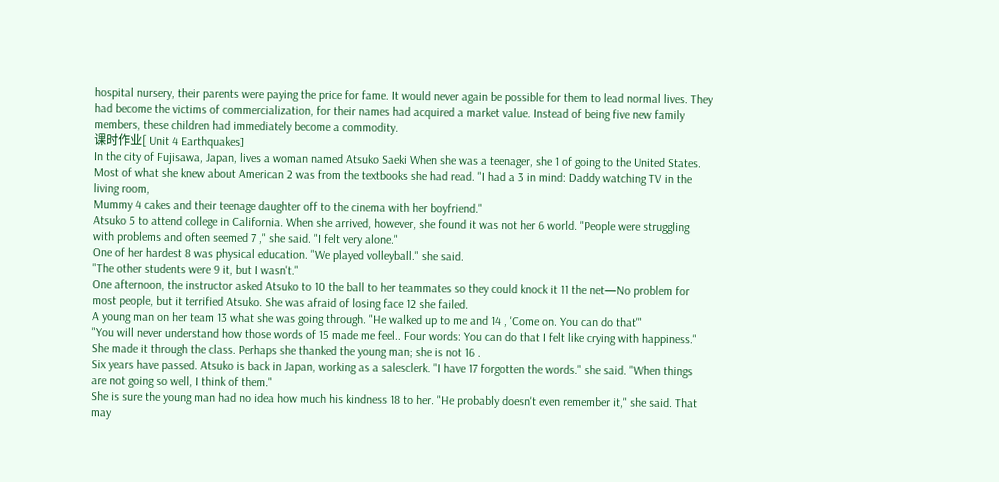hospital nursery, their parents were paying the price for fame. It would never again be possible for them to lead normal lives. They had become the victims of commercialization, for their names had acquired a market value. Instead of being five new family members, these children had immediately become a commodity.
课时作业[ Unit 4 Earthquakes]
In the city of Fujisawa, Japan, lives a woman named Atsuko Saeki When she was a teenager, she 1 of going to the United States. Most of what she knew about American 2 was from the textbooks she had read. "I had a 3 in mind: Daddy watching TV in the living room,
Mummy 4 cakes and their teenage daughter off to the cinema with her boyfriend."
Atsuko 5 to attend college in California. When she arrived, however, she found it was not her 6 world. "People were struggling with problems and often seemed 7 ," she said. "I felt very alone."
One of her hardest 8 was physical education. "We played volleyball." she said.
"The other students were 9 it, but I wasn't."
One afternoon, the instructor asked Atsuko to 10 the ball to her teammates so they could knock it 11 the net—No problem for most people, but it terrified Atsuko. She was afraid of losing face 12 she failed.
A young man on her team 13 what she was going through. "He walked up to me and 14 , 'Come on. You can do that'"
"You will never understand how those words of 15 made me feel.. Four words: You can do that I felt like crying with happiness."
She made it through the class. Perhaps she thanked the young man; she is not 16 .
Six years have passed. Atsuko is back in Japan, working as a salesclerk. "I have 17 forgotten the words." she said. "When things are not going so well, I think of them."
She is sure the young man had no idea how much his kindness 18 to her. "He probably doesn't even remember it," she said. That may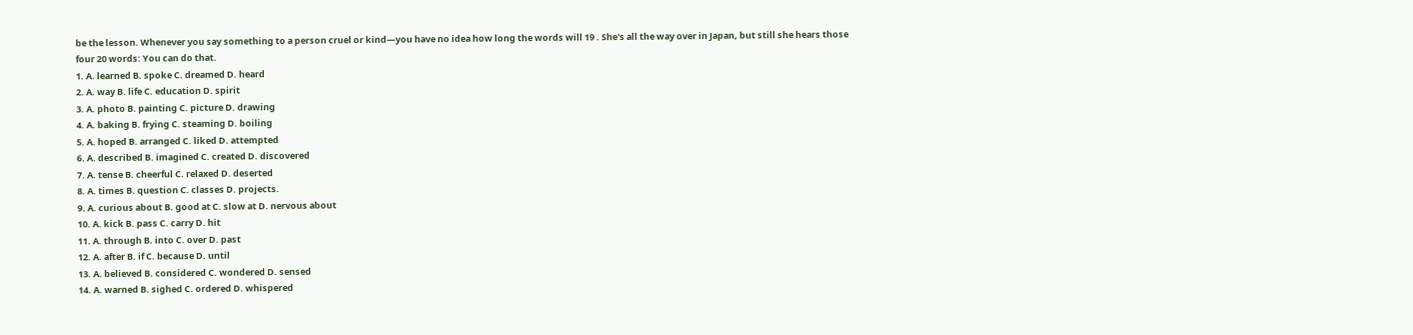be the lesson. Whenever you say something to a person cruel or kind—you have no idea how long the words will 19 . She's all the way over in Japan, but still she hears those four 20 words: You can do that.
1. A. learned B. spoke C. dreamed D. heard
2. A. way B. life C. education D. spirit
3. A. photo B. painting C. picture D. drawing
4. A. baking B. frying C. steaming D. boiling
5. A. hoped B. arranged C. liked D. attempted
6. A. described B. imagined C. created D. discovered
7. A. tense B. cheerful C. relaxed D. deserted
8. A. times B. question C. classes D. projects.
9. A. curious about B. good at C. slow at D. nervous about
10. A. kick B. pass C. carry D. hit
11. A. through B. into C. over D. past
12. A. after B. if C. because D. until
13. A. believed B. considered C. wondered D. sensed
14. A. warned B. sighed C. ordered D. whispered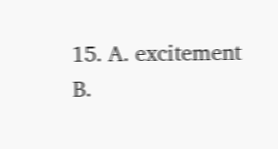15. A. excitement B.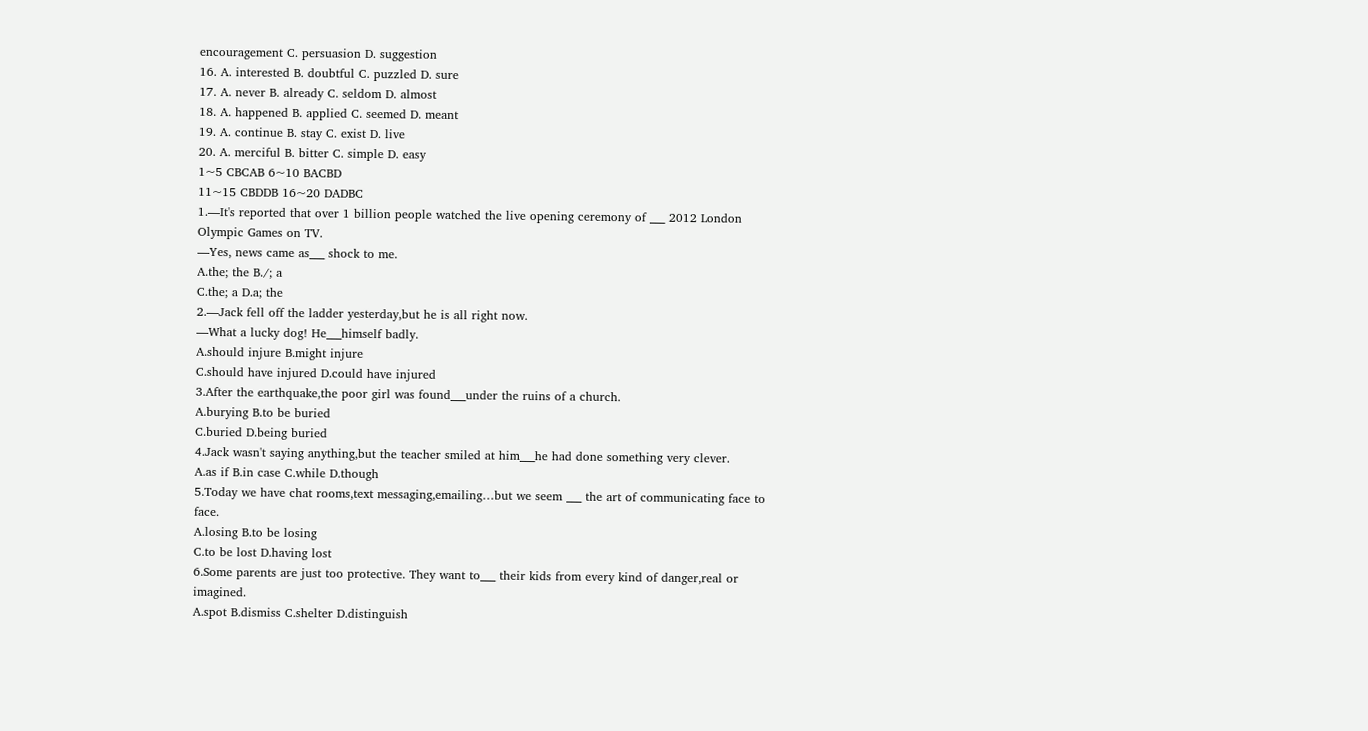encouragement C. persuasion D. suggestion
16. A. interested B. doubtful C. puzzled D. sure
17. A. never B. already C. seldom D. almost
18. A. happened B. applied C. seemed D. meant
19. A. continue B. stay C. exist D. live
20. A. merciful B. bitter C. simple D. easy
1~5 CBCAB 6~10 BACBD
11~15 CBDDB 16~20 DADBC
1.—It's reported that over 1 billion people watched the live opening ceremony of ___ 2012 London Olympic Games on TV.
—Yes, news came as___ shock to me.
A.the; the B./; a
C.the; a D.a; the
2.—Jack fell off the ladder yesterday,but he is all right now.
—What a lucky dog! He___himself badly.
A.should injure B.might injure
C.should have injured D.could have injured
3.After the earthquake,the poor girl was found___under the ruins of a church.
A.burying B.to be buried
C.buried D.being buried
4.Jack wasn't saying anything,but the teacher smiled at him___he had done something very clever.
A.as if B.in case C.while D.though
5.Today we have chat rooms,text messaging,emailing…but we seem ___ the art of communicating face to face.
A.losing B.to be losing
C.to be lost D.having lost
6.Some parents are just too protective. They want to___ their kids from every kind of danger,real or imagined.
A.spot B.dismiss C.shelter D.distinguish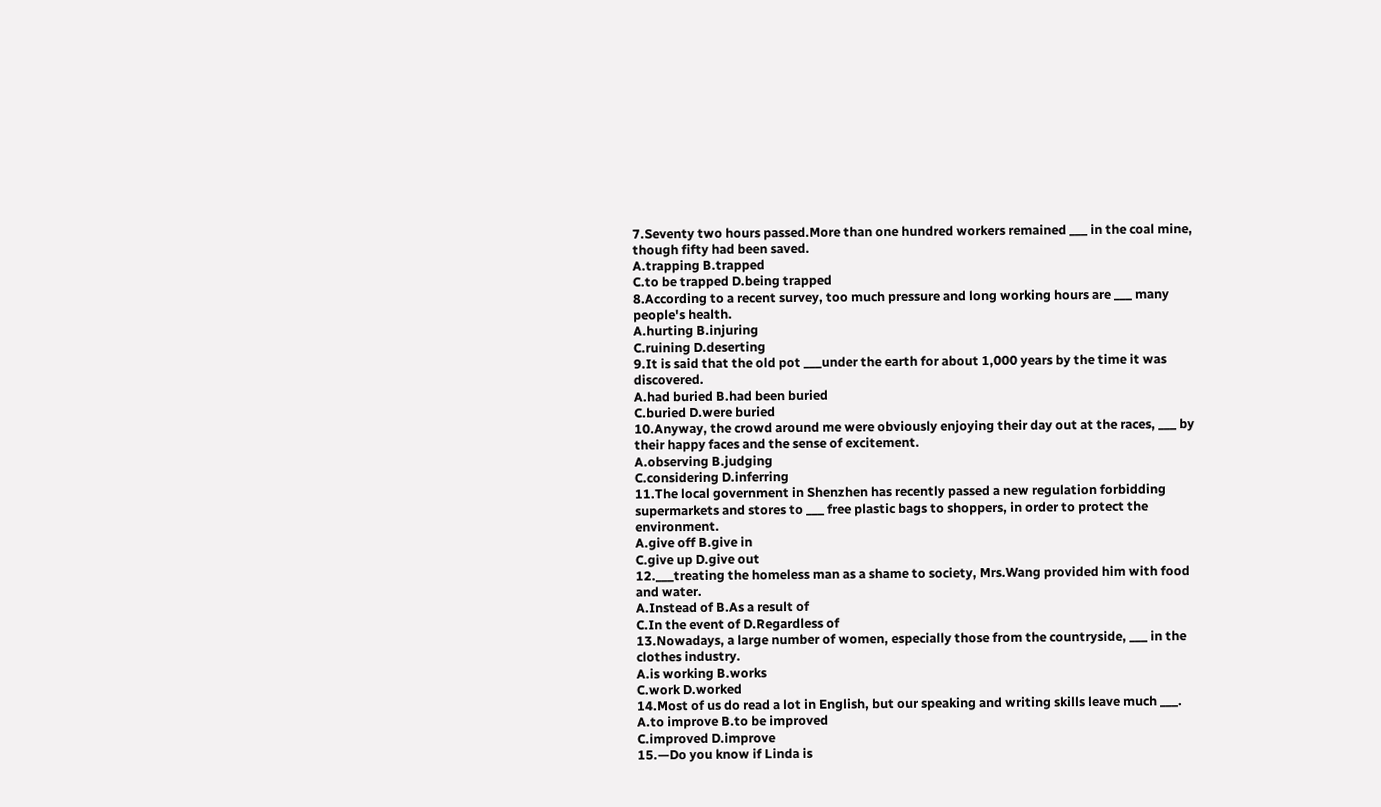7.Seventy two hours passed.More than one hundred workers remained ___ in the coal mine, though fifty had been saved.
A.trapping B.trapped
C.to be trapped D.being trapped
8.According to a recent survey, too much pressure and long working hours are ___ many people's health.
A.hurting B.injuring
C.ruining D.deserting
9.It is said that the old pot ___under the earth for about 1,000 years by the time it was discovered.
A.had buried B.had been buried
C.buried D.were buried
10.Anyway, the crowd around me were obviously enjoying their day out at the races, ___ by their happy faces and the sense of excitement.
A.observing B.judging
C.considering D.inferring
11.The local government in Shenzhen has recently passed a new regulation forbidding supermarkets and stores to ___ free plastic bags to shoppers, in order to protect the environment.
A.give off B.give in
C.give up D.give out
12.___treating the homeless man as a shame to society, Mrs.Wang provided him with food and water.
A.Instead of B.As a result of
C.In the event of D.Regardless of
13.Nowadays, a large number of women, especially those from the countryside, ___ in the clothes industry.
A.is working B.works
C.work D.worked
14.Most of us do read a lot in English, but our speaking and writing skills leave much ___.
A.to improve B.to be improved
C.improved D.improve
15.—Do you know if Linda is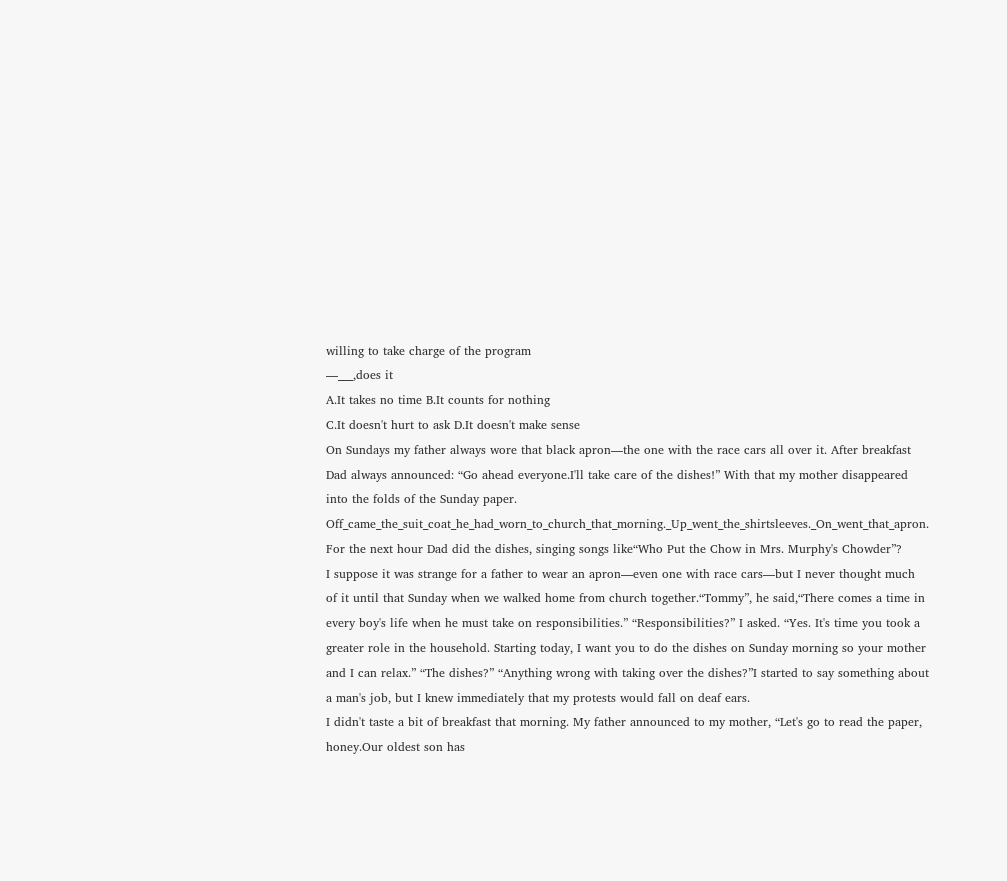willing to take charge of the program
—___,does it
A.It takes no time B.It counts for nothing
C.It doesn't hurt to ask D.It doesn't make sense
On Sundays my father always wore that black apron—the one with the race cars all over it. After breakfast Dad always announced: “Go ahead everyone.I'll take care of the dishes!” With that my mother disappeared into the folds of the Sunday paper. Off_came_the_suit_coat_he_had_worn_to_church_that_morning._Up_went_the_shirtsleeves._On_went_that_apron. For the next hour Dad did the dishes, singing songs like“Who Put the Chow in Mrs. Murphy's Chowder”?
I suppose it was strange for a father to wear an apron—even one with race cars—but I never thought much of it until that Sunday when we walked home from church together.“Tommy”, he said,“There comes a time in every boy's life when he must take on responsibilities.” “Responsibilities?” I asked. “Yes. It's time you took a greater role in the household. Starting today, I want you to do the dishes on Sunday morning so your mother and I can relax.” “The dishes?” “Anything wrong with taking over the dishes?”I started to say something about a man's job, but I knew immediately that my protests would fall on deaf ears.
I didn't taste a bit of breakfast that morning. My father announced to my mother, “Let's go to read the paper, honey.Our oldest son has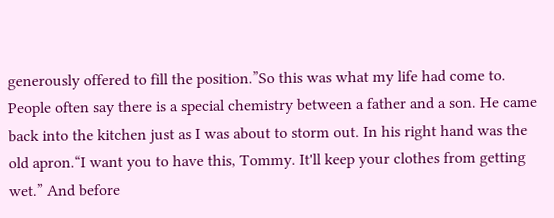generously offered to fill the position.”So this was what my life had come to.
People often say there is a special chemistry between a father and a son. He came back into the kitchen just as I was about to storm out. In his right hand was the old apron.“I want you to have this, Tommy. It'll keep your clothes from getting wet.” And before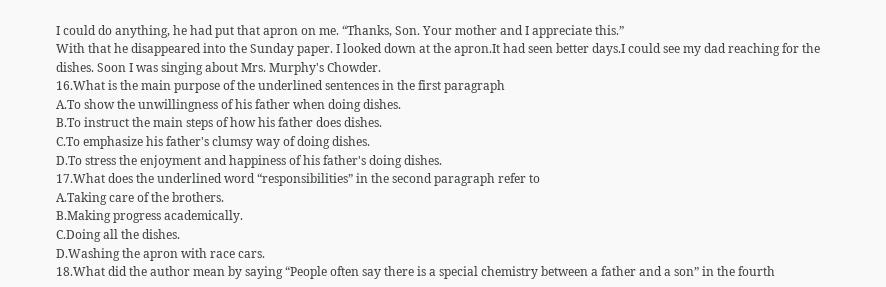I could do anything, he had put that apron on me. “Thanks, Son. Your mother and I appreciate this.”
With that he disappeared into the Sunday paper. I looked down at the apron.It had seen better days.I could see my dad reaching for the dishes. Soon I was singing about Mrs. Murphy's Chowder.
16.What is the main purpose of the underlined sentences in the first paragraph
A.To show the unwillingness of his father when doing dishes.
B.To instruct the main steps of how his father does dishes.
C.To emphasize his father's clumsy way of doing dishes.
D.To stress the enjoyment and happiness of his father's doing dishes.
17.What does the underlined word “responsibilities” in the second paragraph refer to
A.Taking care of the brothers.
B.Making progress academically.
C.Doing all the dishes.
D.Washing the apron with race cars.
18.What did the author mean by saying “People often say there is a special chemistry between a father and a son” in the fourth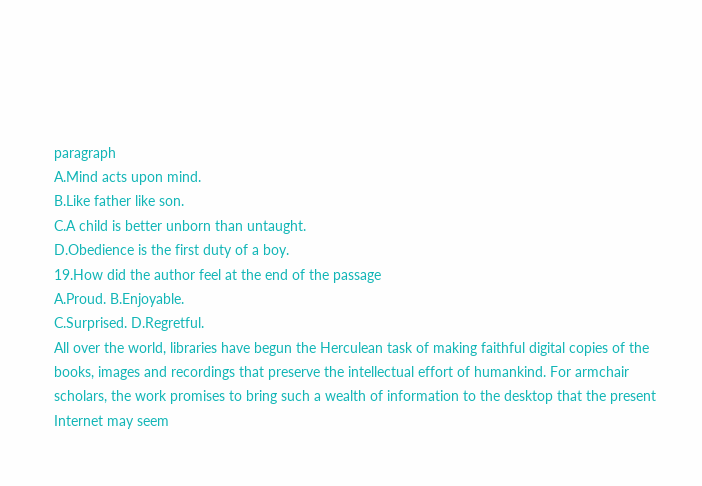paragraph
A.Mind acts upon mind.
B.Like father like son.
C.A child is better unborn than untaught.
D.Obedience is the first duty of a boy.
19.How did the author feel at the end of the passage
A.Proud. B.Enjoyable.
C.Surprised. D.Regretful.
All over the world, libraries have begun the Herculean task of making faithful digital copies of the books, images and recordings that preserve the intellectual effort of humankind. For armchair scholars, the work promises to bring such a wealth of information to the desktop that the present Internet may seem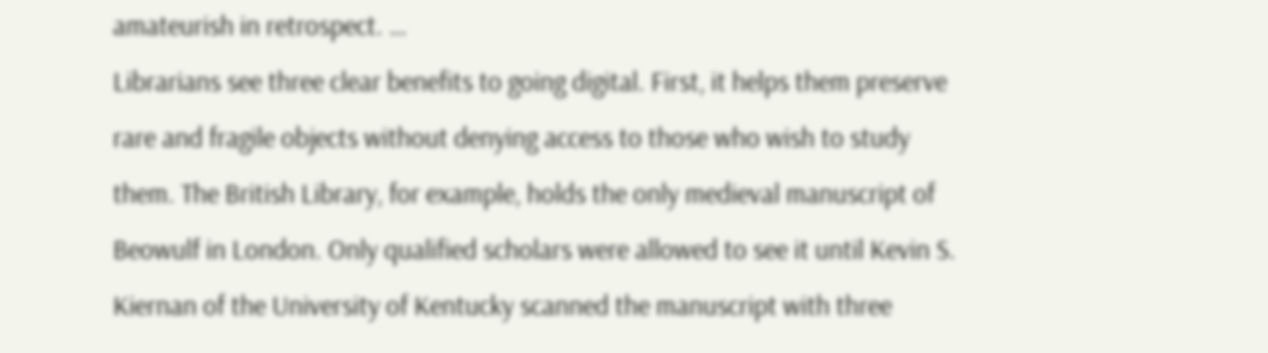amateurish in retrospect. …
Librarians see three clear benefits to going digital. First, it helps them preserve rare and fragile objects without denying access to those who wish to study them. The British Library, for example, holds the only medieval manuscript of Beowulf in London. Only qualified scholars were allowed to see it until Kevin S. Kiernan of the University of Kentucky scanned the manuscript with three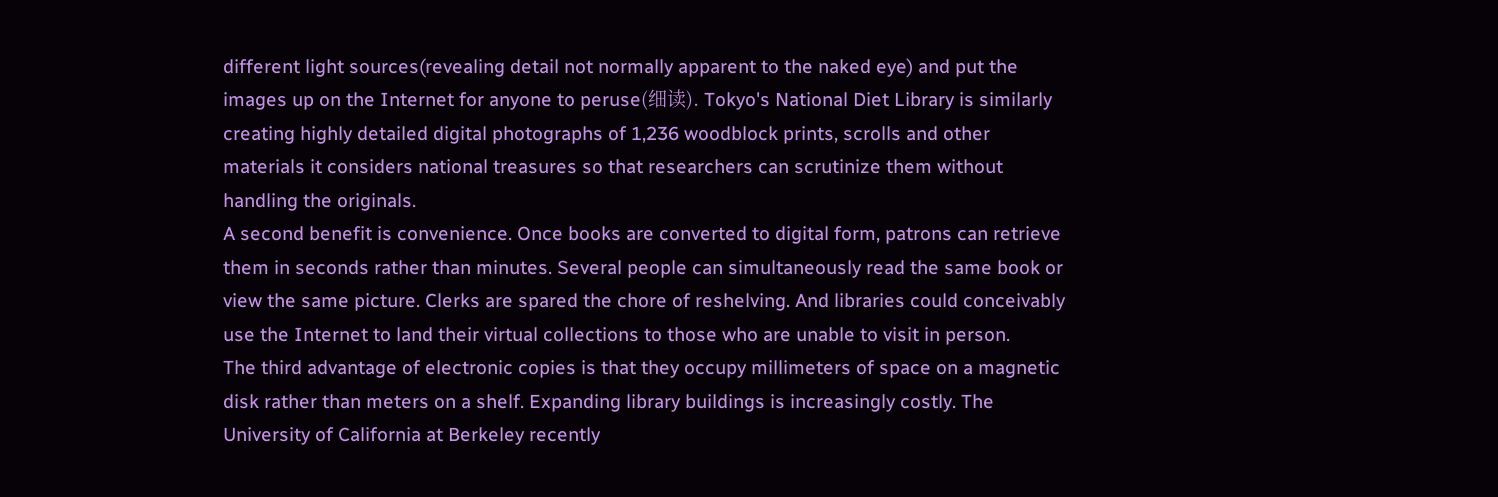different light sources(revealing detail not normally apparent to the naked eye) and put the images up on the Internet for anyone to peruse(细读). Tokyo's National Diet Library is similarly creating highly detailed digital photographs of 1,236 woodblock prints, scrolls and other materials it considers national treasures so that researchers can scrutinize them without handling the originals.
A second benefit is convenience. Once books are converted to digital form, patrons can retrieve them in seconds rather than minutes. Several people can simultaneously read the same book or view the same picture. Clerks are spared the chore of reshelving. And libraries could conceivably use the Internet to land their virtual collections to those who are unable to visit in person.
The third advantage of electronic copies is that they occupy millimeters of space on a magnetic disk rather than meters on a shelf. Expanding library buildings is increasingly costly. The University of California at Berkeley recently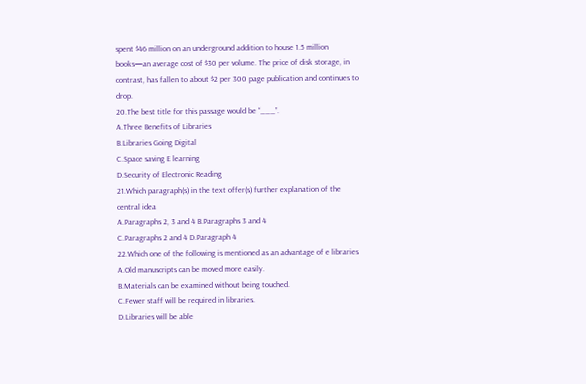spent $46 million on an underground addition to house 1.5 million books—an average cost of $30 per volume. The price of disk storage, in contrast, has fallen to about $2 per 300 page publication and continues to drop.
20.The best title for this passage would be “___”.
A.Three Benefits of Libraries
B.Libraries Going Digital
C.Space saving E learning
D.Security of Electronic Reading
21.Which paragraph(s) in the text offer(s) further explanation of the central idea
A.Paragraphs 2, 3 and 4 B.Paragraphs 3 and 4
C.Paragraphs 2 and 4 D.Paragraph 4
22.Which one of the following is mentioned as an advantage of e libraries
A.Old manuscripts can be moved more easily.
B.Materials can be examined without being touched.
C.Fewer staff will be required in libraries.
D.Libraries will be able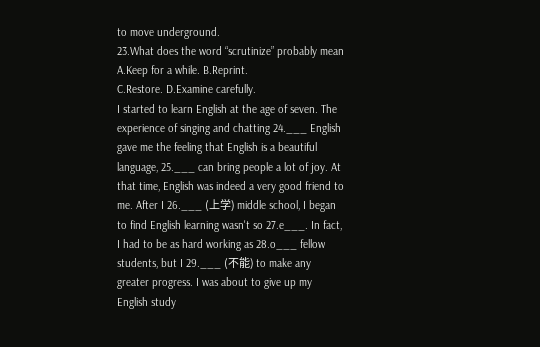to move underground.
23.What does the word “scrutinize” probably mean
A.Keep for a while. B.Reprint.
C.Restore. D.Examine carefully.
I started to learn English at the age of seven. The experience of singing and chatting 24.___ English gave me the feeling that English is a beautiful language, 25.___ can bring people a lot of joy. At that time, English was indeed a very good friend to me. After I 26.___ (上学) middle school, I began to find English learning wasn't so 27.e___. In fact, I had to be as hard working as 28.o___ fellow students, but I 29.___ (不能) to make any greater progress. I was about to give up my English study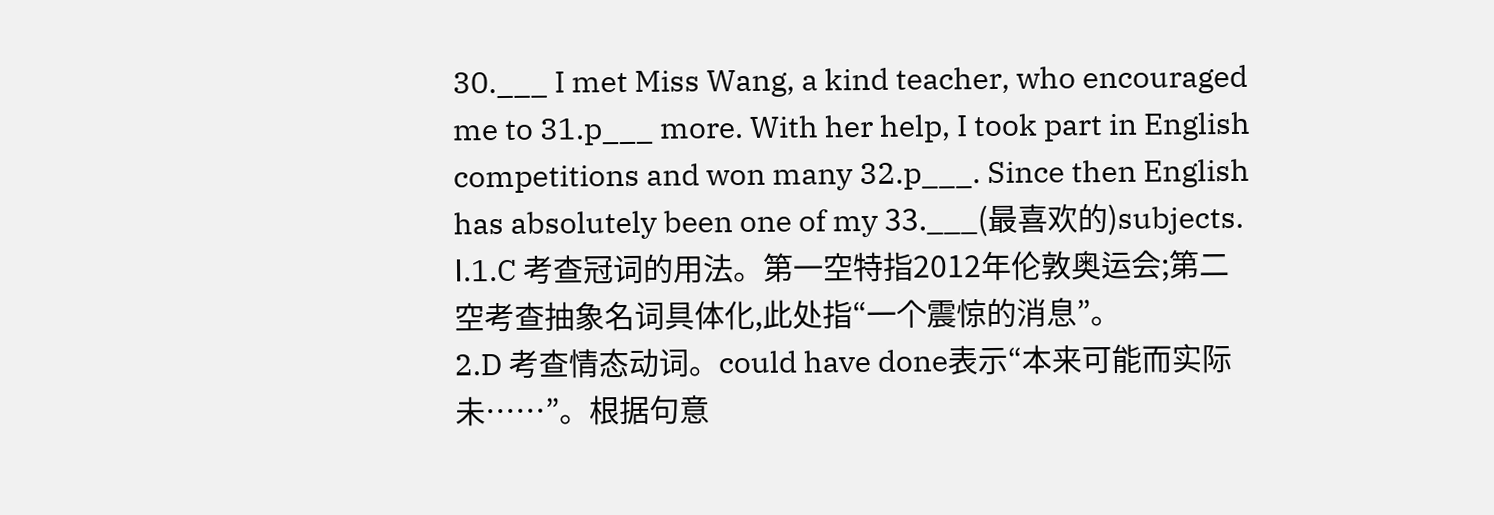30.___ I met Miss Wang, a kind teacher, who encouraged me to 31.p___ more. With her help, I took part in English competitions and won many 32.p___. Since then English has absolutely been one of my 33.___(最喜欢的)subjects.
Ⅰ.1.C 考查冠词的用法。第一空特指2012年伦敦奥运会;第二空考查抽象名词具体化,此处指“一个震惊的消息”。
2.D 考查情态动词。could have done表示“本来可能而实际未……”。根据句意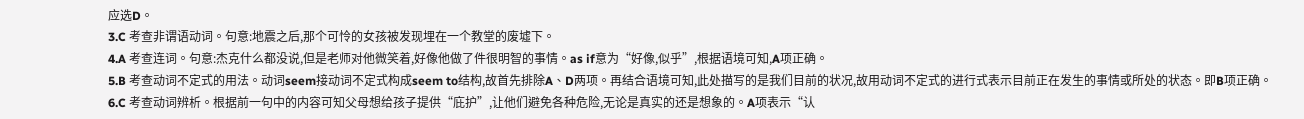应选D。
3.C 考查非谓语动词。句意:地震之后,那个可怜的女孩被发现埋在一个教堂的废墟下。
4.A 考查连词。句意:杰克什么都没说,但是老师对他微笑着,好像他做了件很明智的事情。as if意为“好像,似乎”,根据语境可知,A项正确。
5.B 考查动词不定式的用法。动词seem接动词不定式构成seem to结构,故首先排除A、D两项。再结合语境可知,此处描写的是我们目前的状况,故用动词不定式的进行式表示目前正在发生的事情或所处的状态。即B项正确。
6.C 考查动词辨析。根据前一句中的内容可知父母想给孩子提供“庇护”,让他们避免各种危险,无论是真实的还是想象的。A项表示“认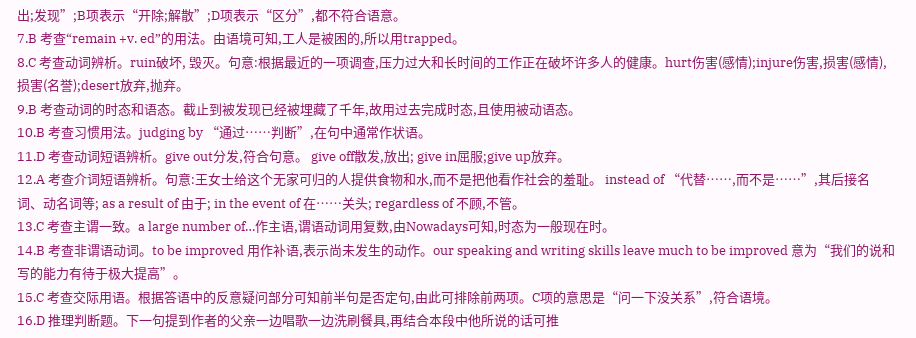出;发现”;B项表示“开除;解散”;D项表示“区分”,都不符合语意。
7.B 考查“remain +v. ed”的用法。由语境可知,工人是被困的,所以用trapped。
8.C 考查动词辨析。ruin破坏, 毁灭。句意:根据最近的一项调查,压力过大和长时间的工作正在破坏许多人的健康。hurt伤害(感情);injure伤害,损害(感情),损害(名誉);desert放弃,抛弃。
9.B 考查动词的时态和语态。截止到被发现已经被埋藏了千年,故用过去完成时态,且使用被动语态。
10.B 考查习惯用法。judging by “通过……判断”,在句中通常作状语。
11.D 考查动词短语辨析。give out分发,符合句意。 give off散发,放出; give in屈服;give up放弃。
12.A 考查介词短语辨析。句意:王女士给这个无家可归的人提供食物和水,而不是把他看作社会的羞耻。 instead of “代替……,而不是……”,其后接名词、动名词等; as a result of 由于; in the event of 在……关头; regardless of 不顾,不管。
13.C 考查主谓一致。a large number of…作主语,谓语动词用复数,由Nowadays可知,时态为一般现在时。
14.B 考查非谓语动词。to be improved 用作补语,表示尚未发生的动作。our speaking and writing skills leave much to be improved 意为“我们的说和写的能力有待于极大提高”。
15.C 考查交际用语。根据答语中的反意疑问部分可知前半句是否定句,由此可排除前两项。C项的意思是“问一下没关系”,符合语境。
16.D 推理判断题。下一句提到作者的父亲一边唱歌一边洗刷餐具,再结合本段中他所说的话可推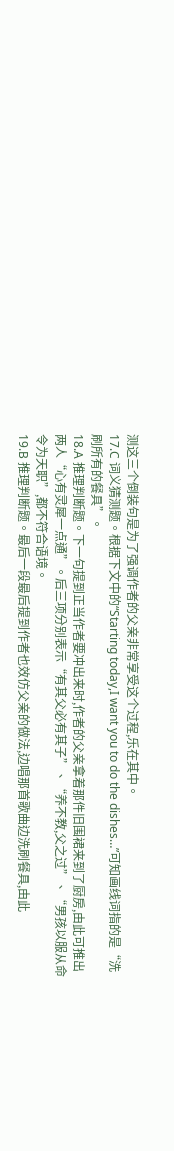测这三个倒装句是为了强调作者的父亲非常享受这个过程,乐在其中。
17.C 词义猜测题。根据下文中的“Starting today,I want you to do the dishes…”可知画线词指的是“洗刷所有的餐具”。
18.A 推理判断题。下一句提到正当作者要冲出来时,作者的父亲拿着那件旧围裙来到了厨房,由此可推出两人“心有灵犀一点通”。后三项分别表示“有其父必有其子”、“养不教,父之过”、“男孩以服从命令为天职”,都不符合语境。
19.B 推理判断题。最后一段最后提到作者也效仿父亲的做法,边唱那首歌曲边洗刷餐具,由此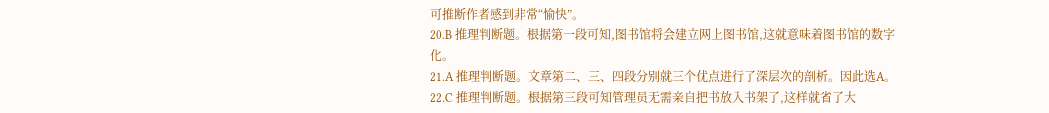可推断作者感到非常“愉快”。
20.B 推理判断题。根据第一段可知,图书馆将会建立网上图书馆,这就意味着图书馆的数字化。
21.A 推理判断题。文章第二、三、四段分别就三个优点进行了深层次的剖析。因此选A。
22.C 推理判断题。根据第三段可知管理员无需亲自把书放入书架了,这样就省了大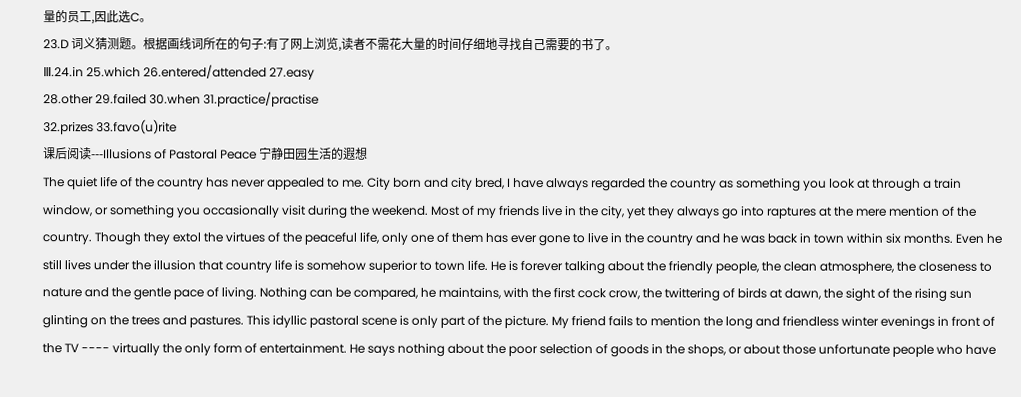量的员工,因此选C。
23.D 词义猜测题。根据画线词所在的句子:有了网上浏览,读者不需花大量的时间仔细地寻找自己需要的书了。
Ⅲ.24.in 25.which 26.entered/attended 27.easy
28.other 29.failed 30.when 31.practice/practise
32.prizes 33.favo(u)rite
课后阅读---Illusions of Pastoral Peace 宁静田园生活的遐想
The quiet life of the country has never appealed to me. City born and city bred, I have always regarded the country as something you look at through a train window, or something you occasionally visit during the weekend. Most of my friends live in the city, yet they always go into raptures at the mere mention of the country. Though they extol the virtues of the peaceful life, only one of them has ever gone to live in the country and he was back in town within six months. Even he still lives under the illusion that country life is somehow superior to town life. He is forever talking about the friendly people, the clean atmosphere, the closeness to nature and the gentle pace of living. Nothing can be compared, he maintains, with the first cock crow, the twittering of birds at dawn, the sight of the rising sun glinting on the trees and pastures. This idyllic pastoral scene is only part of the picture. My friend fails to mention the long and friendless winter evenings in front of the TV ---- virtually the only form of entertainment. He says nothing about the poor selection of goods in the shops, or about those unfortunate people who have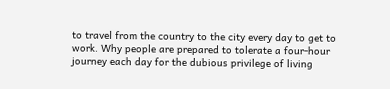to travel from the country to the city every day to get to work. Why people are prepared to tolerate a four-hour journey each day for the dubious privilege of living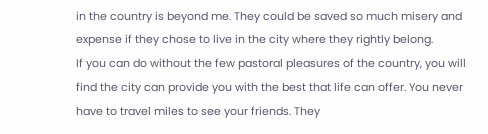in the country is beyond me. They could be saved so much misery and expense if they chose to live in the city where they rightly belong.
If you can do without the few pastoral pleasures of the country, you will find the city can provide you with the best that life can offer. You never have to travel miles to see your friends. They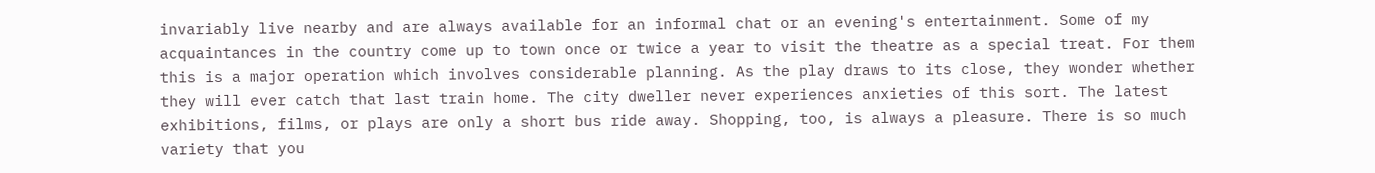invariably live nearby and are always available for an informal chat or an evening's entertainment. Some of my acquaintances in the country come up to town once or twice a year to visit the theatre as a special treat. For them this is a major operation which involves considerable planning. As the play draws to its close, they wonder whether they will ever catch that last train home. The city dweller never experiences anxieties of this sort. The latest exhibitions, films, or plays are only a short bus ride away. Shopping, too, is always a pleasure. There is so much variety that you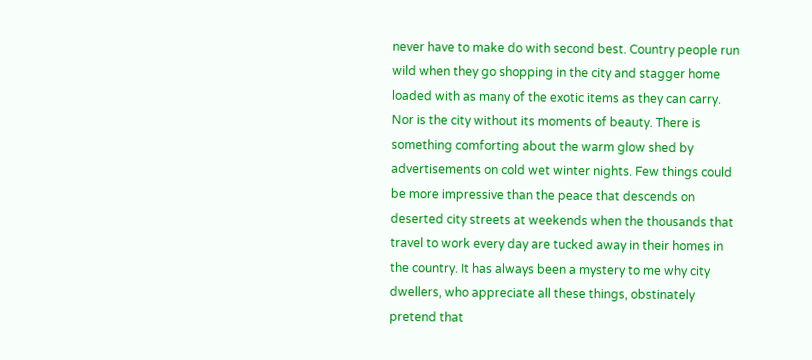never have to make do with second best. Country people run wild when they go shopping in the city and stagger home loaded with as many of the exotic items as they can carry. Nor is the city without its moments of beauty. There is something comforting about the warm glow shed by advertisements on cold wet winter nights. Few things could be more impressive than the peace that descends on deserted city streets at weekends when the thousands that travel to work every day are tucked away in their homes in the country. It has always been a mystery to me why city dwellers, who appreciate all these things, obstinately pretend that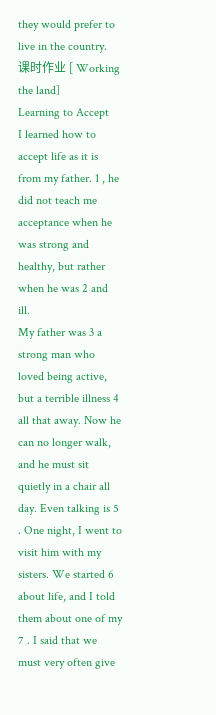they would prefer to live in the country.
课时作业 [ Working the land]
Learning to Accept
I learned how to accept life as it is from my father. 1 , he did not teach me acceptance when he was strong and healthy, but rather when he was 2 and ill.
My father was 3 a strong man who loved being active, but a terrible illness 4 all that away. Now he can no longer walk, and he must sit quietly in a chair all day. Even talking is 5 . One night, I went to visit him with my sisters. We started 6 about life, and I told them about one of my 7 . I said that we must very often give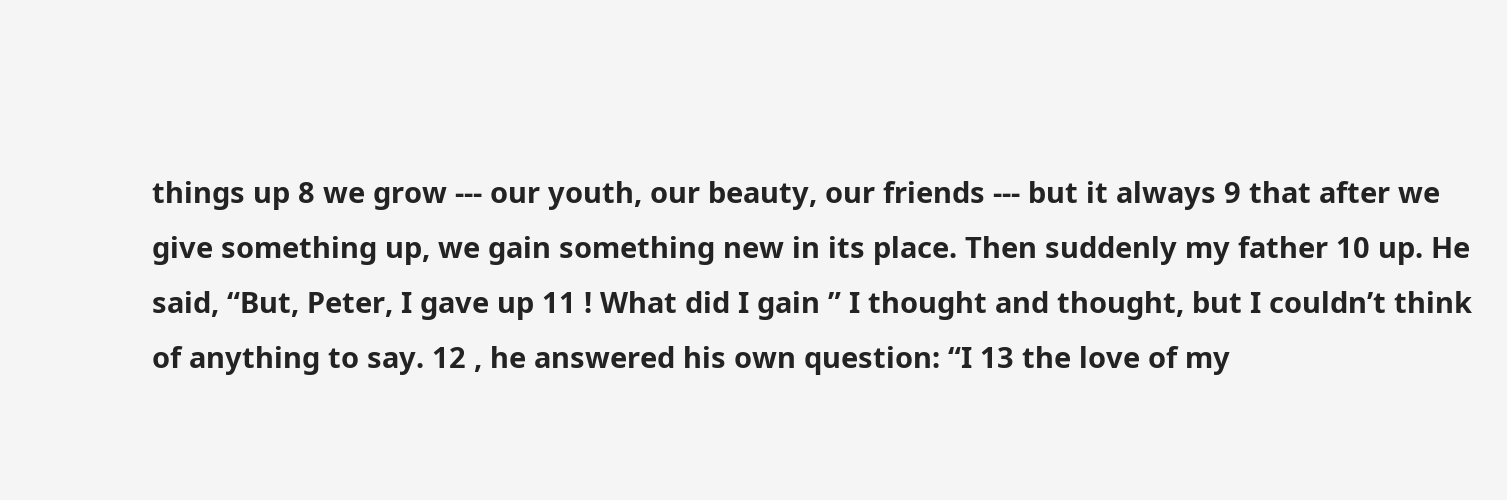things up 8 we grow --- our youth, our beauty, our friends --- but it always 9 that after we give something up, we gain something new in its place. Then suddenly my father 10 up. He said, “But, Peter, I gave up 11 ! What did I gain ” I thought and thought, but I couldn’t think of anything to say. 12 , he answered his own question: “I 13 the love of my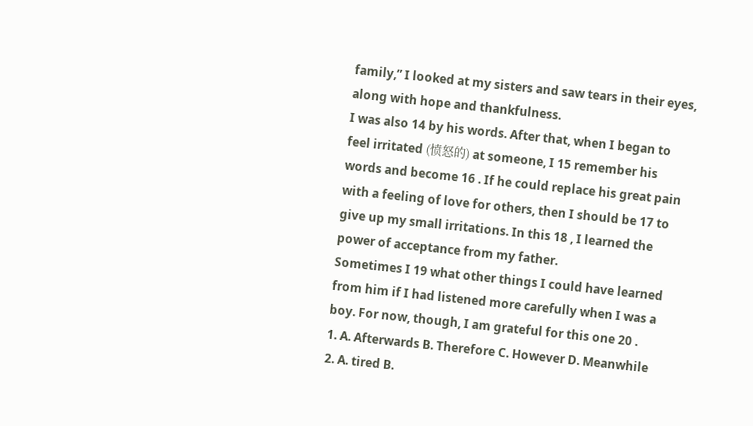family,” I looked at my sisters and saw tears in their eyes, along with hope and thankfulness.
I was also 14 by his words. After that, when I began to feel irritated (愤怒的) at someone, I 15 remember his words and become 16 . If he could replace his great pain with a feeling of love for others, then I should be 17 to give up my small irritations. In this 18 , I learned the power of acceptance from my father.
Sometimes I 19 what other things I could have learned from him if I had listened more carefully when I was a boy. For now, though, I am grateful for this one 20 .
1. A. Afterwards B. Therefore C. However D. Meanwhile
2. A. tired B.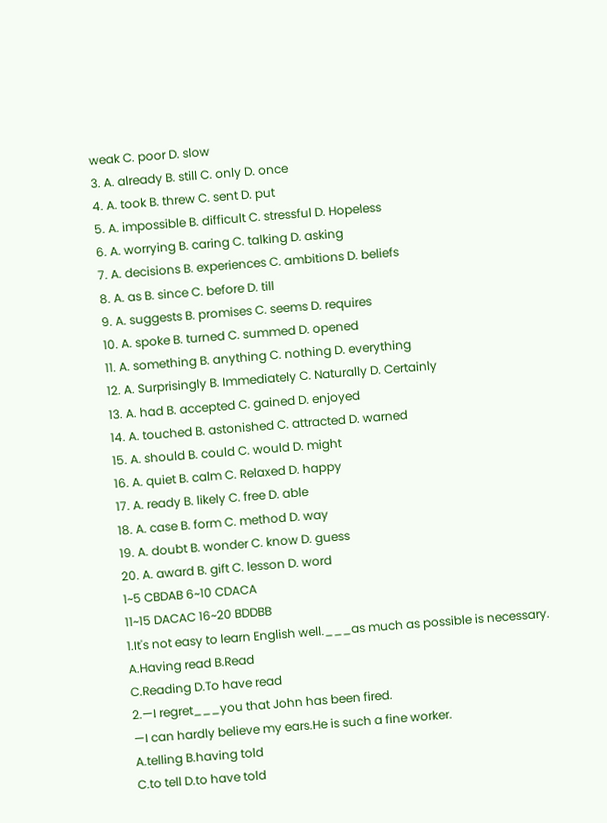weak C. poor D. slow
3. A. already B. still C. only D. once
4. A. took B. threw C. sent D. put
5. A. impossible B. difficult C. stressful D. Hopeless
6. A. worrying B. caring C. talking D. asking
7. A. decisions B. experiences C. ambitions D. beliefs
8. A. as B. since C. before D. till
9. A. suggests B. promises C. seems D. requires
10. A. spoke B. turned C. summed D. opened
11. A. something B. anything C. nothing D. everything
12. A. Surprisingly B. Immediately C. Naturally D. Certainly
13. A. had B. accepted C. gained D. enjoyed
14. A. touched B. astonished C. attracted D. warned
15. A. should B. could C. would D. might
16. A. quiet B. calm C. Relaxed D. happy
17. A. ready B. likely C. free D. able
18. A. case B. form C. method D. way
19. A. doubt B. wonder C. know D. guess
20. A. award B. gift C. lesson D. word
1~5 CBDAB 6~10 CDACA
11~15 DACAC 16~20 BDDBB
1.It's not easy to learn English well.___as much as possible is necessary.
A.Having read B.Read
C.Reading D.To have read
2.—I regret___you that John has been fired.
—I can hardly believe my ears.He is such a fine worker.
A.telling B.having told
C.to tell D.to have told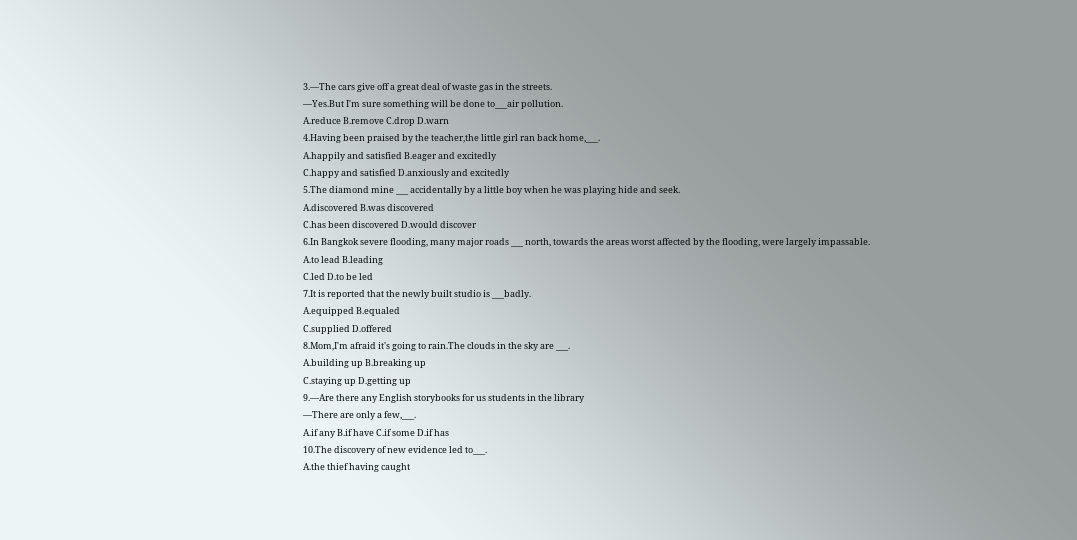3.—The cars give off a great deal of waste gas in the streets.
—Yes.But I'm sure something will be done to___air pollution.
A.reduce B.remove C.drop D.warn
4.Having been praised by the teacher,the little girl ran back home,___.
A.happily and satisfied B.eager and excitedly
C.happy and satisfied D.anxiously and excitedly
5.The diamond mine ___ accidentally by a little boy when he was playing hide and seek.
A.discovered B.was discovered
C.has been discovered D.would discover
6.In Bangkok severe flooding, many major roads ___ north, towards the areas worst affected by the flooding, were largely impassable.
A.to lead B.leading
C.led D.to be led
7.It is reported that the newly built studio is ___badly.
A.equipped B.equaled
C.supplied D.offered
8.Mom,I'm afraid it's going to rain.The clouds in the sky are ___.
A.building up B.breaking up
C.staying up D.getting up
9.—Are there any English storybooks for us students in the library
—There are only a few,___.
A.if any B.if have C.if some D.if has
10.The discovery of new evidence led to___.
A.the thief having caught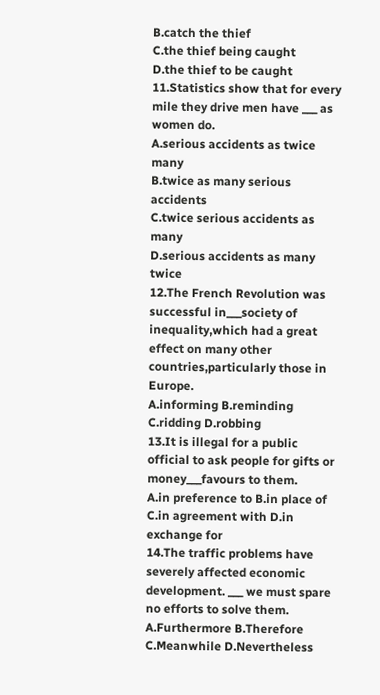B.catch the thief
C.the thief being caught
D.the thief to be caught
11.Statistics show that for every mile they drive men have ___ as women do.
A.serious accidents as twice many
B.twice as many serious accidents
C.twice serious accidents as many
D.serious accidents as many twice
12.The French Revolution was successful in___society of inequality,which had a great effect on many other countries,particularly those in Europe.
A.informing B.reminding
C.ridding D.robbing
13.It is illegal for a public official to ask people for gifts or money___favours to them.
A.in preference to B.in place of
C.in agreement with D.in exchange for
14.The traffic problems have severely affected economic development. ___ we must spare no efforts to solve them.
A.Furthermore B.Therefore
C.Meanwhile D.Nevertheless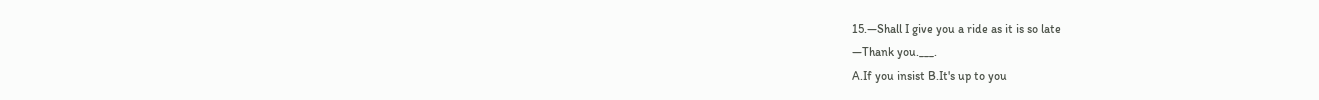15.—Shall I give you a ride as it is so late
—Thank you.___.
A.If you insist B.It's up to you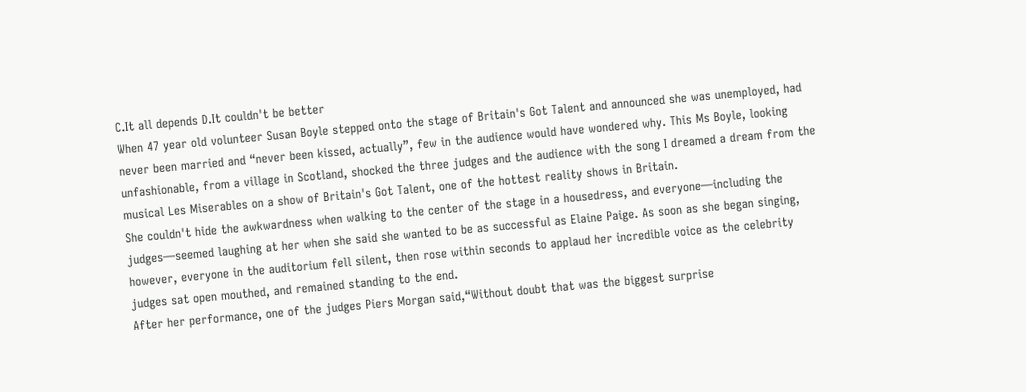C.It all depends D.It couldn't be better
When 47 year old volunteer Susan Boyle stepped onto the stage of Britain's Got Talent and announced she was unemployed, had never been married and “never been kissed, actually”, few in the audience would have wondered why. This Ms Boyle, looking unfashionable, from a village in Scotland, shocked the three judges and the audience with the song I dreamed a dream from the musical Les Miserables on a show of Britain's Got Talent, one of the hottest reality shows in Britain.
She couldn't hide the awkwardness when walking to the center of the stage in a housedress, and everyone—including the judges—seemed laughing at her when she said she wanted to be as successful as Elaine Paige. As soon as she began singing, however, everyone in the auditorium fell silent, then rose within seconds to applaud her incredible voice as the celebrity judges sat open mouthed, and remained standing to the end.
After her performance, one of the judges Piers Morgan said,“Without doubt that was the biggest surprise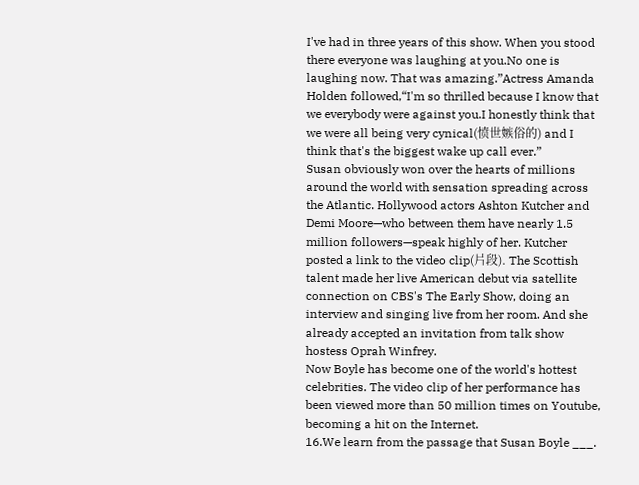I've had in three years of this show. When you stood there everyone was laughing at you.No one is laughing now. That was amazing.”Actress Amanda Holden followed,“I'm so thrilled because I know that we everybody were against you.I honestly think that we were all being very cynical(愤世嫉俗的) and I think that's the biggest wake up call ever.”
Susan obviously won over the hearts of millions around the world with sensation spreading across the Atlantic. Hollywood actors Ashton Kutcher and Demi Moore—who between them have nearly 1.5 million followers—speak highly of her. Kutcher posted a link to the video clip(片段). The Scottish talent made her live American debut via satellite connection on CBS's The Early Show, doing an interview and singing live from her room. And she already accepted an invitation from talk show hostess Oprah Winfrey.
Now Boyle has become one of the world's hottest celebrities. The video clip of her performance has been viewed more than 50 million times on Youtube, becoming a hit on the Internet.
16.We learn from the passage that Susan Boyle ___.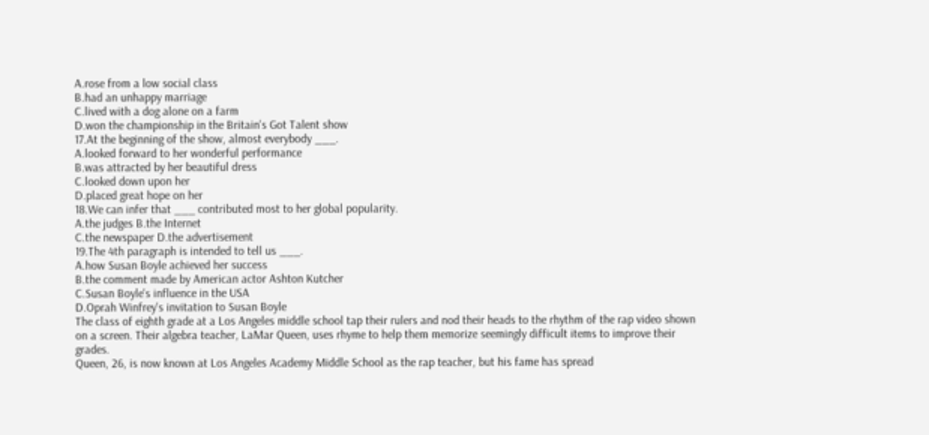A.rose from a low social class
B.had an unhappy marriage
C.lived with a dog alone on a farm
D.won the championship in the Britain's Got Talent show
17.At the beginning of the show, almost everybody ___.
A.looked forward to her wonderful performance
B.was attracted by her beautiful dress
C.looked down upon her
D.placed great hope on her
18.We can infer that ___ contributed most to her global popularity.
A.the judges B.the Internet
C.the newspaper D.the advertisement
19.The 4th paragraph is intended to tell us ___.
A.how Susan Boyle achieved her success
B.the comment made by American actor Ashton Kutcher
C.Susan Boyle's influence in the USA
D.Oprah Winfrey's invitation to Susan Boyle
The class of eighth grade at a Los Angeles middle school tap their rulers and nod their heads to the rhythm of the rap video shown on a screen. Their algebra teacher, LaMar Queen, uses rhyme to help them memorize seemingly difficult items to improve their grades.
Queen, 26, is now known at Los Angeles Academy Middle School as the rap teacher, but his fame has spread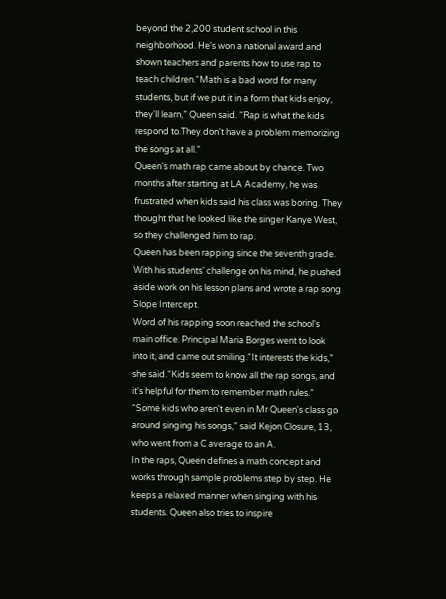beyond the 2,200 student school in this neighborhood. He's won a national award and shown teachers and parents how to use rap to teach children.“Math is a bad word for many students, but if we put it in a form that kids enjoy, they'll learn,” Queen said. “Rap is what the kids respond to.They don't have a problem memorizing the songs at all.”
Queen's math rap came about by chance. Two months after starting at LA Academy, he was frustrated when kids said his class was boring. They thought that he looked like the singer Kanye West, so they challenged him to rap.
Queen has been rapping since the seventh grade. With his students' challenge on his mind, he pushed aside work on his lesson plans and wrote a rap song Slope Intercept.
Word of his rapping soon reached the school's main office. Principal Maria Borges went to look into it, and came out smiling.“It interests the kids,” she said.“Kids seem to know all the rap songs, and it's helpful for them to remember math rules.” “Some kids who aren't even in Mr Queen's class go around singing his songs,” said Kejon Closure, 13, who went from a C average to an A.
In the raps, Queen defines a math concept and works through sample problems step by step. He keeps a relaxed manner when singing with his students. Queen also tries to inspire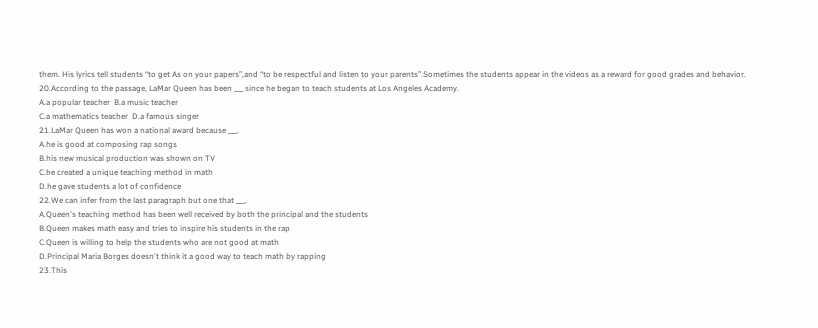them. His lyrics tell students “to get As on your papers”,and “to be respectful and listen to your parents”.Sometimes the students appear in the videos as a reward for good grades and behavior.
20.According to the passage, LaMar Queen has been ___ since he began to teach students at Los Angeles Academy.
A.a popular teacher  B.a music teacher
C.a mathematics teacher  D.a famous singer
21.LaMar Queen has won a national award because ___.
A.he is good at composing rap songs
B.his new musical production was shown on TV
C.he created a unique teaching method in math
D.he gave students a lot of confidence
22.We can infer from the last paragraph but one that ___.
A.Queen's teaching method has been well received by both the principal and the students
B.Queen makes math easy and tries to inspire his students in the rap
C.Queen is willing to help the students who are not good at math
D.Principal Maria Borges doesn't think it a good way to teach math by rapping
23.This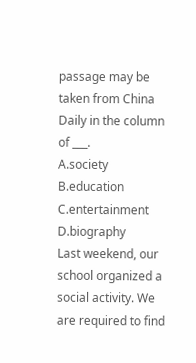passage may be taken from China Daily in the column of ___.
A.society  B.education
C.entertainment  D.biography
Last weekend, our school organized a social activity. We are required to find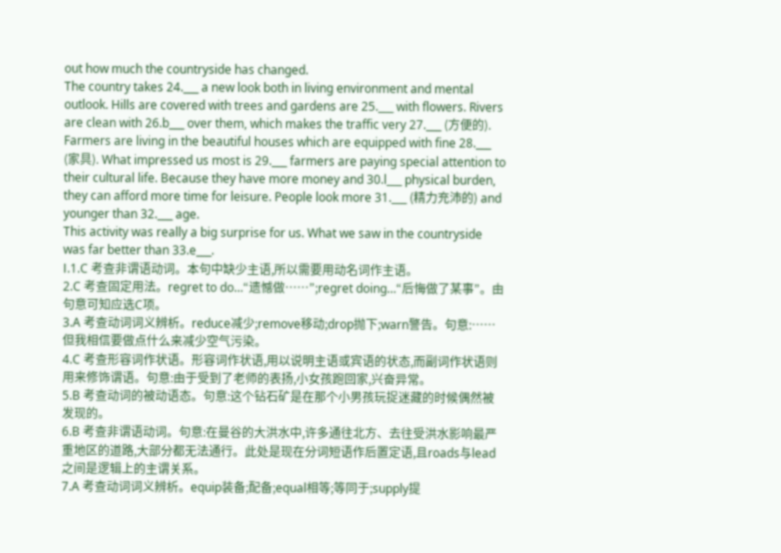out how much the countryside has changed.
The country takes 24.___ a new look both in living environment and mental outlook. Hills are covered with trees and gardens are 25.___ with flowers. Rivers are clean with 26.b___ over them, which makes the traffic very 27.___ (方便的). Farmers are living in the beautiful houses which are equipped with fine 28.___ (家具). What impressed us most is 29.___ farmers are paying special attention to their cultural life. Because they have more money and 30.l___ physical burden, they can afford more time for leisure. People look more 31.___ (精力充沛的) and younger than 32.___ age.
This activity was really a big surprise for us. What we saw in the countryside was far better than 33.e___.
Ⅰ.1.C 考查非谓语动词。本句中缺少主语,所以需要用动名词作主语。
2.C 考查固定用法。regret to do…“遗憾做……”;regret doing…“后悔做了某事”。由句意可知应选C项。
3.A 考查动词词义辨析。reduce减少;remove移动;drop抛下;warn警告。句意:……但我相信要做点什么来减少空气污染。
4.C 考查形容词作状语。形容词作状语,用以说明主语或宾语的状态,而副词作状语则用来修饰谓语。句意:由于受到了老师的表扬,小女孩跑回家,兴奋异常。
5.B 考查动词的被动语态。句意:这个钻石矿是在那个小男孩玩捉迷藏的时候偶然被发现的。
6.B 考查非谓语动词。句意:在曼谷的大洪水中,许多通往北方、去往受洪水影响最严重地区的道路,大部分都无法通行。此处是现在分词短语作后置定语,且roads与lead之间是逻辑上的主谓关系。
7.A 考查动词词义辨析。equip装备;配备;equal相等;等同于;supply提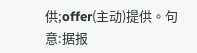供;offer(主动)提供。句意:据报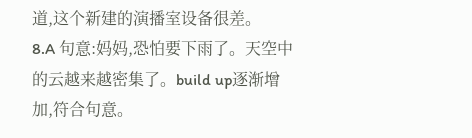道,这个新建的演播室设备很差。
8.A 句意:妈妈,恐怕要下雨了。天空中的云越来越密集了。build up逐渐增加,符合句意。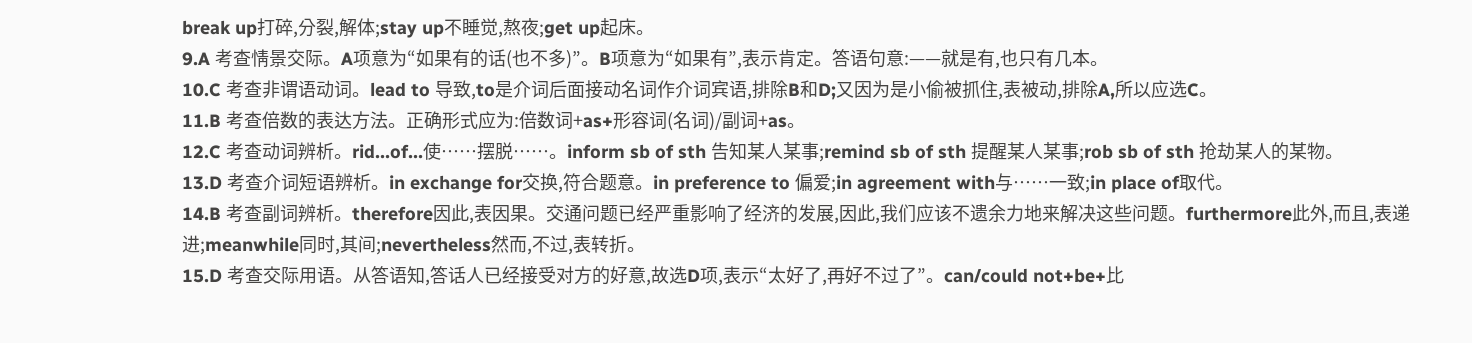break up打碎,分裂,解体;stay up不睡觉,熬夜;get up起床。
9.A 考查情景交际。A项意为“如果有的话(也不多)”。B项意为“如果有”,表示肯定。答语句意:——就是有,也只有几本。
10.C 考查非谓语动词。lead to 导致,to是介词后面接动名词作介词宾语,排除B和D;又因为是小偷被抓住,表被动,排除A,所以应选C。
11.B 考查倍数的表达方法。正确形式应为:倍数词+as+形容词(名词)/副词+as。
12.C 考查动词辨析。rid…of…使……摆脱……。inform sb of sth 告知某人某事;remind sb of sth 提醒某人某事;rob sb of sth 抢劫某人的某物。
13.D 考查介词短语辨析。in exchange for交换,符合题意。in preference to 偏爱;in agreement with与……一致;in place of取代。
14.B 考查副词辨析。therefore因此,表因果。交通问题已经严重影响了经济的发展,因此,我们应该不遗余力地来解决这些问题。furthermore此外,而且,表递进;meanwhile同时,其间;nevertheless然而,不过,表转折。
15.D 考查交际用语。从答语知,答话人已经接受对方的好意,故选D项,表示“太好了,再好不过了”。can/could not+be+比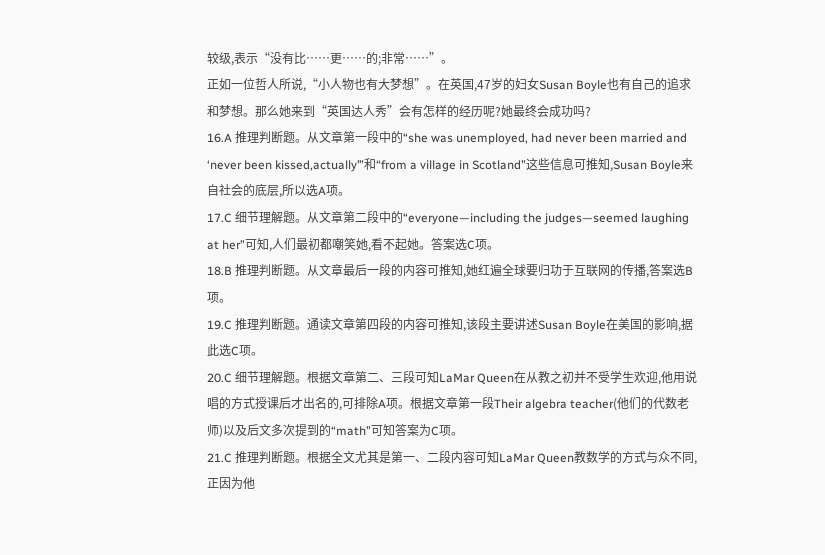较级,表示“没有比……更……的;非常……”。
正如一位哲人所说,“小人物也有大梦想”。在英国,47岁的妇女Susan Boyle也有自己的追求和梦想。那么她来到“英国达人秀”会有怎样的经历呢?她最终会成功吗?
16.A 推理判断题。从文章第一段中的“she was unemployed, had never been married and ‘never been kissed,actually’”和“from a village in Scotland”这些信息可推知,Susan Boyle来自社会的底层,所以选A项。
17.C 细节理解题。从文章第二段中的“everyone—including the judges—seemed laughing at her”可知,人们最初都嘲笑她,看不起她。答案选C项。
18.B 推理判断题。从文章最后一段的内容可推知,她红遍全球要归功于互联网的传播,答案选B项。
19.C 推理判断题。通读文章第四段的内容可推知,该段主要讲述Susan Boyle在美国的影响,据此选C项。
20.C 细节理解题。根据文章第二、三段可知LaMar Queen在从教之初并不受学生欢迎,他用说唱的方式授课后才出名的,可排除A项。根据文章第一段Their algebra teacher(他们的代数老师)以及后文多次提到的“math”可知答案为C项。
21.C 推理判断题。根据全文尤其是第一、二段内容可知LaMar Queen教数学的方式与众不同,正因为他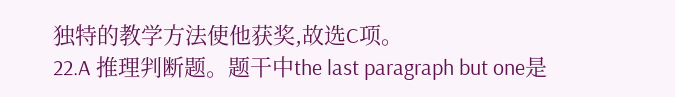独特的教学方法使他获奖,故选C项。
22.A 推理判断题。题干中the last paragraph but one是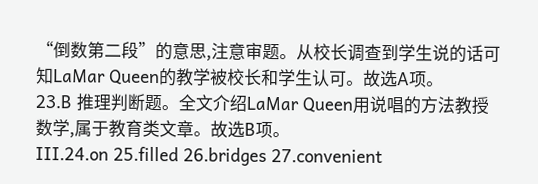“倒数第二段”的意思,注意审题。从校长调查到学生说的话可知LaMar Queen的教学被校长和学生认可。故选A项。
23.B 推理判断题。全文介绍LaMar Queen用说唱的方法教授数学,属于教育类文章。故选B项。
Ⅲ.24.on 25.filled 26.bridges 27.convenient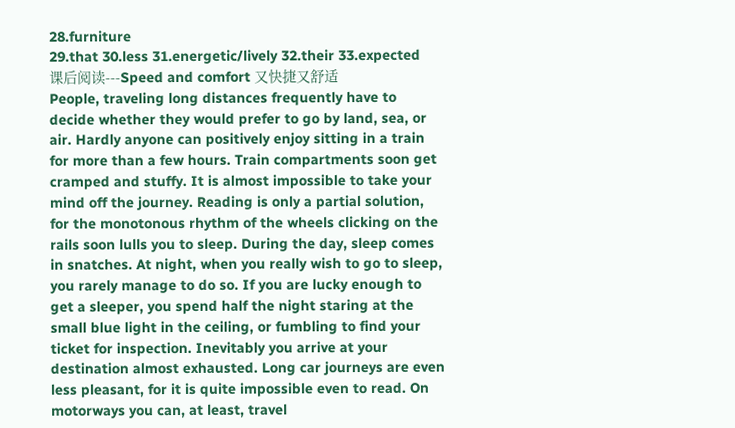28.furniture
29.that 30.less 31.energetic/lively 32.their 33.expected
课后阅读---Speed and comfort 又快捷又舒适
People, traveling long distances frequently have to decide whether they would prefer to go by land, sea, or air. Hardly anyone can positively enjoy sitting in a train for more than a few hours. Train compartments soon get cramped and stuffy. It is almost impossible to take your mind off the journey. Reading is only a partial solution, for the monotonous rhythm of the wheels clicking on the rails soon lulls you to sleep. During the day, sleep comes in snatches. At night, when you really wish to go to sleep, you rarely manage to do so. If you are lucky enough to get a sleeper, you spend half the night staring at the small blue light in the ceiling, or fumbling to find your ticket for inspection. Inevitably you arrive at your destination almost exhausted. Long car journeys are even less pleasant, for it is quite impossible even to read. On motorways you can, at least, travel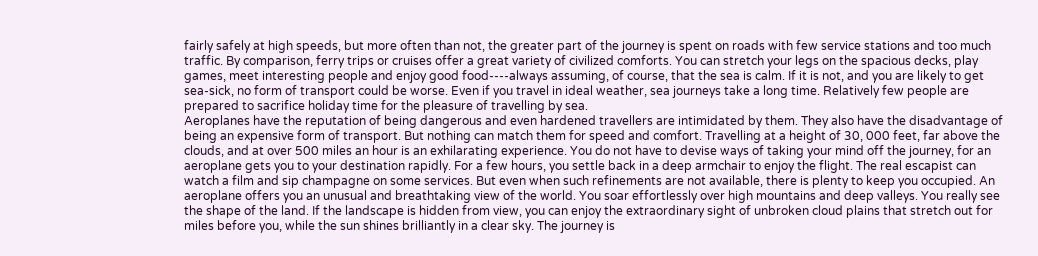fairly safely at high speeds, but more often than not, the greater part of the journey is spent on roads with few service stations and too much traffic. By comparison, ferry trips or cruises offer a great variety of civilized comforts. You can stretch your legs on the spacious decks, play games, meet interesting people and enjoy good food----always assuming, of course, that the sea is calm. If it is not, and you are likely to get sea-sick, no form of transport could be worse. Even if you travel in ideal weather, sea journeys take a long time. Relatively few people are prepared to sacrifice holiday time for the pleasure of travelling by sea.
Aeroplanes have the reputation of being dangerous and even hardened travellers are intimidated by them. They also have the disadvantage of being an expensive form of transport. But nothing can match them for speed and comfort. Travelling at a height of 30, 000 feet, far above the clouds, and at over 500 miles an hour is an exhilarating experience. You do not have to devise ways of taking your mind off the journey, for an aeroplane gets you to your destination rapidly. For a few hours, you settle back in a deep armchair to enjoy the flight. The real escapist can watch a film and sip champagne on some services. But even when such refinements are not available, there is plenty to keep you occupied. An aeroplane offers you an unusual and breathtaking view of the world. You soar effortlessly over high mountains and deep valleys. You really see the shape of the land. If the landscape is hidden from view, you can enjoy the extraordinary sight of unbroken cloud plains that stretch out for miles before you, while the sun shines brilliantly in a clear sky. The journey is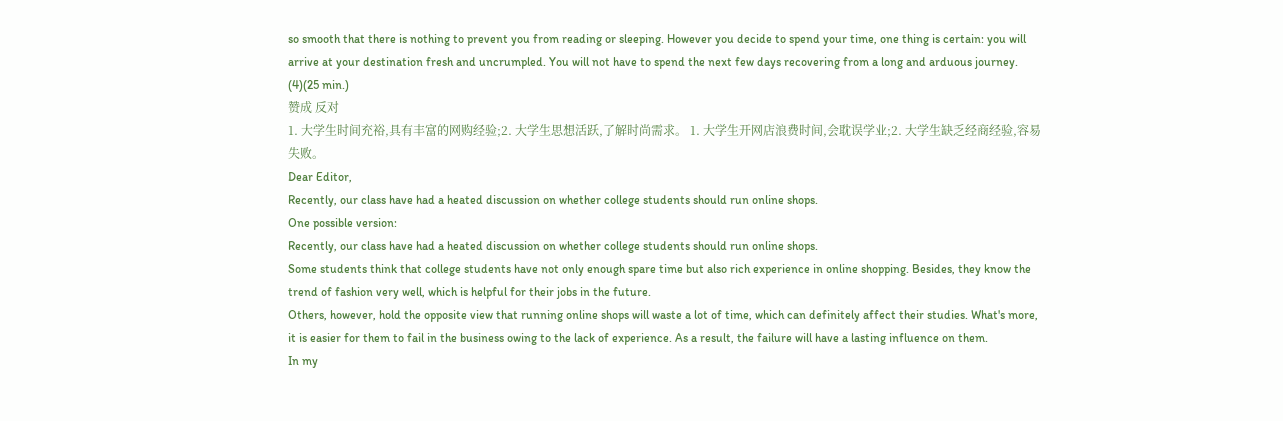so smooth that there is nothing to prevent you from reading or sleeping. However you decide to spend your time, one thing is certain: you will arrive at your destination fresh and uncrumpled. You will not have to spend the next few days recovering from a long and arduous journey.
(4)(25 min.)
赞成 反对
1. 大学生时间充裕,具有丰富的网购经验;2. 大学生思想活跃,了解时尚需求。 1. 大学生开网店浪费时间,会耽误学业;2. 大学生缺乏经商经验,容易失败。
Dear Editor,
Recently, our class have had a heated discussion on whether college students should run online shops.
One possible version:
Recently, our class have had a heated discussion on whether college students should run online shops.
Some students think that college students have not only enough spare time but also rich experience in online shopping. Besides, they know the trend of fashion very well, which is helpful for their jobs in the future.
Others, however, hold the opposite view that running online shops will waste a lot of time, which can definitely affect their studies. What's more, it is easier for them to fail in the business owing to the lack of experience. As a result, the failure will have a lasting influence on them.
In my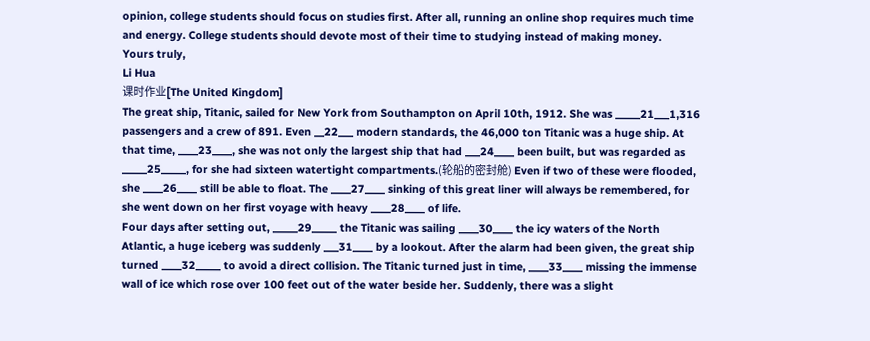opinion, college students should focus on studies first. After all, running an online shop requires much time and energy. College students should devote most of their time to studying instead of making money.
Yours truly,
Li Hua
课时作业[The United Kingdom]
The great ship, Titanic, sailed for New York from Southampton on April 10th, 1912. She was _____21___1,316 passengers and a crew of 891. Even __22___ modern standards, the 46,000 ton Titanic was a huge ship. At that time, ____23____, she was not only the largest ship that had ___24____ been built, but was regarded as _____25_____, for she had sixteen watertight compartments.(轮船的密封舱) Even if two of these were flooded, she ____26____ still be able to float. The ____27____ sinking of this great liner will always be remembered, for she went down on her first voyage with heavy ____28____ of life.
Four days after setting out, _____29_____ the Titanic was sailing ____30____ the icy waters of the North Atlantic, a huge iceberg was suddenly ___31____ by a lookout. After the alarm had been given, the great ship turned ____32_____ to avoid a direct collision. The Titanic turned just in time, ____33____ missing the immense wall of ice which rose over 100 feet out of the water beside her. Suddenly, there was a slight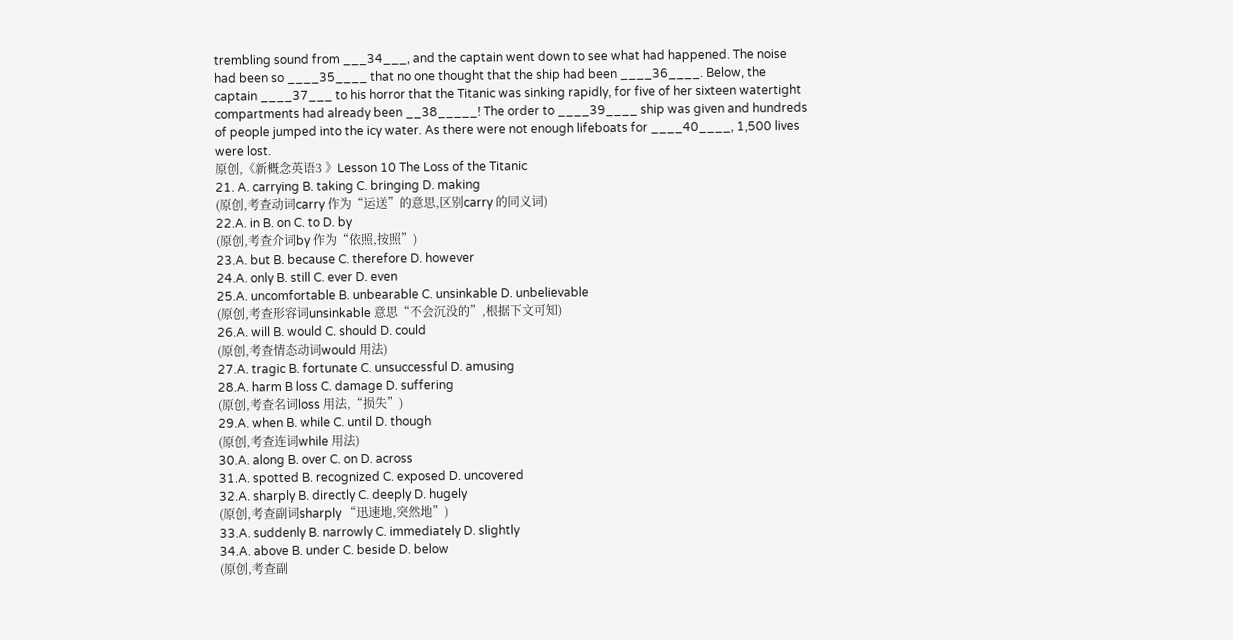trembling sound from ___34___, and the captain went down to see what had happened. The noise had been so ____35____ that no one thought that the ship had been ____36____. Below, the captain ____37___ to his horror that the Titanic was sinking rapidly, for five of her sixteen watertight compartments had already been __38_____! The order to ____39____ ship was given and hundreds of people jumped into the icy water. As there were not enough lifeboats for ____40____, 1,500 lives were lost.
原创,《新概念英语3 》Lesson 10 The Loss of the Titanic
21. A. carrying B. taking C. bringing D. making
(原创,考查动词carry 作为“运送”的意思,区别carry 的同义词)
22.A. in B. on C. to D. by
(原创,考查介词by 作为“依照,按照”)
23.A. but B. because C. therefore D. however
24.A. only B. still C. ever D. even
25.A. uncomfortable B. unbearable C. unsinkable D. unbelievable
(原创,考查形容词unsinkable 意思“不会沉没的”,根据下文可知)
26.A. will B. would C. should D. could
(原创,考查情态动词would 用法)
27.A. tragic B. fortunate C. unsuccessful D. amusing
28.A. harm B loss C. damage D. suffering
(原创,考查名词loss 用法,“损失”)
29.A. when B. while C. until D. though
(原创,考查连词while 用法)
30.A. along B. over C. on D. across
31.A. spotted B. recognized C. exposed D. uncovered
32.A. sharply B. directly C. deeply D. hugely
(原创,考查副词sharply “迅速地,突然地”)
33.A. suddenly B. narrowly C. immediately D. slightly
34.A. above B. under C. beside D. below
(原创,考查副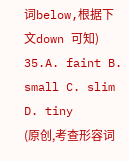词below,根据下文down 可知)
35.A. faint B. small C. slim D. tiny
(原创,考查形容词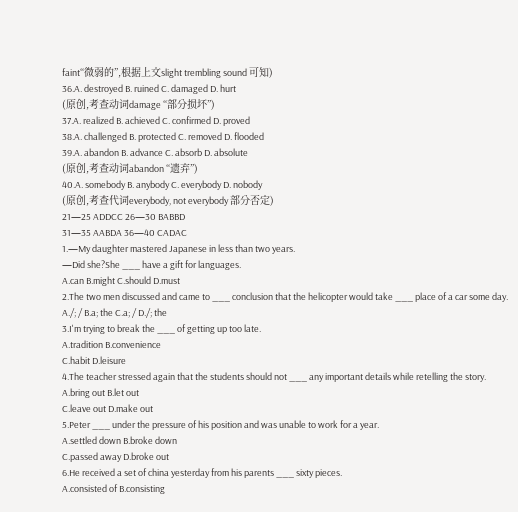faint“微弱的”,根据上文slight trembling sound 可知)
36.A. destroyed B. ruined C. damaged D. hurt
(原创,考查动词damage “部分损坏”)
37.A. realized B. achieved C. confirmed D. proved
38.A. challenged B. protected C. removed D. flooded
39.A. abandon B. advance C. absorb D. absolute
(原创,考查动词abandon “遗弃”)
40.A. somebody B. anybody C. everybody D. nobody
(原创,考查代词everybody, not everybody 部分否定)
21—25 ADDCC 26—30 BABBD
31—35 AABDA 36—40 CADAC
1.—My daughter mastered Japanese in less than two years.
—Did she?She ___ have a gift for languages.
A.can B.might C.should D.must
2.The two men discussed and came to ___ conclusion that the helicopter would take ___ place of a car some day.
A./; / B.a; the C.a; / D./; the
3.I'm trying to break the ___ of getting up too late.
A.tradition B.convenience
C.habit D.leisure
4.The teacher stressed again that the students should not ___ any important details while retelling the story.
A.bring out B.let out
C.leave out D.make out
5.Peter ___ under the pressure of his position and was unable to work for a year.
A.settled down B.broke down
C.passed away D.broke out
6.He received a set of china yesterday from his parents ___ sixty pieces.
A.consisted of B.consisting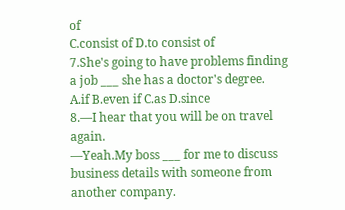of
C.consist of D.to consist of
7.She's going to have problems finding a job ___ she has a doctor's degree.
A.if B.even if C.as D.since
8.—I hear that you will be on travel again.
—Yeah.My boss ___ for me to discuss business details with someone from another company.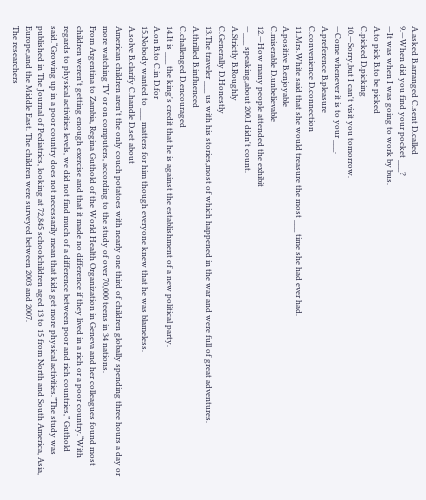A.asked B.arranged C.sent D.called
9.—When did you find your pocket ___?
—It was when I was going to work by bus.
A.to pick B.to be picked
C.picked D.picking
10.—Sorry,but I can't visit you tomorrow.
—Come whenever it is to your ___.
A.preference B.pleasure
C.convenience D.connection
11.Mrs.White said that she would treasure the most ___ time she had ever had.
A.positive B.enjoyable
C.miserable D.unbelievable
12.—How many people attended the exhibit
—___ speaking,about 200.I didn't count.
A.Strictly B.Roughly
C.Generally D.Honestly
13.The traveler ___ us with his stories,most of which happened in the war and were full of great adventures.
A.thrilled B.influenced
C.challenged D.encouraged
14.It is ___ the king's credit that he is against the establishment of a new political party.
A.on B.to C.in D.for
15.Nobody wanted to ___ matters for him though everyone knew that he was blameless.
A.solve B.clarify C.handle D.set about
American children aren't the only couch potatoes with nearly one third of children globally spending three hours a day or more watching TV or on computers, according to the study of over 70,000 teens in 34 nations.
From Argentina to Zambia, Regina Guthold of the World Health Organization in Geneva and her colleagues found most children weren't getting enough exercise and that it made no difference if they lived in a rich or a poor country.“With regards to physical activities levels, we did not find much of a difference between poor and rich countries,” Guthold said.“Growing up in a poor country does not necessarily mean that kids get more physical activities.”The study was published in The Journal of Pediatrics, looking at 72,845 schoolchildren aged 13 to 15 from North and South America, Asia, Europe,and the Middle East. The children were surveyed between 2003 and 2007.
The researchers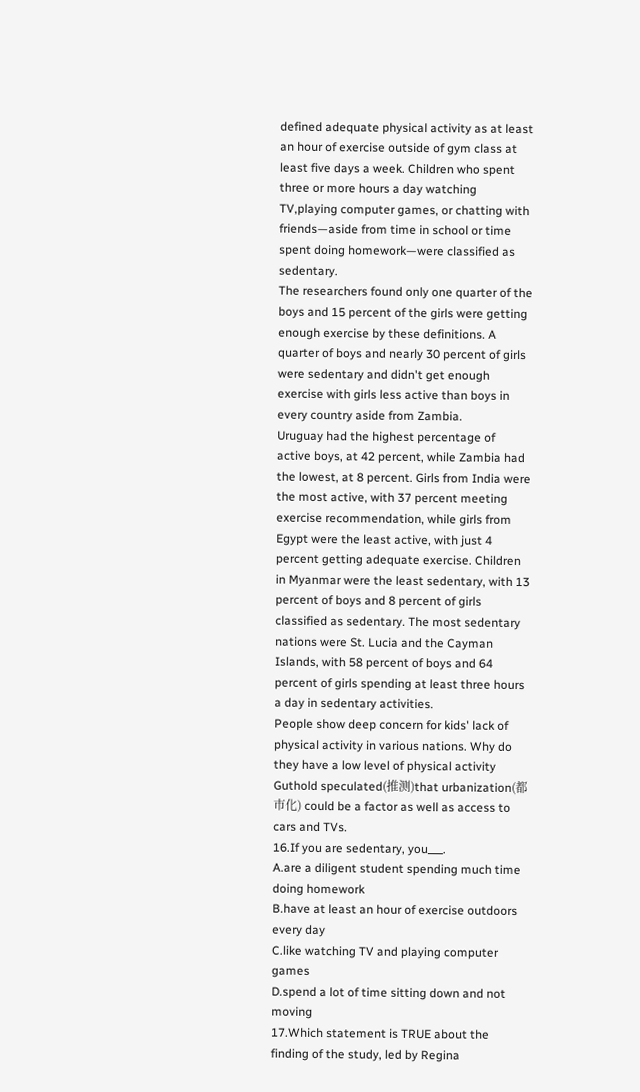defined adequate physical activity as at least an hour of exercise outside of gym class at least five days a week. Children who spent three or more hours a day watching TV,playing computer games, or chatting with friends—aside from time in school or time spent doing homework—were classified as sedentary.
The researchers found only one quarter of the boys and 15 percent of the girls were getting enough exercise by these definitions. A quarter of boys and nearly 30 percent of girls were sedentary and didn't get enough exercise with girls less active than boys in every country aside from Zambia.
Uruguay had the highest percentage of active boys, at 42 percent, while Zambia had the lowest, at 8 percent. Girls from India were the most active, with 37 percent meeting exercise recommendation, while girls from Egypt were the least active, with just 4 percent getting adequate exercise. Children in Myanmar were the least sedentary, with 13 percent of boys and 8 percent of girls classified as sedentary. The most sedentary nations were St. Lucia and the Cayman Islands, with 58 percent of boys and 64 percent of girls spending at least three hours a day in sedentary activities.
People show deep concern for kids' lack of physical activity in various nations. Why do they have a low level of physical activity Guthold speculated(推测)that urbanization(都市化) could be a factor as well as access to cars and TVs.
16.If you are sedentary, you___.
A.are a diligent student spending much time doing homework
B.have at least an hour of exercise outdoors every day
C.like watching TV and playing computer games
D.spend a lot of time sitting down and not moving
17.Which statement is TRUE about the finding of the study, led by Regina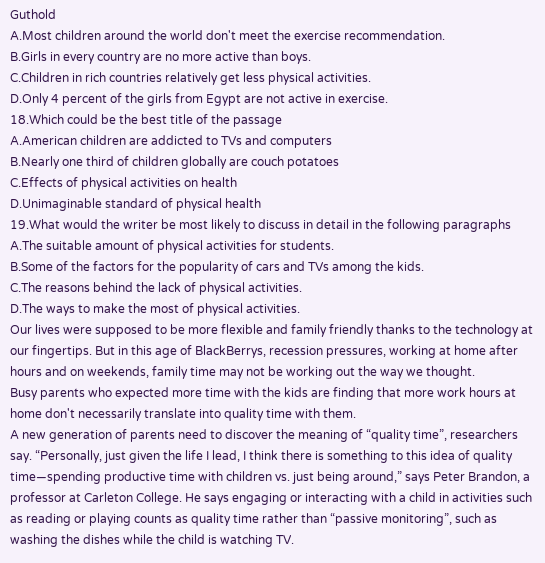Guthold
A.Most children around the world don't meet the exercise recommendation.
B.Girls in every country are no more active than boys.
C.Children in rich countries relatively get less physical activities.
D.Only 4 percent of the girls from Egypt are not active in exercise.
18.Which could be the best title of the passage
A.American children are addicted to TVs and computers
B.Nearly one third of children globally are couch potatoes
C.Effects of physical activities on health
D.Unimaginable standard of physical health
19.What would the writer be most likely to discuss in detail in the following paragraphs
A.The suitable amount of physical activities for students.
B.Some of the factors for the popularity of cars and TVs among the kids.
C.The reasons behind the lack of physical activities.
D.The ways to make the most of physical activities.
Our lives were supposed to be more flexible and family friendly thanks to the technology at our fingertips. But in this age of BlackBerrys, recession pressures, working at home after hours and on weekends, family time may not be working out the way we thought.
Busy parents who expected more time with the kids are finding that more work hours at home don't necessarily translate into quality time with them.
A new generation of parents need to discover the meaning of “quality time”, researchers say. “Personally, just given the life I lead, I think there is something to this idea of quality time—spending productive time with children vs. just being around,” says Peter Brandon, a professor at Carleton College. He says engaging or interacting with a child in activities such as reading or playing counts as quality time rather than “passive monitoring”, such as washing the dishes while the child is watching TV.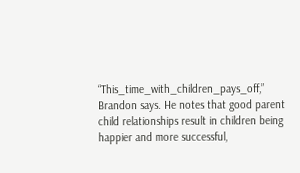“This_time_with_children_pays_off,” Brandon says. He notes that good parent child relationships result in children being happier and more successful,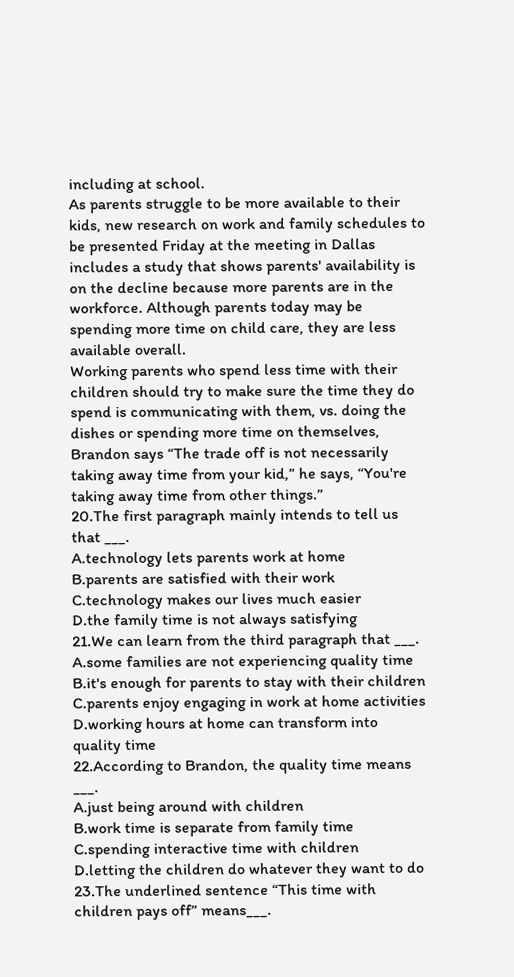including at school.
As parents struggle to be more available to their kids, new research on work and family schedules to be presented Friday at the meeting in Dallas includes a study that shows parents' availability is on the decline because more parents are in the workforce. Although parents today may be spending more time on child care, they are less available overall.
Working parents who spend less time with their children should try to make sure the time they do spend is communicating with them, vs. doing the dishes or spending more time on themselves, Brandon says “The trade off is not necessarily taking away time from your kid,” he says, “You're taking away time from other things.”
20.The first paragraph mainly intends to tell us that ___.
A.technology lets parents work at home
B.parents are satisfied with their work
C.technology makes our lives much easier
D.the family time is not always satisfying
21.We can learn from the third paragraph that ___.
A.some families are not experiencing quality time
B.it's enough for parents to stay with their children
C.parents enjoy engaging in work at home activities
D.working hours at home can transform into quality time
22.According to Brandon, the quality time means ___.
A.just being around with children
B.work time is separate from family time
C.spending interactive time with children
D.letting the children do whatever they want to do
23.The underlined sentence “This time with children pays off” means___.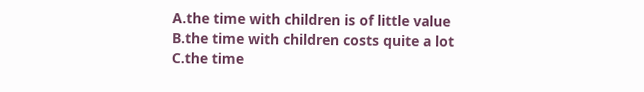A.the time with children is of little value
B.the time with children costs quite a lot
C.the time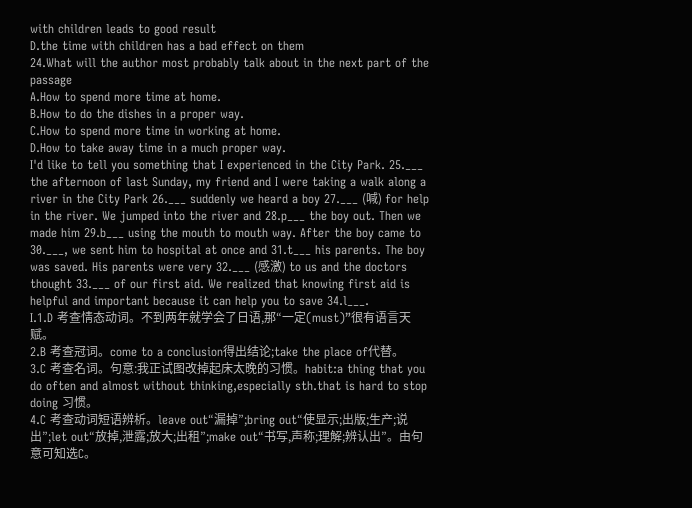with children leads to good result
D.the time with children has a bad effect on them
24.What will the author most probably talk about in the next part of the passage
A.How to spend more time at home.
B.How to do the dishes in a proper way.
C.How to spend more time in working at home.
D.How to take away time in a much proper way.
I'd like to tell you something that I experienced in the City Park. 25.___ the afternoon of last Sunday, my friend and I were taking a walk along a river in the City Park 26.___ suddenly we heard a boy 27.___ (喊) for help in the river. We jumped into the river and 28.p___ the boy out. Then we made him 29.b___ using the mouth to mouth way. After the boy came to 30.___, we sent him to hospital at once and 31.t___ his parents. The boy was saved. His parents were very 32.___ (感激) to us and the doctors thought 33.___ of our first aid. We realized that knowing first aid is helpful and important because it can help you to save 34.l___.
Ⅰ.1.D 考查情态动词。不到两年就学会了日语,那“一定(must)”很有语言天赋。
2.B 考查冠词。come to a conclusion得出结论;take the place of代替。
3.C 考查名词。句意:我正试图改掉起床太晚的习惯。habit:a thing that you do often and almost without thinking,especially sth.that is hard to stop doing 习惯。
4.C 考查动词短语辨析。leave out“漏掉”;bring out“使显示;出版;生产;说出”;let out“放掉,泄露;放大;出租”;make out“书写,声称;理解;辨认出”。由句意可知选C。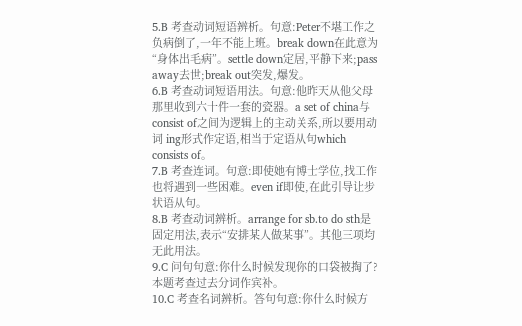5.B 考查动词短语辨析。句意:Peter不堪工作之负病倒了,一年不能上班。break down在此意为“身体出毛病”。settle down定居,平静下来;pass away去世;break out突发,爆发。
6.B 考查动词短语用法。句意:他昨天从他父母那里收到六十件一套的瓷器。a set of china与consist of之间为逻辑上的主动关系,所以要用动词 ing形式作定语,相当于定语从句which consists of。
7.B 考查连词。句意:即使她有博士学位,找工作也将遇到一些困难。even if即使,在此引导让步状语从句。
8.B 考查动词辨析。arrange for sb.to do sth是固定用法,表示“安排某人做某事”。其他三项均无此用法。
9.C 问句句意:你什么时候发现你的口袋被掏了?本题考查过去分词作宾补。
10.C 考查名词辨析。答句句意:你什么时候方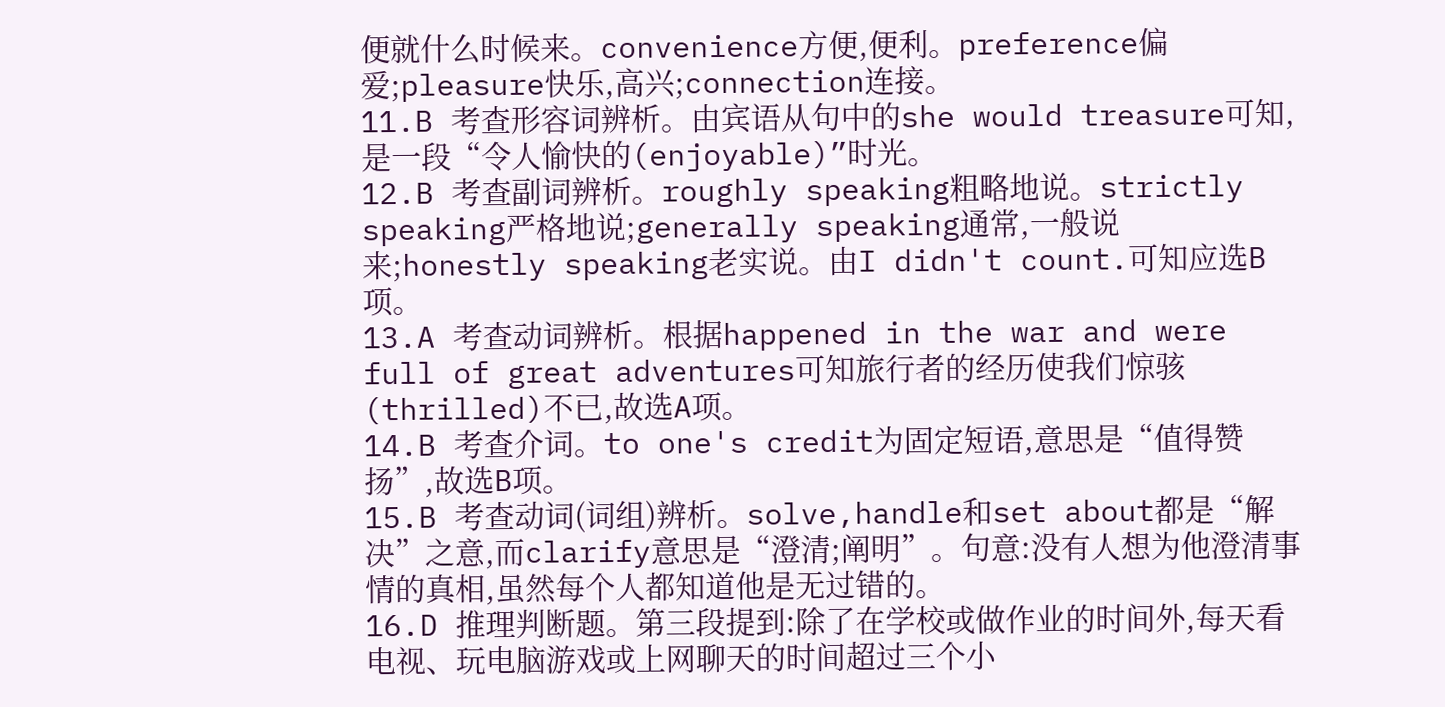便就什么时候来。convenience方便,便利。preference偏爱;pleasure快乐,高兴;connection连接。
11.B 考查形容词辨析。由宾语从句中的she would treasure可知,是一段“令人愉快的(enjoyable)”时光。
12.B 考查副词辨析。roughly speaking粗略地说。strictly speaking严格地说;generally speaking通常,一般说来;honestly speaking老实说。由I didn't count.可知应选B项。
13.A 考查动词辨析。根据happened in the war and were full of great adventures可知旅行者的经历使我们惊骇(thrilled)不已,故选A项。
14.B 考查介词。to one's credit为固定短语,意思是“值得赞扬”,故选B项。
15.B 考查动词(词组)辨析。solve,handle和set about都是“解决”之意,而clarify意思是“澄清;阐明”。句意:没有人想为他澄清事情的真相,虽然每个人都知道他是无过错的。
16.D 推理判断题。第三段提到:除了在学校或做作业的时间外,每天看电视、玩电脑游戏或上网聊天的时间超过三个小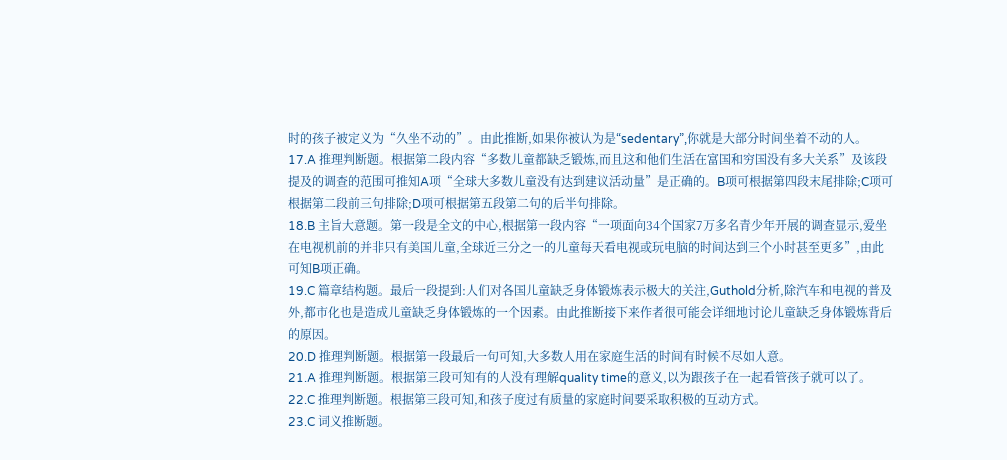时的孩子被定义为“久坐不动的”。由此推断,如果你被认为是“sedentary”,你就是大部分时间坐着不动的人。
17.A 推理判断题。根据第二段内容“多数儿童都缺乏锻炼,而且这和他们生活在富国和穷国没有多大关系”及该段提及的调查的范围可推知A项“全球大多数儿童没有达到建议活动量”是正确的。B项可根据第四段末尾排除;C项可根据第二段前三句排除;D项可根据第五段第二句的后半句排除。
18.B 主旨大意题。第一段是全文的中心,根据第一段内容“一项面向34个国家7万多名青少年开展的调查显示,爱坐在电视机前的并非只有美国儿童,全球近三分之一的儿童每天看电视或玩电脑的时间达到三个小时甚至更多”,由此可知B项正确。
19.C 篇章结构题。最后一段提到:人们对各国儿童缺乏身体锻炼表示极大的关注,Guthold分析,除汽车和电视的普及外,都市化也是造成儿童缺乏身体锻炼的一个因素。由此推断接下来作者很可能会详细地讨论儿童缺乏身体锻炼背后的原因。
20.D 推理判断题。根据第一段最后一句可知,大多数人用在家庭生活的时间有时候不尽如人意。
21.A 推理判断题。根据第三段可知有的人没有理解quality time的意义,以为跟孩子在一起看管孩子就可以了。
22.C 推理判断题。根据第三段可知,和孩子度过有质量的家庭时间要采取积极的互动方式。
23.C 词义推断题。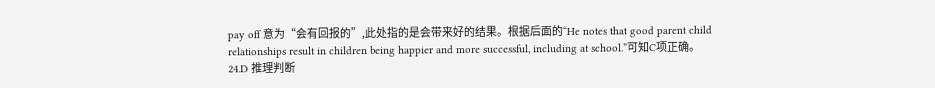pay off 意为“会有回报的”,此处指的是会带来好的结果。根据后面的“He notes that good parent child relationships result in children being happier and more successful, including at school.”可知C项正确。
24.D 推理判断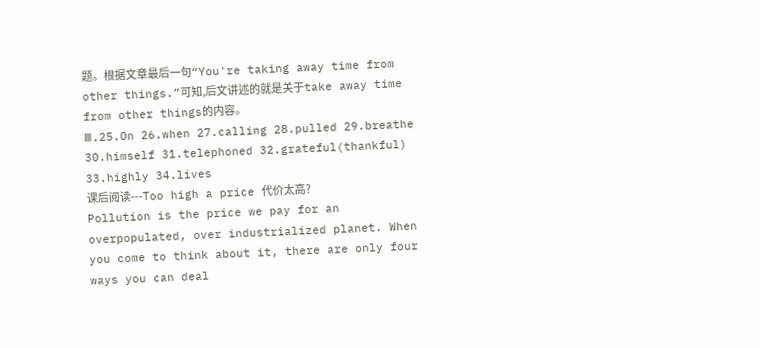题。根据文章最后一句“You're taking away time from other things.”可知,后文讲述的就是关于take away time from other things的内容。
Ⅲ.25.On 26.when 27.calling 28.pulled 29.breathe
30.himself 31.telephoned 32.grateful(thankful)
33.highly 34.lives
课后阅读---Too high a price 代价太高?
Pollution is the price we pay for an overpopulated, over industrialized planet. When you come to think about it, there are only four ways you can deal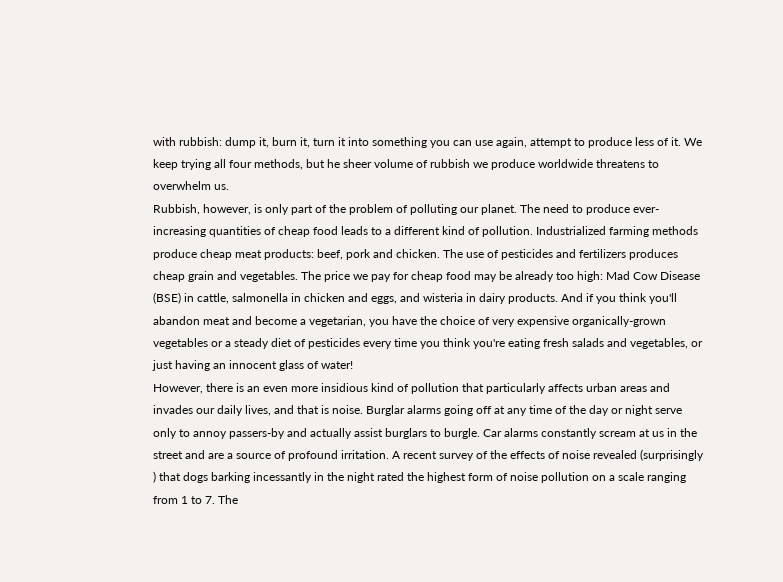with rubbish: dump it, burn it, turn it into something you can use again, attempt to produce less of it. We keep trying all four methods, but he sheer volume of rubbish we produce worldwide threatens to overwhelm us.
Rubbish, however, is only part of the problem of polluting our planet. The need to produce ever-increasing quantities of cheap food leads to a different kind of pollution. Industrialized farming methods produce cheap meat products: beef, pork and chicken. The use of pesticides and fertilizers produces cheap grain and vegetables. The price we pay for cheap food may be already too high: Mad Cow Disease (BSE) in cattle, salmonella in chicken and eggs, and wisteria in dairy products. And if you think you'll abandon meat and become a vegetarian, you have the choice of very expensive organically-grown vegetables or a steady diet of pesticides every time you think you're eating fresh salads and vegetables, or just having an innocent glass of water!
However, there is an even more insidious kind of pollution that particularly affects urban areas and invades our daily lives, and that is noise. Burglar alarms going off at any time of the day or night serve only to annoy passers-by and actually assist burglars to burgle. Car alarms constantly scream at us in the street and are a source of profound irritation. A recent survey of the effects of noise revealed (surprisingly ) that dogs barking incessantly in the night rated the highest form of noise pollution on a scale ranging from 1 to 7. The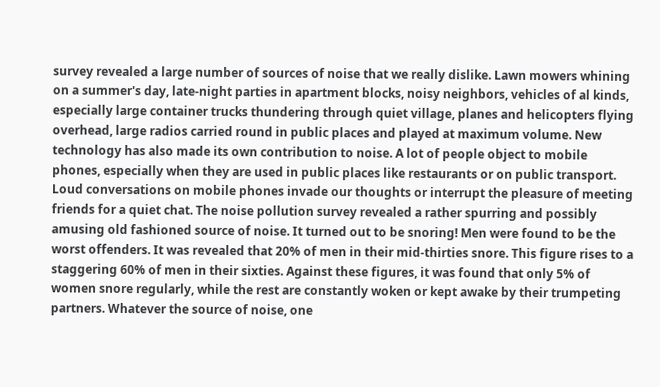survey revealed a large number of sources of noise that we really dislike. Lawn mowers whining on a summer's day, late-night parties in apartment blocks, noisy neighbors, vehicles of al kinds, especially large container trucks thundering through quiet village, planes and helicopters flying overhead, large radios carried round in public places and played at maximum volume. New technology has also made its own contribution to noise. A lot of people object to mobile phones, especially when they are used in public places like restaurants or on public transport. Loud conversations on mobile phones invade our thoughts or interrupt the pleasure of meeting friends for a quiet chat. The noise pollution survey revealed a rather spurring and possibly amusing old fashioned source of noise. It turned out to be snoring! Men were found to be the worst offenders. It was revealed that 20% of men in their mid-thirties snore. This figure rises to a staggering 60% of men in their sixties. Against these figures, it was found that only 5% of women snore regularly, while the rest are constantly woken or kept awake by their trumpeting partners. Whatever the source of noise, one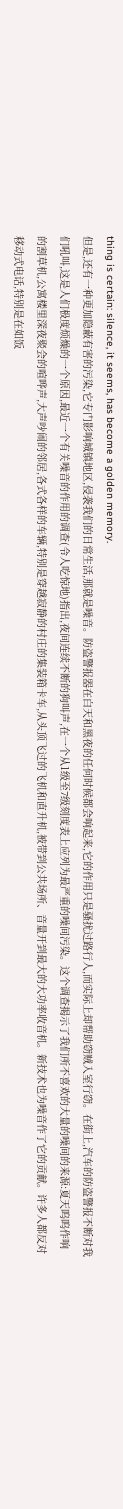thing is certain: silence, it seems, has become a golden memory.
但是,还有一种更加隐蔽有害的污染,它专门影响城镇地区,侵袭我们的日常生活,那就是噪音。防盗警报器在白天和黑夜的任何时候都会响起来,它的作用只是骚扰过路行人,而实际上却帮助窃贼入室行窃。在街上,汽车的防盗警报不断对我们吼叫,这是人们极度烦燥的一个原因,最近一个有关噪音的作用的调查(令人吃惊地)指出,夜间连续不断的狗叫声,在一个从1级至7级刻度表上应列为最严重的噪间污染。这个调查揭示了我们所不喜欢的大量的噪间的来源:夏天呜呜作响的割草机,公寓楼里深夜聚会的喧哗声,大声吵闹的邻居,各式各样的车辆,特别是穿越寂静的村庄的集装箱卡车,从头顶飞过的飞机和直升机,被带到公共场所、音量开到最大的大功率收音机。新技术也为噪音作了它的贡献。许多人都反对移动式电话,特别是在如饭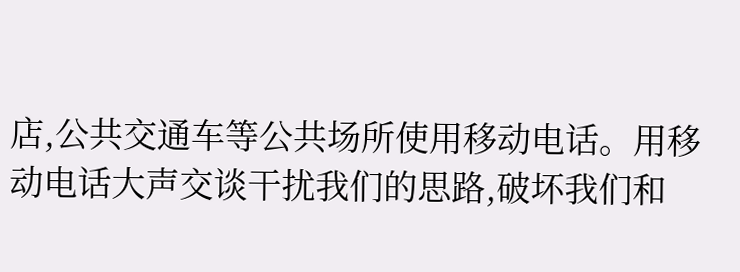店,公共交通车等公共场所使用移动电话。用移动电话大声交谈干扰我们的思路,破坏我们和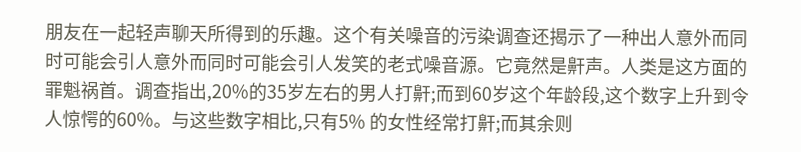朋友在一起轻声聊天所得到的乐趣。这个有关噪音的污染调查还揭示了一种出人意外而同时可能会引人意外而同时可能会引人发笑的老式噪音源。它竟然是鼾声。人类是这方面的罪魁祸首。调查指出,20%的35岁左右的男人打鼾;而到60岁这个年龄段,这个数字上升到令人惊愕的60%。与这些数字相比,只有5% 的女性经常打鼾;而其余则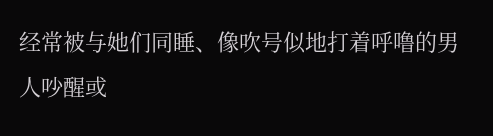经常被与她们同睡、像吹号似地打着呼噜的男人吵醒或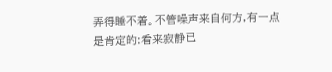弄得睡不着。不管噪声来自何方,有一点是肯定的:看来寂静已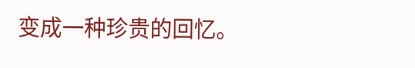变成一种珍贵的回忆。